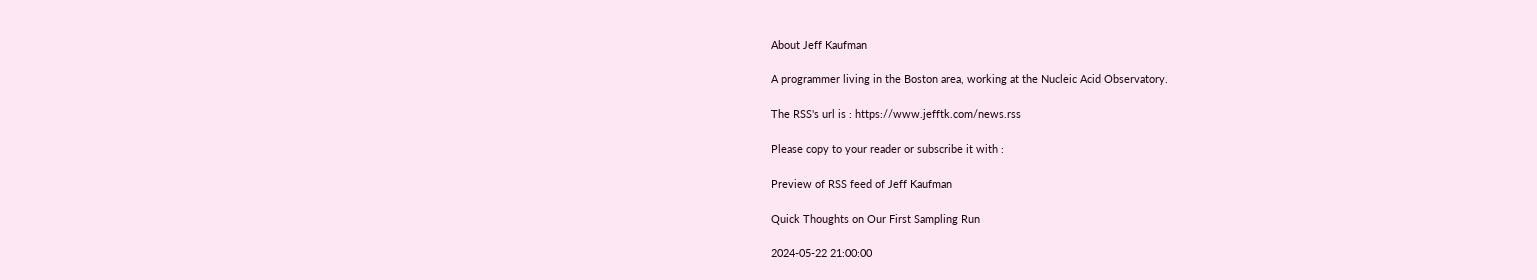About Jeff Kaufman

A programmer living in the Boston area, working at the Nucleic Acid Observatory.

The RSS's url is : https://www.jefftk.com/news.rss

Please copy to your reader or subscribe it with :

Preview of RSS feed of Jeff Kaufman

Quick Thoughts on Our First Sampling Run

2024-05-22 21:00:00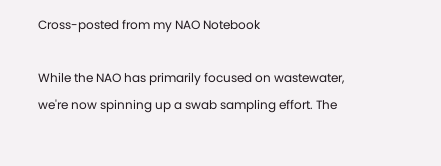Cross-posted from my NAO Notebook

While the NAO has primarily focused on wastewater, we're now spinning up a swab sampling effort. The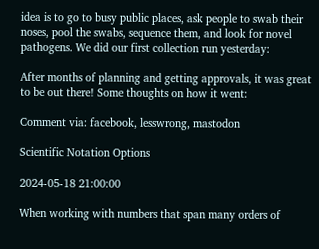idea is to go to busy public places, ask people to swab their noses, pool the swabs, sequence them, and look for novel pathogens. We did our first collection run yesterday:

After months of planning and getting approvals, it was great to be out there! Some thoughts on how it went:

Comment via: facebook, lesswrong, mastodon

Scientific Notation Options

2024-05-18 21:00:00

When working with numbers that span many orders of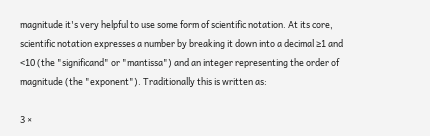magnitude it's very helpful to use some form of scientific notation. At its core, scientific notation expresses a number by breaking it down into a decimal ≥1 and <10 (the "significand" or "mantissa") and an integer representing the order of magnitude (the "exponent"). Traditionally this is written as:

3 ×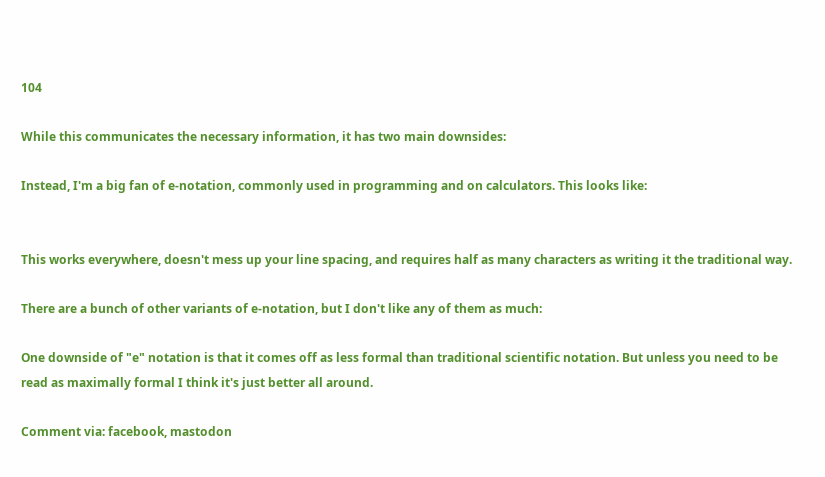104

While this communicates the necessary information, it has two main downsides:

Instead, I'm a big fan of e-notation, commonly used in programming and on calculators. This looks like:


This works everywhere, doesn't mess up your line spacing, and requires half as many characters as writing it the traditional way.

There are a bunch of other variants of e-notation, but I don't like any of them as much:

One downside of "e" notation is that it comes off as less formal than traditional scientific notation. But unless you need to be read as maximally formal I think it's just better all around.

Comment via: facebook, mastodon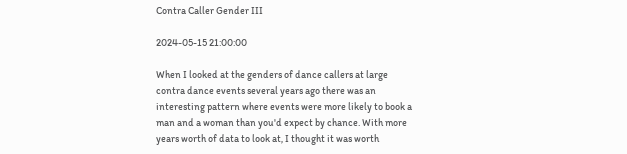Contra Caller Gender III

2024-05-15 21:00:00

When I looked at the genders of dance callers at large contra dance events several years ago there was an interesting pattern where events were more likely to book a man and a woman than you'd expect by chance. With more years worth of data to look at, I thought it was worth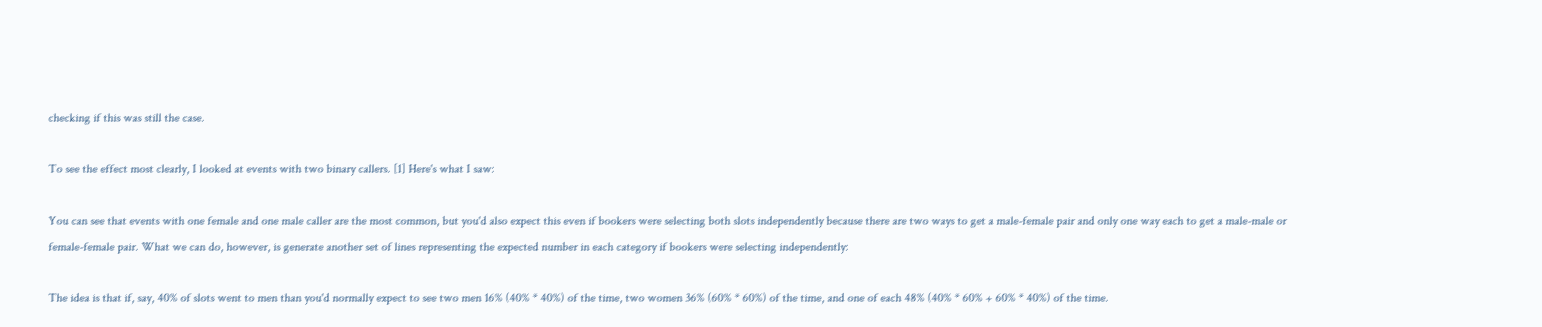checking if this was still the case.

To see the effect most clearly, I looked at events with two binary callers. [1] Here's what I saw:

You can see that events with one female and one male caller are the most common, but you'd also expect this even if bookers were selecting both slots independently because there are two ways to get a male-female pair and only one way each to get a male-male or female-female pair. What we can do, however, is generate another set of lines representing the expected number in each category if bookers were selecting independently:

The idea is that if, say, 40% of slots went to men than you'd normally expect to see two men 16% (40% * 40%) of the time, two women 36% (60% * 60%) of the time, and one of each 48% (40% * 60% + 60% * 40%) of the time.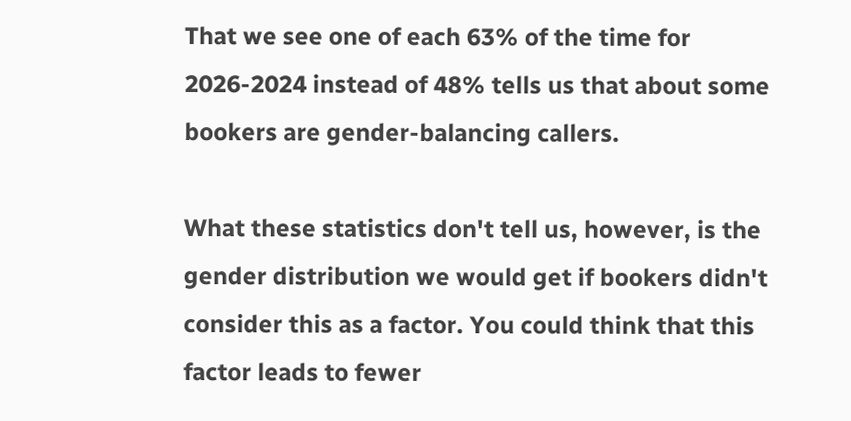That we see one of each 63% of the time for 2026-2024 instead of 48% tells us that about some bookers are gender-balancing callers.

What these statistics don't tell us, however, is the gender distribution we would get if bookers didn't consider this as a factor. You could think that this factor leads to fewer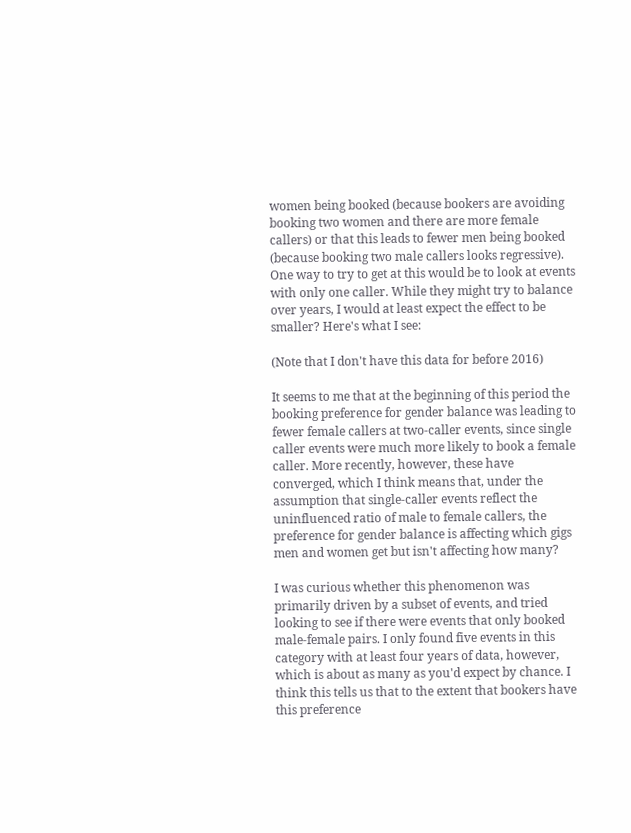women being booked (because bookers are avoiding booking two women and there are more female callers) or that this leads to fewer men being booked (because booking two male callers looks regressive). One way to try to get at this would be to look at events with only one caller. While they might try to balance over years, I would at least expect the effect to be smaller? Here's what I see:

(Note that I don't have this data for before 2016)

It seems to me that at the beginning of this period the booking preference for gender balance was leading to fewer female callers at two-caller events, since single caller events were much more likely to book a female caller. More recently, however, these have converged, which I think means that, under the assumption that single-caller events reflect the uninfluenced ratio of male to female callers, the preference for gender balance is affecting which gigs men and women get but isn't affecting how many?

I was curious whether this phenomenon was primarily driven by a subset of events, and tried looking to see if there were events that only booked male-female pairs. I only found five events in this category with at least four years of data, however, which is about as many as you'd expect by chance. I think this tells us that to the extent that bookers have this preference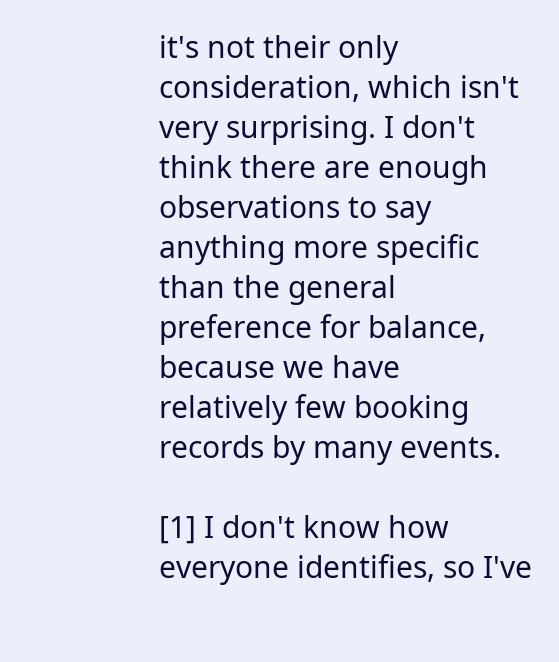it's not their only consideration, which isn't very surprising. I don't think there are enough observations to say anything more specific than the general preference for balance, because we have relatively few booking records by many events.

[1] I don't know how everyone identifies, so I've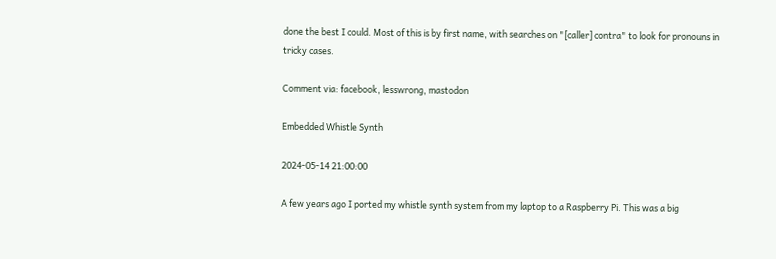done the best I could. Most of this is by first name, with searches on "[caller] contra" to look for pronouns in tricky cases.

Comment via: facebook, lesswrong, mastodon

Embedded Whistle Synth

2024-05-14 21:00:00

A few years ago I ported my whistle synth system from my laptop to a Raspberry Pi. This was a big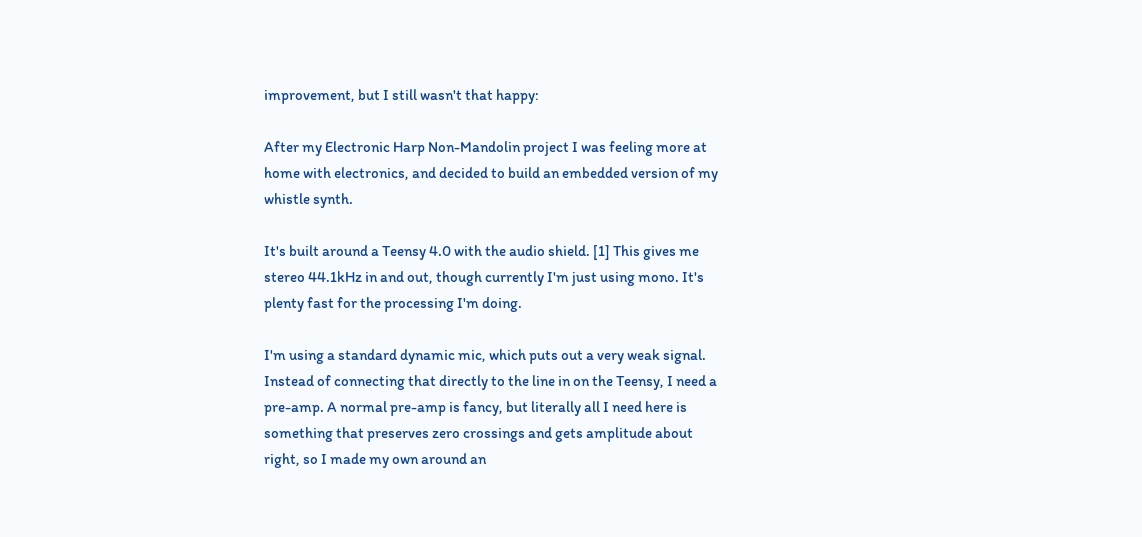improvement, but I still wasn't that happy:

After my Electronic Harp Non-Mandolin project I was feeling more at home with electronics, and decided to build an embedded version of my whistle synth.

It's built around a Teensy 4.0 with the audio shield. [1] This gives me stereo 44.1kHz in and out, though currently I'm just using mono. It's plenty fast for the processing I'm doing.

I'm using a standard dynamic mic, which puts out a very weak signal. Instead of connecting that directly to the line in on the Teensy, I need a pre-amp. A normal pre-amp is fancy, but literally all I need here is something that preserves zero crossings and gets amplitude about right, so I made my own around an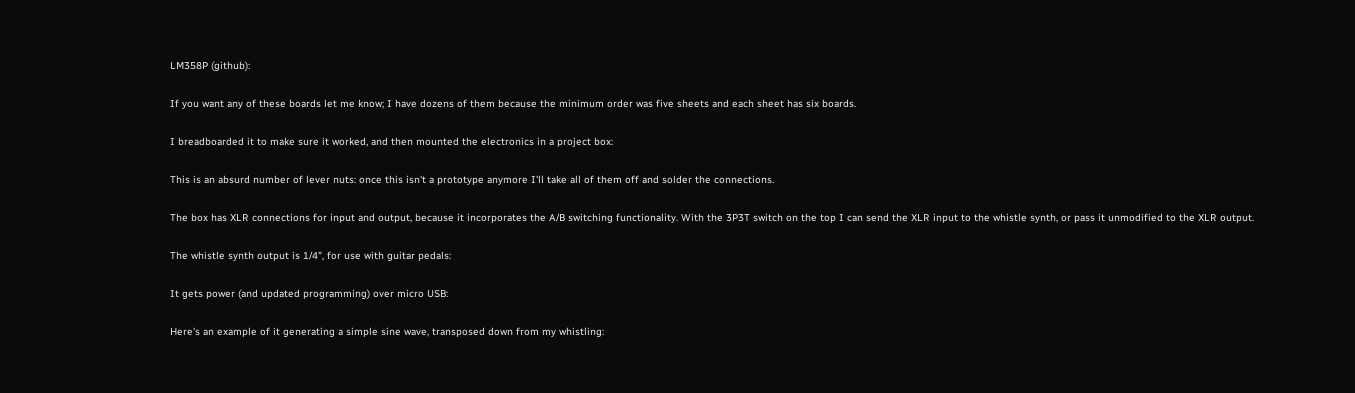LM358P (github):

If you want any of these boards let me know; I have dozens of them because the minimum order was five sheets and each sheet has six boards.

I breadboarded it to make sure it worked, and then mounted the electronics in a project box:

This is an absurd number of lever nuts: once this isn't a prototype anymore I'll take all of them off and solder the connections.

The box has XLR connections for input and output, because it incorporates the A/B switching functionality. With the 3P3T switch on the top I can send the XLR input to the whistle synth, or pass it unmodified to the XLR output.

The whistle synth output is 1/4", for use with guitar pedals:

It gets power (and updated programming) over micro USB:

Here's an example of it generating a simple sine wave, transposed down from my whistling: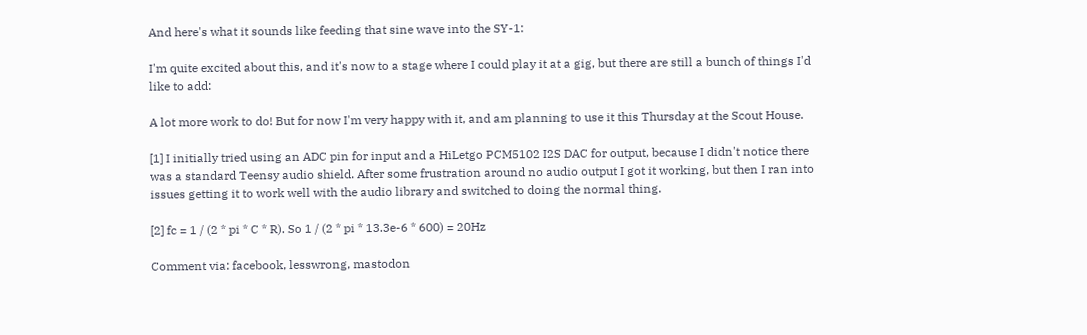And here's what it sounds like feeding that sine wave into the SY-1:

I'm quite excited about this, and it's now to a stage where I could play it at a gig, but there are still a bunch of things I'd like to add:

A lot more work to do! But for now I'm very happy with it, and am planning to use it this Thursday at the Scout House.

[1] I initially tried using an ADC pin for input and a HiLetgo PCM5102 I2S DAC for output, because I didn't notice there was a standard Teensy audio shield. After some frustration around no audio output I got it working, but then I ran into issues getting it to work well with the audio library and switched to doing the normal thing.

[2] fc = 1 / (2 * pi * C * R). So 1 / (2 * pi * 13.3e-6 * 600) = 20Hz

Comment via: facebook, lesswrong, mastodon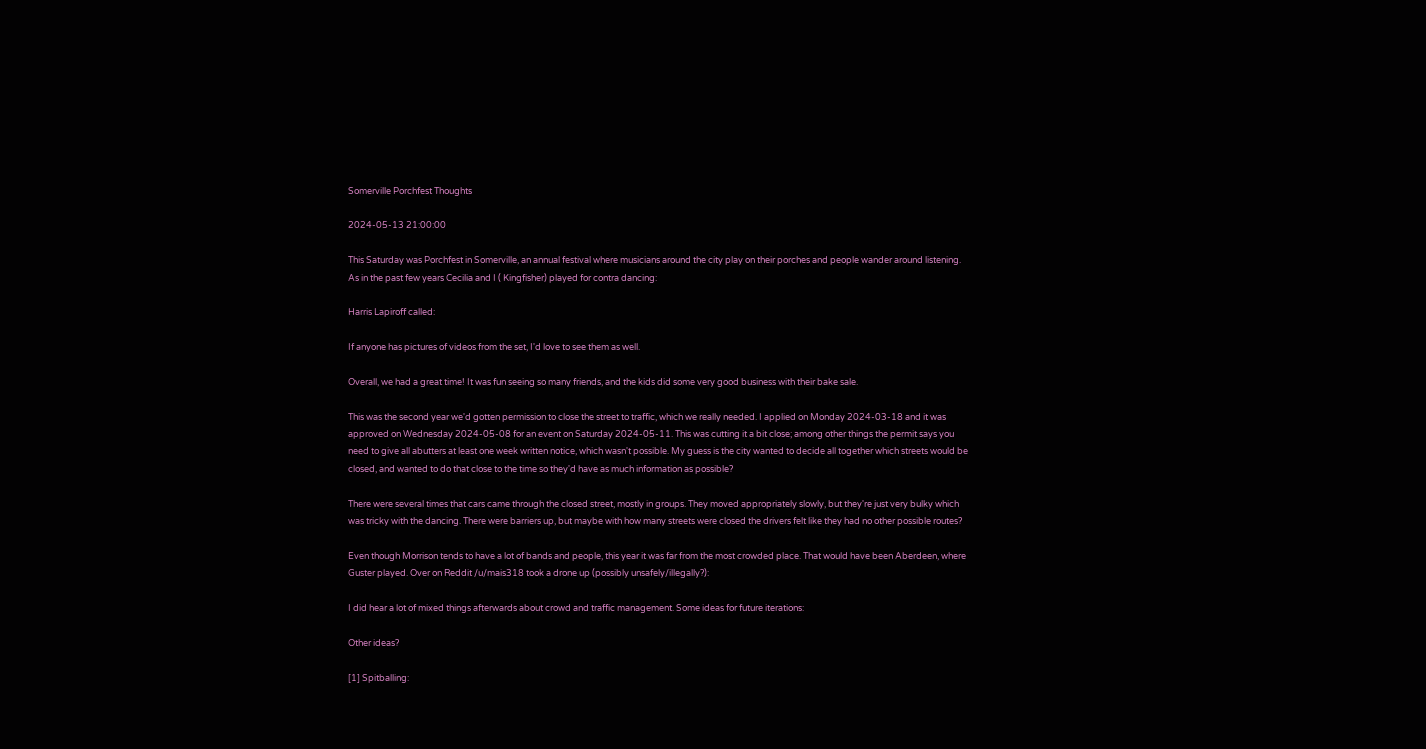Somerville Porchfest Thoughts

2024-05-13 21:00:00

This Saturday was Porchfest in Somerville, an annual festival where musicians around the city play on their porches and people wander around listening. As in the past few years Cecilia and I ( Kingfisher) played for contra dancing:

Harris Lapiroff called:

If anyone has pictures of videos from the set, I'd love to see them as well.

Overall, we had a great time! It was fun seeing so many friends, and the kids did some very good business with their bake sale.

This was the second year we'd gotten permission to close the street to traffic, which we really needed. I applied on Monday 2024-03-18 and it was approved on Wednesday 2024-05-08 for an event on Saturday 2024-05-11. This was cutting it a bit close; among other things the permit says you need to give all abutters at least one week written notice, which wasn't possible. My guess is the city wanted to decide all together which streets would be closed, and wanted to do that close to the time so they'd have as much information as possible?

There were several times that cars came through the closed street, mostly in groups. They moved appropriately slowly, but they're just very bulky which was tricky with the dancing. There were barriers up, but maybe with how many streets were closed the drivers felt like they had no other possible routes?

Even though Morrison tends to have a lot of bands and people, this year it was far from the most crowded place. That would have been Aberdeen, where Guster played. Over on Reddit /u/mais318 took a drone up (possibly unsafely/illegally?):

I did hear a lot of mixed things afterwards about crowd and traffic management. Some ideas for future iterations:

Other ideas?

[1] Spitballing: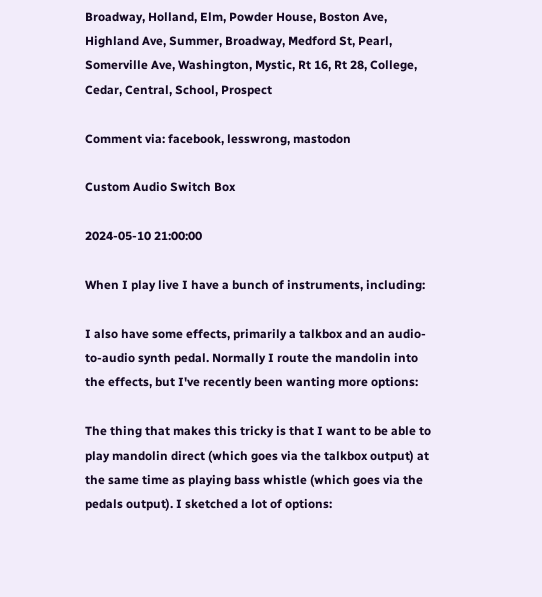Broadway, Holland, Elm, Powder House, Boston Ave, Highland Ave, Summer, Broadway, Medford St, Pearl, Somerville Ave, Washington, Mystic, Rt 16, Rt 28, College, Cedar, Central, School, Prospect

Comment via: facebook, lesswrong, mastodon

Custom Audio Switch Box

2024-05-10 21:00:00

When I play live I have a bunch of instruments, including:

I also have some effects, primarily a talkbox and an audio-to-audio synth pedal. Normally I route the mandolin into the effects, but I've recently been wanting more options:

The thing that makes this tricky is that I want to be able to play mandolin direct (which goes via the talkbox output) at the same time as playing bass whistle (which goes via the pedals output). I sketched a lot of options: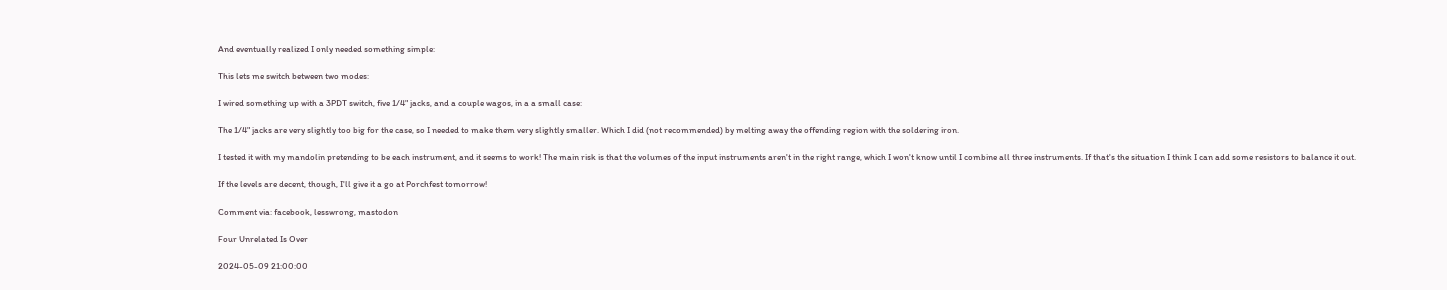And eventually realized I only needed something simple:

This lets me switch between two modes:

I wired something up with a 3PDT switch, five 1/4" jacks, and a couple wagos, in a a small case:

The 1/4" jacks are very slightly too big for the case, so I needed to make them very slightly smaller. Which I did (not recommended) by melting away the offending region with the soldering iron.

I tested it with my mandolin pretending to be each instrument, and it seems to work! The main risk is that the volumes of the input instruments aren't in the right range, which I won't know until I combine all three instruments. If that's the situation I think I can add some resistors to balance it out.

If the levels are decent, though, I'll give it a go at Porchfest tomorrow!

Comment via: facebook, lesswrong, mastodon

Four Unrelated Is Over

2024-05-09 21:00:00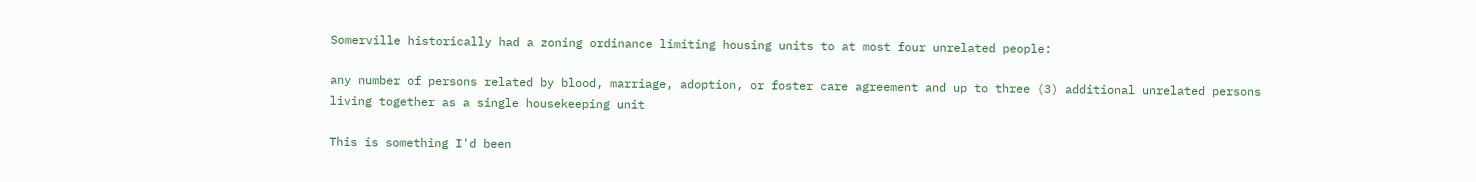Somerville historically had a zoning ordinance limiting housing units to at most four unrelated people:

any number of persons related by blood, marriage, adoption, or foster care agreement and up to three (3) additional unrelated persons living together as a single housekeeping unit

This is something I'd been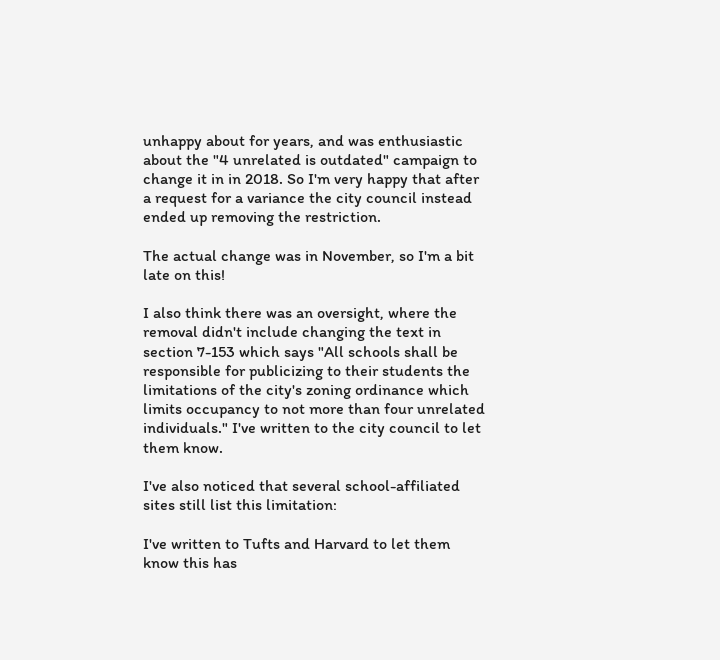unhappy about for years, and was enthusiastic about the "4 unrelated is outdated" campaign to change it in in 2018. So I'm very happy that after a request for a variance the city council instead ended up removing the restriction.

The actual change was in November, so I'm a bit late on this!

I also think there was an oversight, where the removal didn't include changing the text in section 7-153 which says "All schools shall be responsible for publicizing to their students the limitations of the city's zoning ordinance which limits occupancy to not more than four unrelated individuals." I've written to the city council to let them know.

I've also noticed that several school-affiliated sites still list this limitation:

I've written to Tufts and Harvard to let them know this has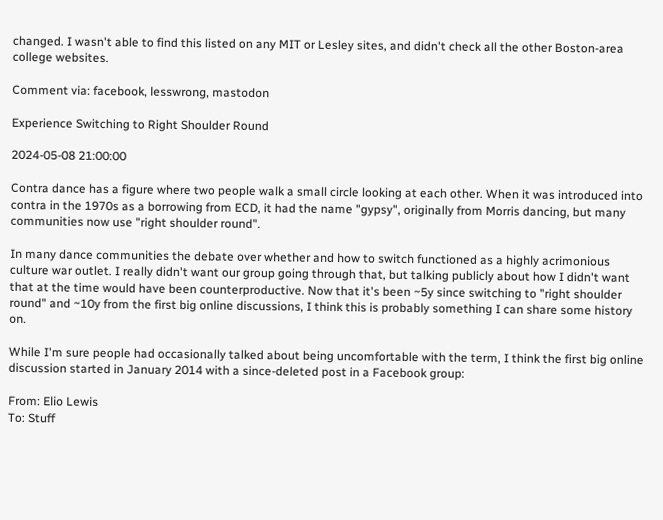changed. I wasn't able to find this listed on any MIT or Lesley sites, and didn't check all the other Boston-area college websites.

Comment via: facebook, lesswrong, mastodon

Experience Switching to Right Shoulder Round

2024-05-08 21:00:00

Contra dance has a figure where two people walk a small circle looking at each other. When it was introduced into contra in the 1970s as a borrowing from ECD, it had the name "gypsy", originally from Morris dancing, but many communities now use "right shoulder round".

In many dance communities the debate over whether and how to switch functioned as a highly acrimonious culture war outlet. I really didn't want our group going through that, but talking publicly about how I didn't want that at the time would have been counterproductive. Now that it's been ~5y since switching to "right shoulder round" and ~10y from the first big online discussions, I think this is probably something I can share some history on.

While I'm sure people had occasionally talked about being uncomfortable with the term, I think the first big online discussion started in January 2014 with a since-deleted post in a Facebook group:

From: Elio Lewis
To: Stuff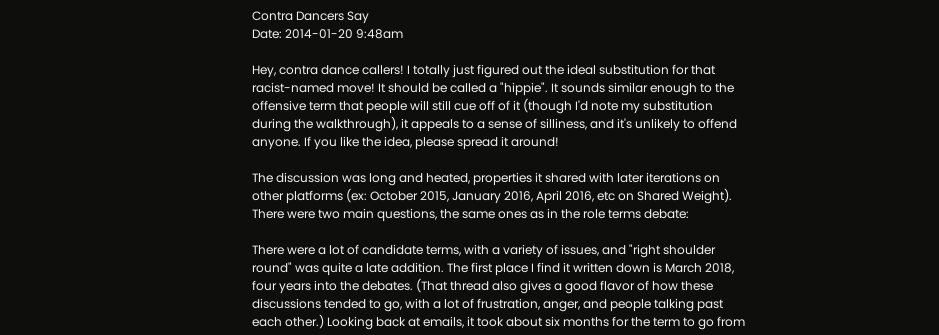Contra Dancers Say
Date: 2014-01-20 9:48am

Hey, contra dance callers! I totally just figured out the ideal substitution for that racist-named move! It should be called a "hippie". It sounds similar enough to the offensive term that people will still cue off of it (though I'd note my substitution during the walkthrough), it appeals to a sense of silliness, and it's unlikely to offend anyone. If you like the idea, please spread it around!

The discussion was long and heated, properties it shared with later iterations on other platforms (ex: October 2015, January 2016, April 2016, etc on Shared Weight). There were two main questions, the same ones as in the role terms debate:

There were a lot of candidate terms, with a variety of issues, and "right shoulder round" was quite a late addition. The first place I find it written down is March 2018, four years into the debates. (That thread also gives a good flavor of how these discussions tended to go, with a lot of frustration, anger, and people talking past each other.) Looking back at emails, it took about six months for the term to go from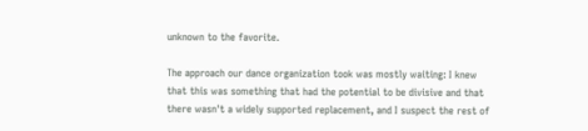unknown to the favorite.

The approach our dance organization took was mostly waiting: I knew that this was something that had the potential to be divisive and that there wasn't a widely supported replacement, and I suspect the rest of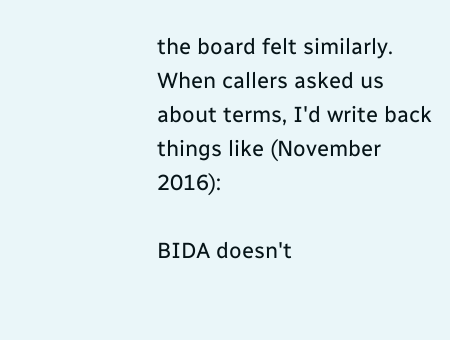the board felt similarly. When callers asked us about terms, I'd write back things like (November 2016):

BIDA doesn't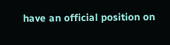have an official position on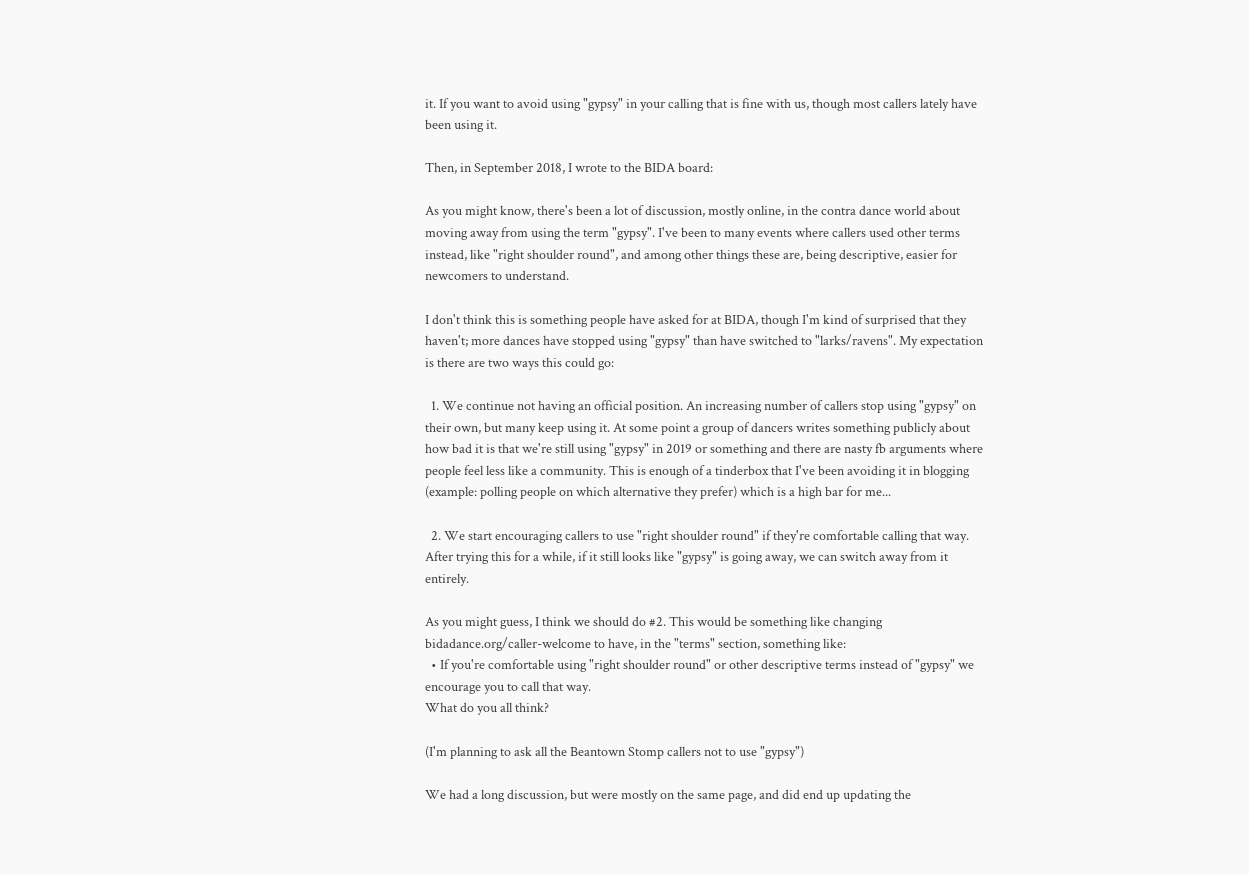it. If you want to avoid using "gypsy" in your calling that is fine with us, though most callers lately have been using it.

Then, in September 2018, I wrote to the BIDA board:

As you might know, there's been a lot of discussion, mostly online, in the contra dance world about moving away from using the term "gypsy". I've been to many events where callers used other terms instead, like "right shoulder round", and among other things these are, being descriptive, easier for newcomers to understand.

I don't think this is something people have asked for at BIDA, though I'm kind of surprised that they haven't; more dances have stopped using "gypsy" than have switched to "larks/ravens". My expectation is there are two ways this could go:

  1. We continue not having an official position. An increasing number of callers stop using "gypsy" on their own, but many keep using it. At some point a group of dancers writes something publicly about how bad it is that we're still using "gypsy" in 2019 or something and there are nasty fb arguments where people feel less like a community. This is enough of a tinderbox that I've been avoiding it in blogging (example: polling people on which alternative they prefer) which is a high bar for me...

  2. We start encouraging callers to use "right shoulder round" if they're comfortable calling that way. After trying this for a while, if it still looks like "gypsy" is going away, we can switch away from it entirely.

As you might guess, I think we should do #2. This would be something like changing bidadance.org/caller-welcome to have, in the "terms" section, something like:
  • If you're comfortable using "right shoulder round" or other descriptive terms instead of "gypsy" we encourage you to call that way.
What do you all think?

(I'm planning to ask all the Beantown Stomp callers not to use "gypsy")

We had a long discussion, but were mostly on the same page, and did end up updating the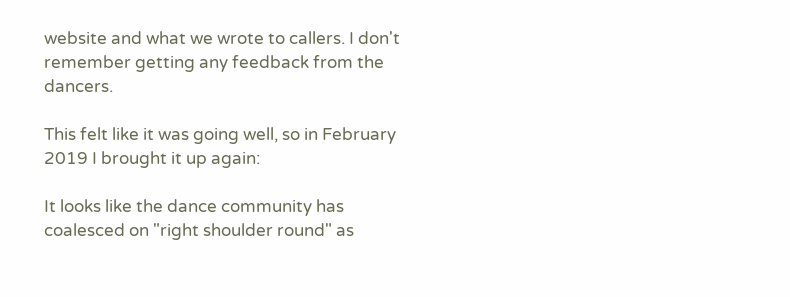website and what we wrote to callers. I don't remember getting any feedback from the dancers.

This felt like it was going well, so in February 2019 I brought it up again:

It looks like the dance community has coalesced on "right shoulder round" as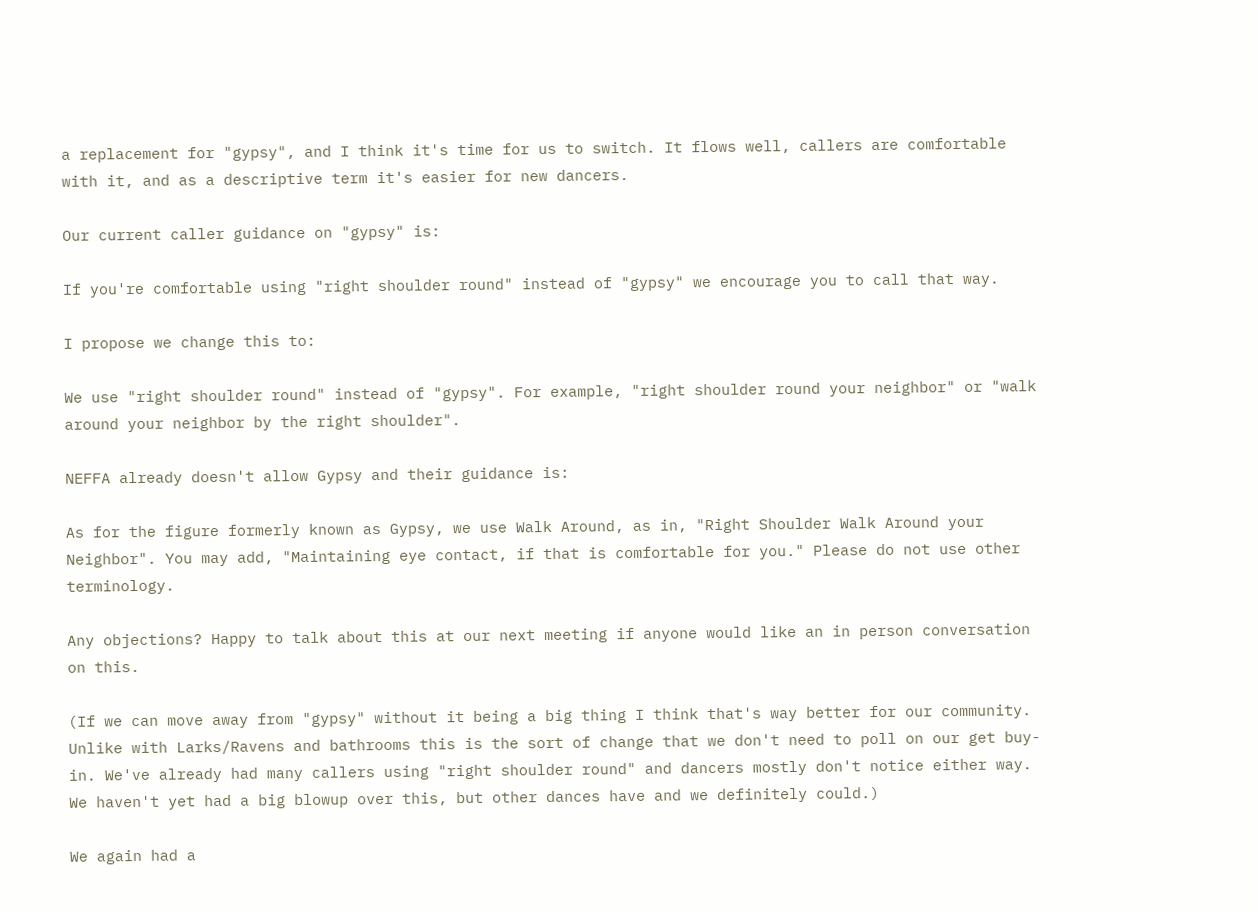a replacement for "gypsy", and I think it's time for us to switch. It flows well, callers are comfortable with it, and as a descriptive term it's easier for new dancers.

Our current caller guidance on "gypsy" is:

If you're comfortable using "right shoulder round" instead of "gypsy" we encourage you to call that way.

I propose we change this to:

We use "right shoulder round" instead of "gypsy". For example, "right shoulder round your neighbor" or "walk around your neighbor by the right shoulder".

NEFFA already doesn't allow Gypsy and their guidance is:

As for the figure formerly known as Gypsy, we use Walk Around, as in, "Right Shoulder Walk Around your Neighbor". You may add, "Maintaining eye contact, if that is comfortable for you." Please do not use other terminology.

Any objections? Happy to talk about this at our next meeting if anyone would like an in person conversation on this.

(If we can move away from "gypsy" without it being a big thing I think that's way better for our community. Unlike with Larks/Ravens and bathrooms this is the sort of change that we don't need to poll on our get buy-in. We've already had many callers using "right shoulder round" and dancers mostly don't notice either way. We haven't yet had a big blowup over this, but other dances have and we definitely could.)

We again had a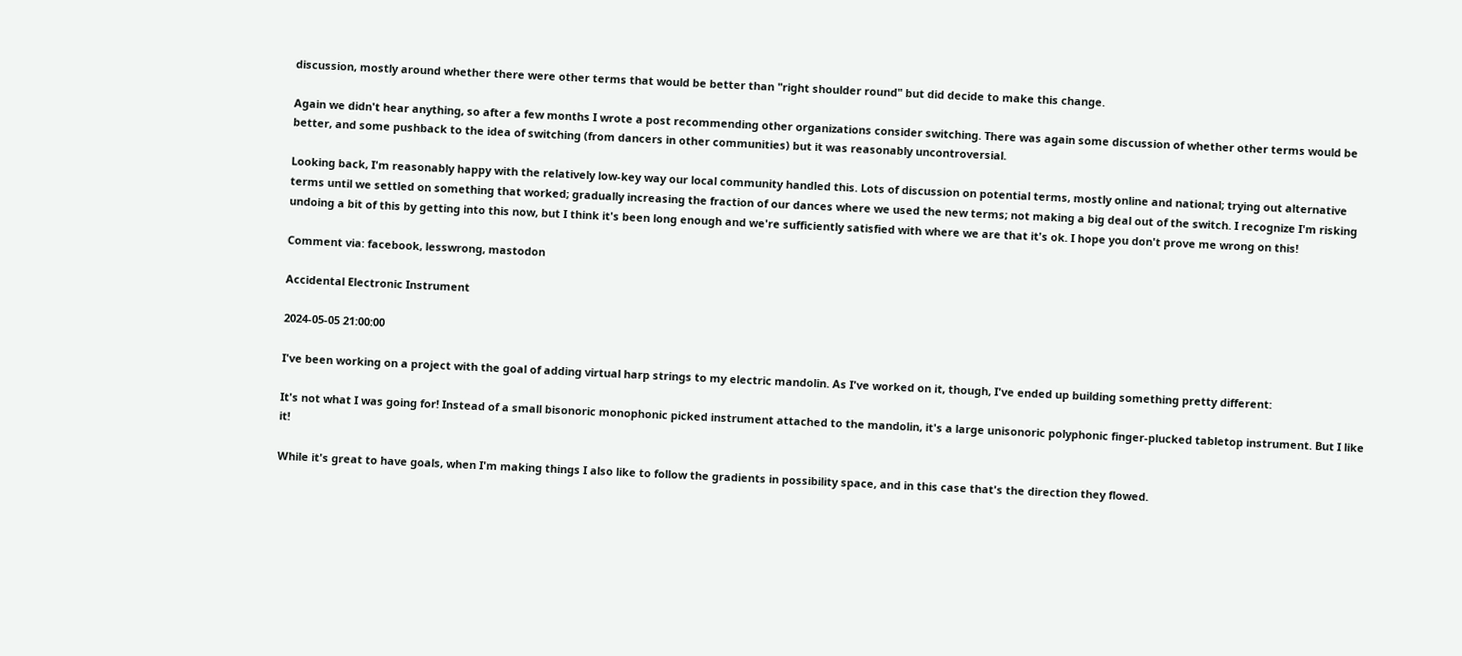discussion, mostly around whether there were other terms that would be better than "right shoulder round" but did decide to make this change.

Again we didn't hear anything, so after a few months I wrote a post recommending other organizations consider switching. There was again some discussion of whether other terms would be better, and some pushback to the idea of switching (from dancers in other communities) but it was reasonably uncontroversial.

Looking back, I'm reasonably happy with the relatively low-key way our local community handled this. Lots of discussion on potential terms, mostly online and national; trying out alternative terms until we settled on something that worked; gradually increasing the fraction of our dances where we used the new terms; not making a big deal out of the switch. I recognize I'm risking undoing a bit of this by getting into this now, but I think it's been long enough and we're sufficiently satisfied with where we are that it's ok. I hope you don't prove me wrong on this!

Comment via: facebook, lesswrong, mastodon

Accidental Electronic Instrument

2024-05-05 21:00:00

I've been working on a project with the goal of adding virtual harp strings to my electric mandolin. As I've worked on it, though, I've ended up building something pretty different:

It's not what I was going for! Instead of a small bisonoric monophonic picked instrument attached to the mandolin, it's a large unisonoric polyphonic finger-plucked tabletop instrument. But I like it!

While it's great to have goals, when I'm making things I also like to follow the gradients in possibility space, and in this case that's the direction they flowed.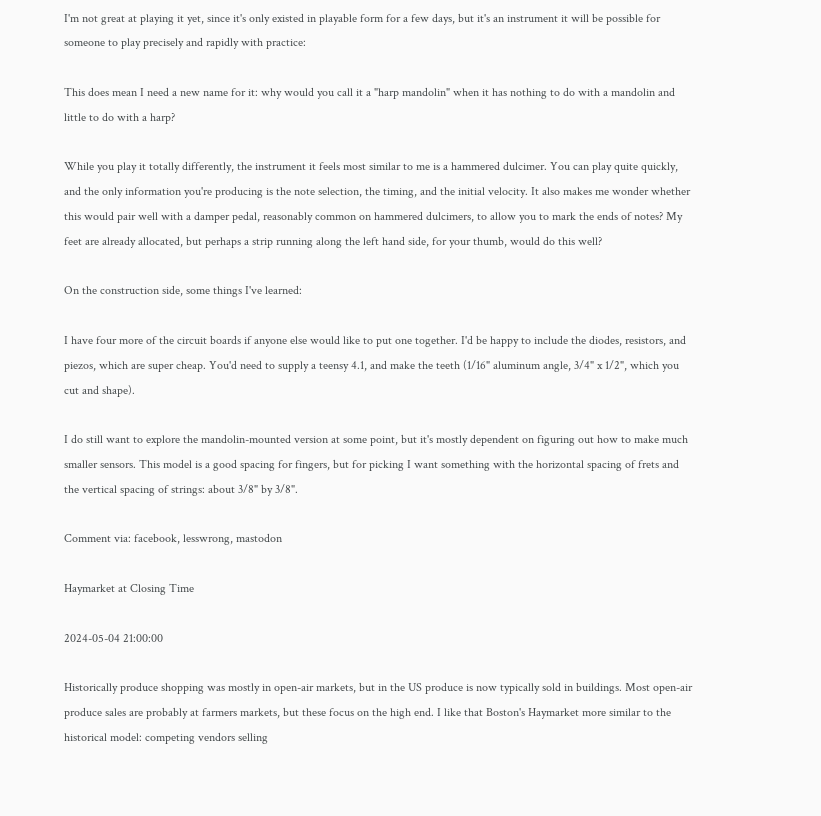I'm not great at playing it yet, since it's only existed in playable form for a few days, but it's an instrument it will be possible for someone to play precisely and rapidly with practice:

This does mean I need a new name for it: why would you call it a "harp mandolin" when it has nothing to do with a mandolin and little to do with a harp?

While you play it totally differently, the instrument it feels most similar to me is a hammered dulcimer. You can play quite quickly, and the only information you're producing is the note selection, the timing, and the initial velocity. It also makes me wonder whether this would pair well with a damper pedal, reasonably common on hammered dulcimers, to allow you to mark the ends of notes? My feet are already allocated, but perhaps a strip running along the left hand side, for your thumb, would do this well?

On the construction side, some things I've learned:

I have four more of the circuit boards if anyone else would like to put one together. I'd be happy to include the diodes, resistors, and piezos, which are super cheap. You'd need to supply a teensy 4.1, and make the teeth (1/16" aluminum angle, 3/4" x 1/2", which you cut and shape).

I do still want to explore the mandolin-mounted version at some point, but it's mostly dependent on figuring out how to make much smaller sensors. This model is a good spacing for fingers, but for picking I want something with the horizontal spacing of frets and the vertical spacing of strings: about 3/8" by 3/8".

Comment via: facebook, lesswrong, mastodon

Haymarket at Closing Time

2024-05-04 21:00:00

Historically produce shopping was mostly in open-air markets, but in the US produce is now typically sold in buildings. Most open-air produce sales are probably at farmers markets, but these focus on the high end. I like that Boston's Haymarket more similar to the historical model: competing vendors selling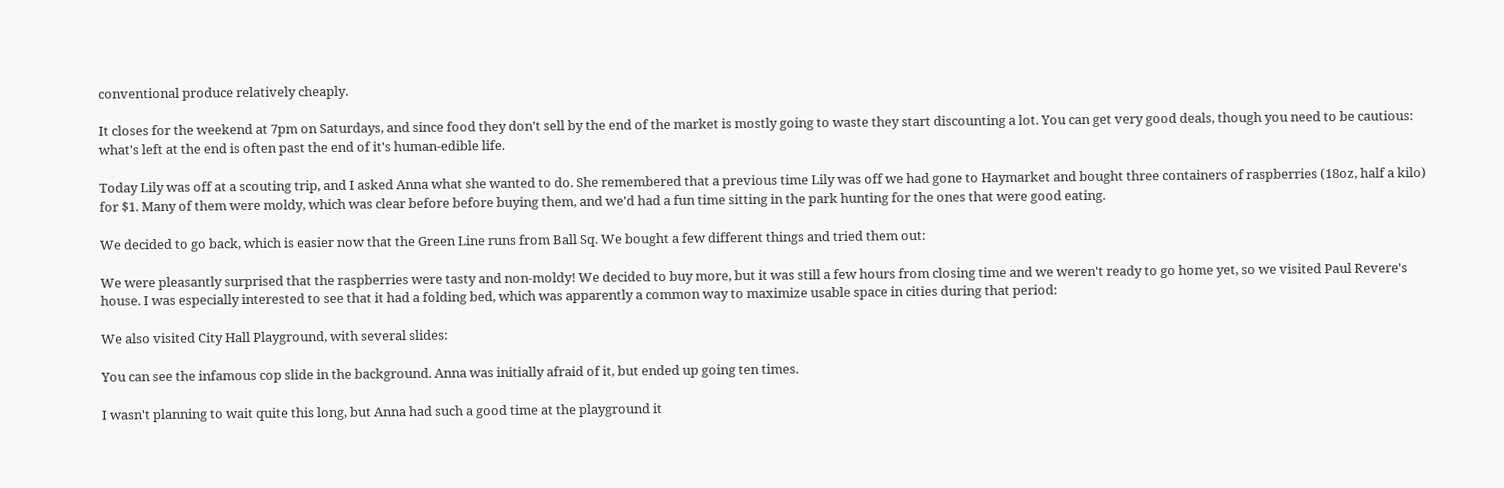conventional produce relatively cheaply.

It closes for the weekend at 7pm on Saturdays, and since food they don't sell by the end of the market is mostly going to waste they start discounting a lot. You can get very good deals, though you need to be cautious: what's left at the end is often past the end of it's human-edible life.

Today Lily was off at a scouting trip, and I asked Anna what she wanted to do. She remembered that a previous time Lily was off we had gone to Haymarket and bought three containers of raspberries (18oz, half a kilo) for $1. Many of them were moldy, which was clear before before buying them, and we'd had a fun time sitting in the park hunting for the ones that were good eating.

We decided to go back, which is easier now that the Green Line runs from Ball Sq. We bought a few different things and tried them out:

We were pleasantly surprised that the raspberries were tasty and non-moldy! We decided to buy more, but it was still a few hours from closing time and we weren't ready to go home yet, so we visited Paul Revere's house. I was especially interested to see that it had a folding bed, which was apparently a common way to maximize usable space in cities during that period:

We also visited City Hall Playground, with several slides:

You can see the infamous cop slide in the background. Anna was initially afraid of it, but ended up going ten times.

I wasn't planning to wait quite this long, but Anna had such a good time at the playground it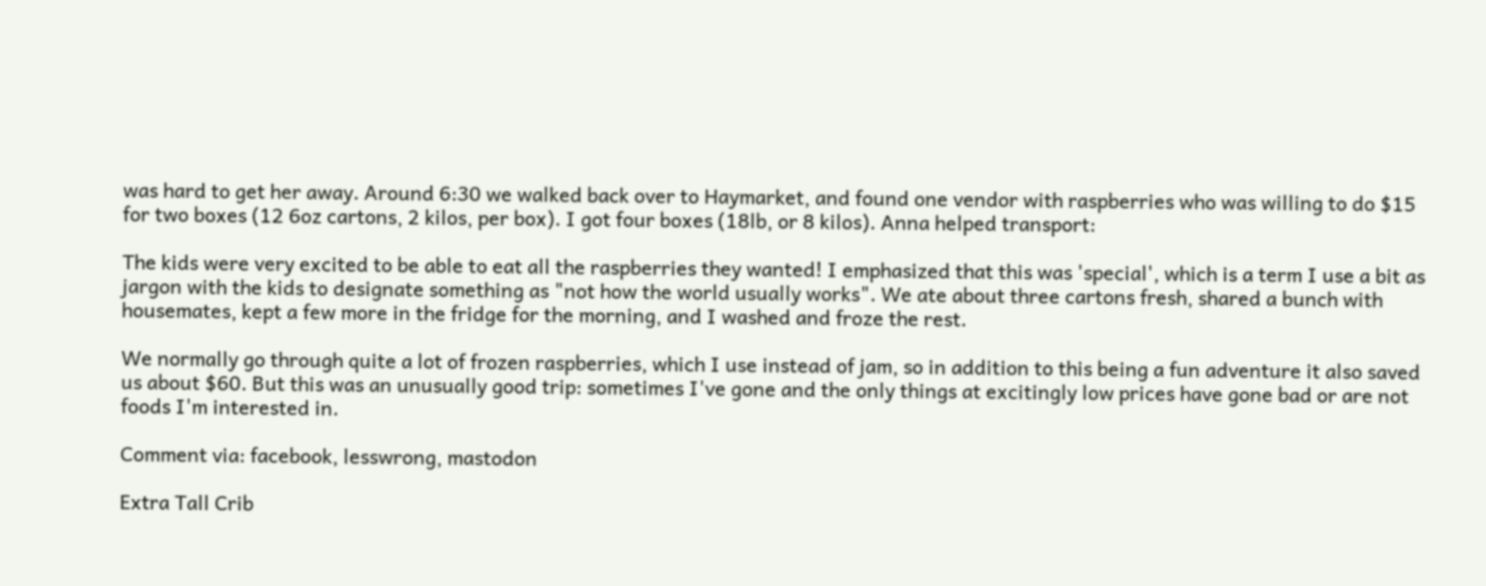was hard to get her away. Around 6:30 we walked back over to Haymarket, and found one vendor with raspberries who was willing to do $15 for two boxes (12 6oz cartons, 2 kilos, per box). I got four boxes (18lb, or 8 kilos). Anna helped transport:

The kids were very excited to be able to eat all the raspberries they wanted! I emphasized that this was 'special', which is a term I use a bit as jargon with the kids to designate something as "not how the world usually works". We ate about three cartons fresh, shared a bunch with housemates, kept a few more in the fridge for the morning, and I washed and froze the rest.

We normally go through quite a lot of frozen raspberries, which I use instead of jam, so in addition to this being a fun adventure it also saved us about $60. But this was an unusually good trip: sometimes I've gone and the only things at excitingly low prices have gone bad or are not foods I'm interested in.

Comment via: facebook, lesswrong, mastodon

Extra Tall Crib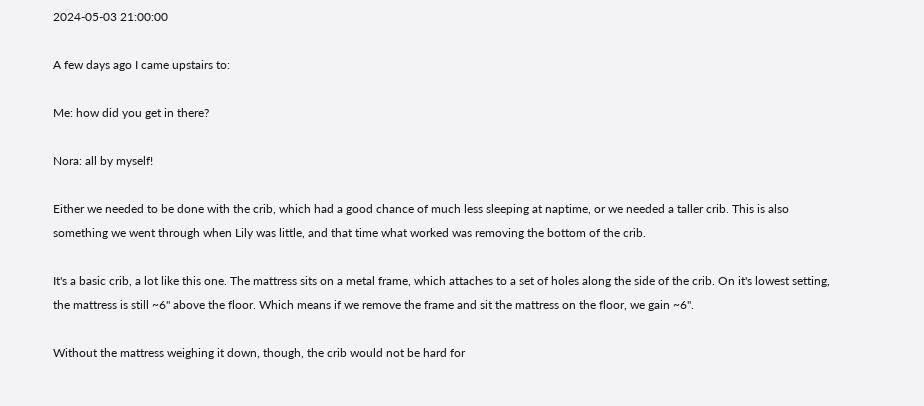2024-05-03 21:00:00

A few days ago I came upstairs to:

Me: how did you get in there?

Nora: all by myself!

Either we needed to be done with the crib, which had a good chance of much less sleeping at naptime, or we needed a taller crib. This is also something we went through when Lily was little, and that time what worked was removing the bottom of the crib.

It's a basic crib, a lot like this one. The mattress sits on a metal frame, which attaches to a set of holes along the side of the crib. On it's lowest setting, the mattress is still ~6" above the floor. Which means if we remove the frame and sit the mattress on the floor, we gain ~6".

Without the mattress weighing it down, though, the crib would not be hard for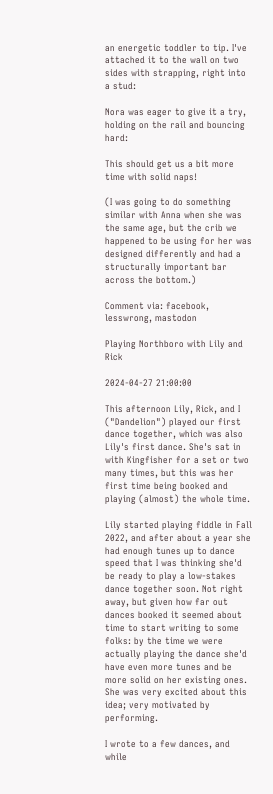an energetic toddler to tip. I've attached it to the wall on two sides with strapping, right into a stud:

Nora was eager to give it a try, holding on the rail and bouncing hard:

This should get us a bit more time with solid naps!

(I was going to do something similar with Anna when she was the same age, but the crib we happened to be using for her was designed differently and had a structurally important bar across the bottom.)

Comment via: facebook, lesswrong, mastodon

Playing Northboro with Lily and Rick

2024-04-27 21:00:00

This afternoon Lily, Rick, and I ("Dandelion") played our first dance together, which was also Lily's first dance. She's sat in with Kingfisher for a set or two many times, but this was her first time being booked and playing (almost) the whole time.

Lily started playing fiddle in Fall 2022, and after about a year she had enough tunes up to dance speed that I was thinking she'd be ready to play a low-stakes dance together soon. Not right away, but given how far out dances booked it seemed about time to start writing to some folks: by the time we were actually playing the dance she'd have even more tunes and be more solid on her existing ones. She was very excited about this idea; very motivated by performing.

I wrote to a few dances, and while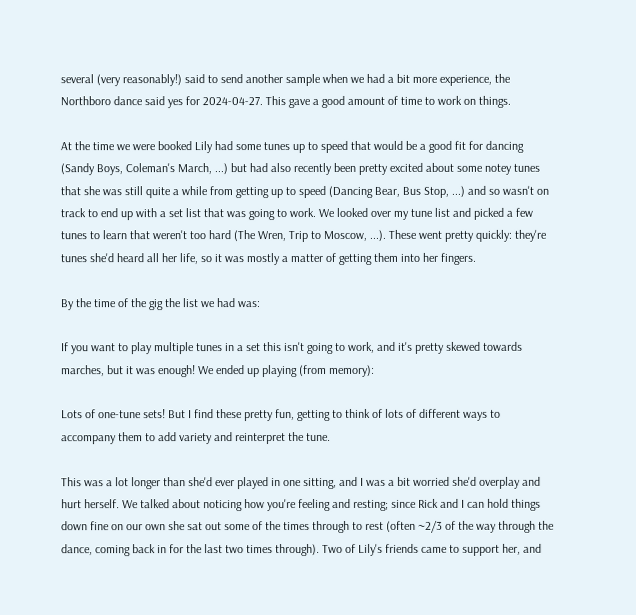several (very reasonably!) said to send another sample when we had a bit more experience, the Northboro dance said yes for 2024-04-27. This gave a good amount of time to work on things.

At the time we were booked Lily had some tunes up to speed that would be a good fit for dancing (Sandy Boys, Coleman's March, ...) but had also recently been pretty excited about some notey tunes that she was still quite a while from getting up to speed (Dancing Bear, Bus Stop, ...) and so wasn't on track to end up with a set list that was going to work. We looked over my tune list and picked a few tunes to learn that weren't too hard (The Wren, Trip to Moscow, ...). These went pretty quickly: they're tunes she'd heard all her life, so it was mostly a matter of getting them into her fingers.

By the time of the gig the list we had was:

If you want to play multiple tunes in a set this isn't going to work, and it's pretty skewed towards marches, but it was enough! We ended up playing (from memory):

Lots of one-tune sets! But I find these pretty fun, getting to think of lots of different ways to accompany them to add variety and reinterpret the tune.

This was a lot longer than she'd ever played in one sitting, and I was a bit worried she'd overplay and hurt herself. We talked about noticing how you're feeling and resting; since Rick and I can hold things down fine on our own she sat out some of the times through to rest (often ~2/3 of the way through the dance, coming back in for the last two times through). Two of Lily's friends came to support her, and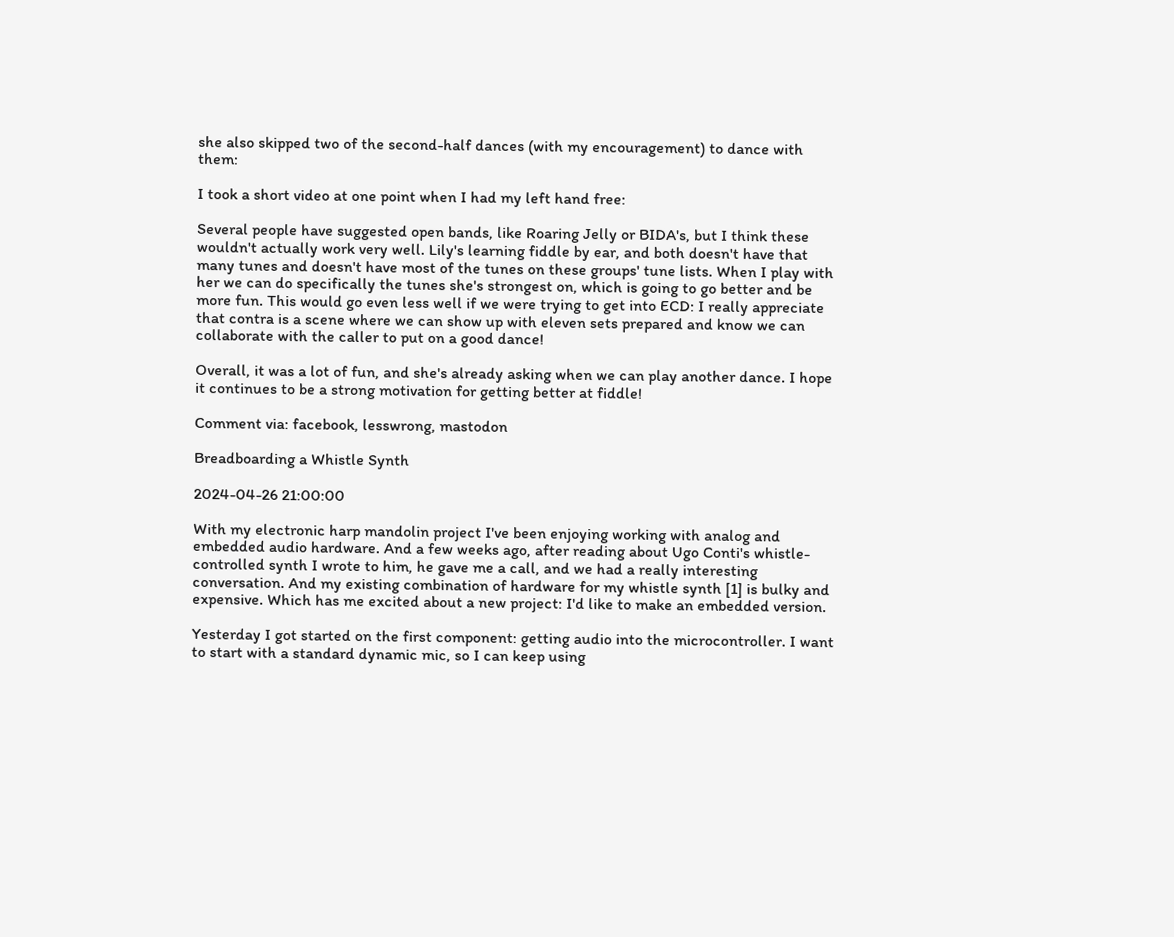she also skipped two of the second-half dances (with my encouragement) to dance with them:

I took a short video at one point when I had my left hand free:

Several people have suggested open bands, like Roaring Jelly or BIDA's, but I think these wouldn't actually work very well. Lily's learning fiddle by ear, and both doesn't have that many tunes and doesn't have most of the tunes on these groups' tune lists. When I play with her we can do specifically the tunes she's strongest on, which is going to go better and be more fun. This would go even less well if we were trying to get into ECD: I really appreciate that contra is a scene where we can show up with eleven sets prepared and know we can collaborate with the caller to put on a good dance!

Overall, it was a lot of fun, and she's already asking when we can play another dance. I hope it continues to be a strong motivation for getting better at fiddle!

Comment via: facebook, lesswrong, mastodon

Breadboarding a Whistle Synth

2024-04-26 21:00:00

With my electronic harp mandolin project I've been enjoying working with analog and embedded audio hardware. And a few weeks ago, after reading about Ugo Conti's whistle-controlled synth I wrote to him, he gave me a call, and we had a really interesting conversation. And my existing combination of hardware for my whistle synth [1] is bulky and expensive. Which has me excited about a new project: I'd like to make an embedded version.

Yesterday I got started on the first component: getting audio into the microcontroller. I want to start with a standard dynamic mic, so I can keep using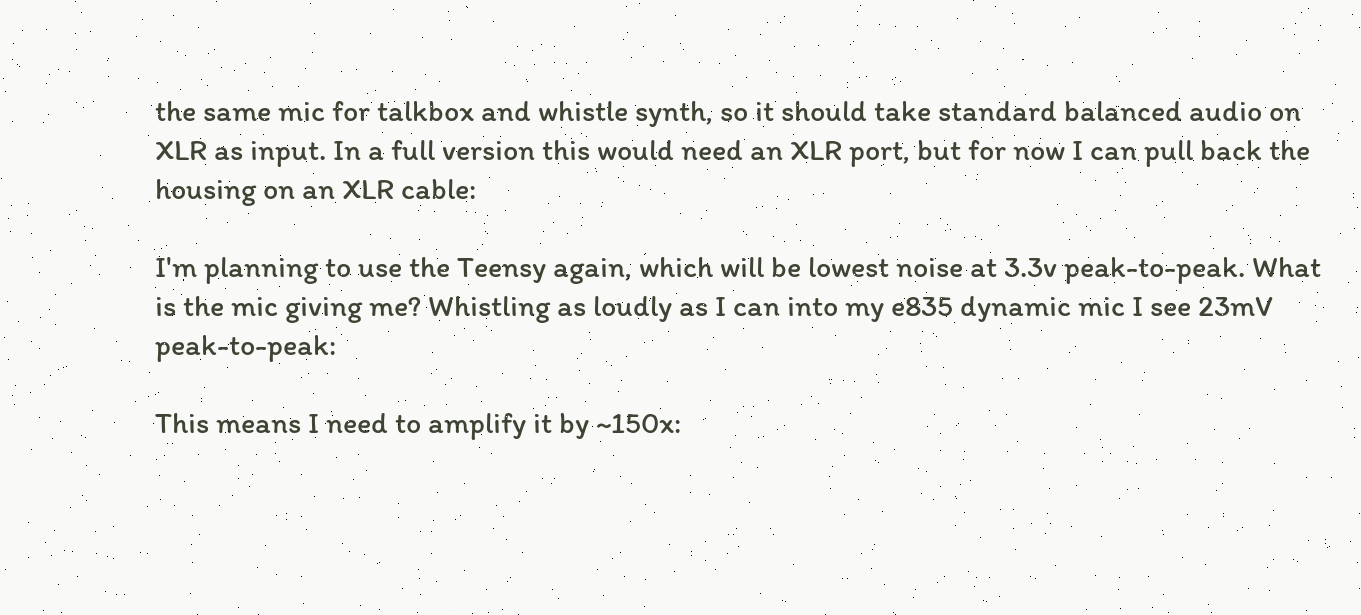the same mic for talkbox and whistle synth, so it should take standard balanced audio on XLR as input. In a full version this would need an XLR port, but for now I can pull back the housing on an XLR cable:

I'm planning to use the Teensy again, which will be lowest noise at 3.3v peak-to-peak. What is the mic giving me? Whistling as loudly as I can into my e835 dynamic mic I see 23mV peak-to-peak:

This means I need to amplify it by ~150x: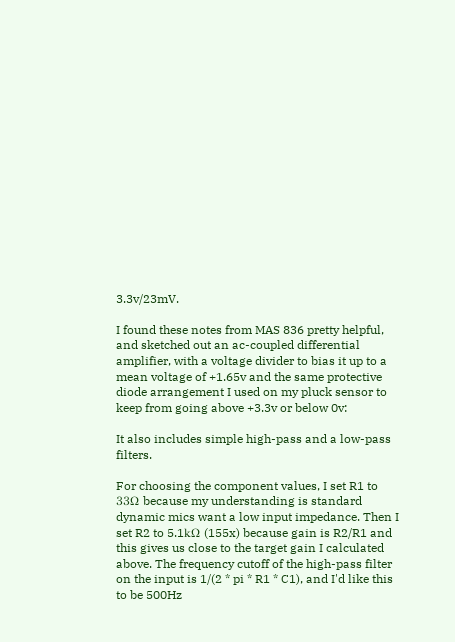3.3v/23mV.

I found these notes from MAS 836 pretty helpful, and sketched out an ac-coupled differential amplifier, with a voltage divider to bias it up to a mean voltage of +1.65v and the same protective diode arrangement I used on my pluck sensor to keep from going above +3.3v or below 0v:

It also includes simple high-pass and a low-pass filters.

For choosing the component values, I set R1 to 33Ω because my understanding is standard dynamic mics want a low input impedance. Then I set R2 to 5.1kΩ (155x) because gain is R2/R1 and this gives us close to the target gain I calculated above. The frequency cutoff of the high-pass filter on the input is 1/(2 * pi * R1 * C1), and I'd like this to be 500Hz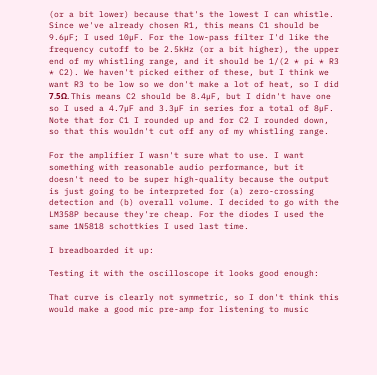(or a bit lower) because that's the lowest I can whistle. Since we've already chosen R1, this means C1 should be 9.6µF; I used 10µF. For the low-pass filter I'd like the frequency cutoff to be 2.5kHz (or a bit higher), the upper end of my whistling range, and it should be 1/(2 * pi * R3 * C2). We haven't picked either of these, but I think we want R3 to be low so we don't make a lot of heat, so I did 7.5Ω. This means C2 should be 8.4µF, but I didn't have one so I used a 4.7µF and 3.3µF in series for a total of 8µF. Note that for C1 I rounded up and for C2 I rounded down, so that this wouldn't cut off any of my whistling range.

For the amplifier I wasn't sure what to use. I want something with reasonable audio performance, but it doesn't need to be super high-quality because the output is just going to be interpreted for (a) zero-crossing detection and (b) overall volume. I decided to go with the LM358P because they're cheap. For the diodes I used the same 1N5818 schottkies I used last time.

I breadboarded it up:

Testing it with the oscilloscope it looks good enough:

That curve is clearly not symmetric, so I don't think this would make a good mic pre-amp for listening to music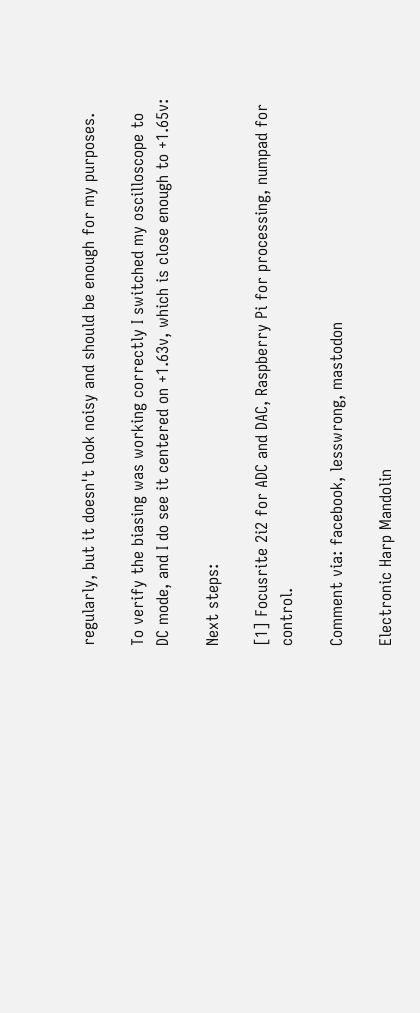regularly, but it doesn't look noisy and should be enough for my purposes.

To verify the biasing was working correctly I switched my oscilloscope to DC mode, and I do see it centered on +1.63v, which is close enough to +1.65v:

Next steps:

[1] Focusrite 2i2 for ADC and DAC, Raspberry Pi for processing, numpad for control.

Comment via: facebook, lesswrong, mastodon

Electronic Harp Mandolin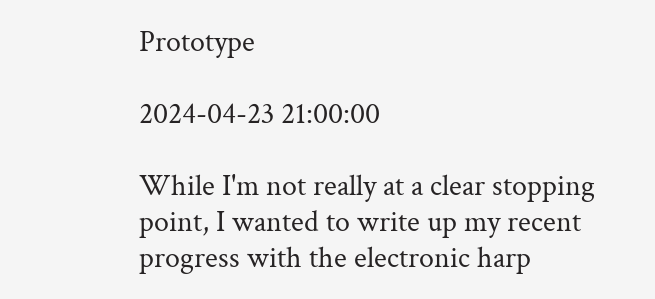Prototype

2024-04-23 21:00:00

While I'm not really at a clear stopping point, I wanted to write up my recent progress with the electronic harp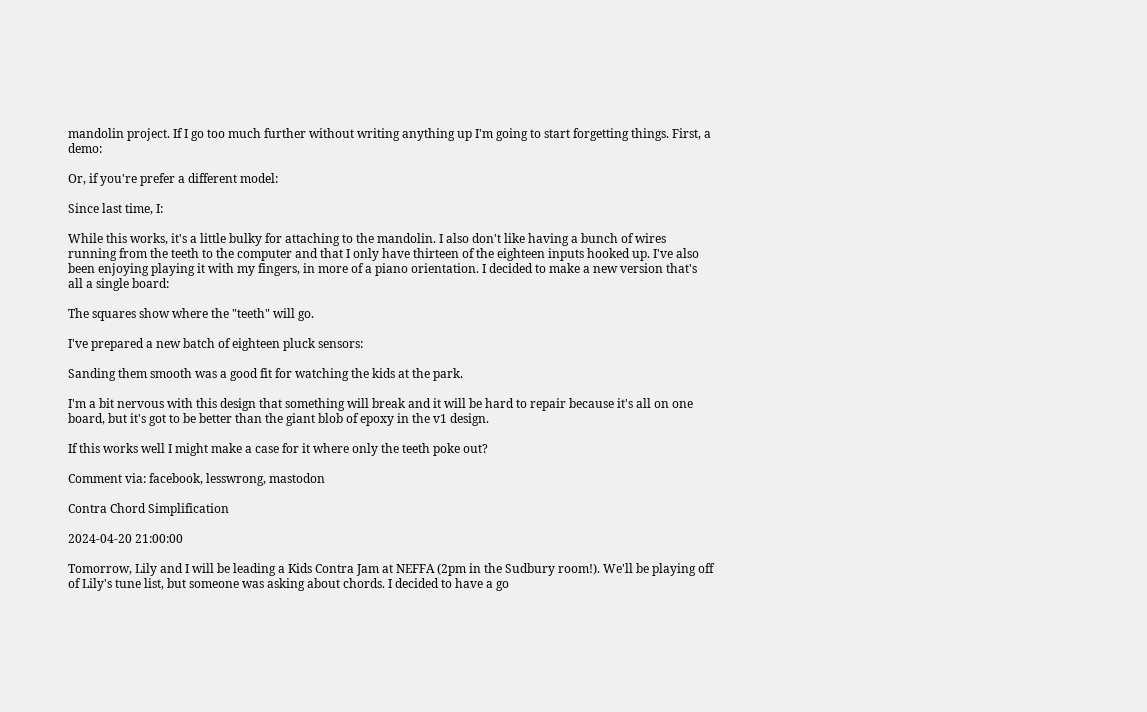mandolin project. If I go too much further without writing anything up I'm going to start forgetting things. First, a demo:

Or, if you're prefer a different model:

Since last time, I:

While this works, it's a little bulky for attaching to the mandolin. I also don't like having a bunch of wires running from the teeth to the computer and that I only have thirteen of the eighteen inputs hooked up. I've also been enjoying playing it with my fingers, in more of a piano orientation. I decided to make a new version that's all a single board:

The squares show where the "teeth" will go.

I've prepared a new batch of eighteen pluck sensors:

Sanding them smooth was a good fit for watching the kids at the park.

I'm a bit nervous with this design that something will break and it will be hard to repair because it's all on one board, but it's got to be better than the giant blob of epoxy in the v1 design.

If this works well I might make a case for it where only the teeth poke out?

Comment via: facebook, lesswrong, mastodon

Contra Chord Simplification

2024-04-20 21:00:00

Tomorrow, Lily and I will be leading a Kids Contra Jam at NEFFA (2pm in the Sudbury room!). We'll be playing off of Lily's tune list, but someone was asking about chords. I decided to have a go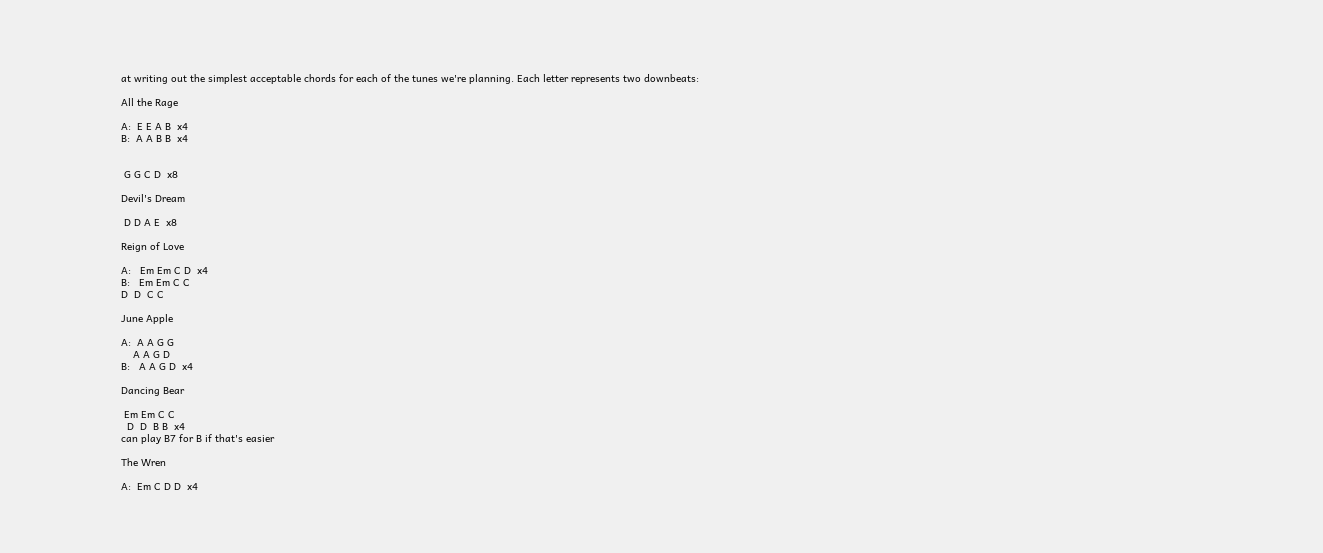at writing out the simplest acceptable chords for each of the tunes we're planning. Each letter represents two downbeats:

All the Rage

A:  E E A B  x4
B:  A A B B  x4


 G G C D  x8

Devil's Dream

 D D A E  x8

Reign of Love

A:   Em Em C D  x4
B:   Em Em C C
D  D  C C

June Apple

A:  A A G G
    A A G D
B:   A A G D  x4

Dancing Bear

 Em Em C C
  D  D  B B  x4
can play B7 for B if that's easier

The Wren

A:  Em C D D  x4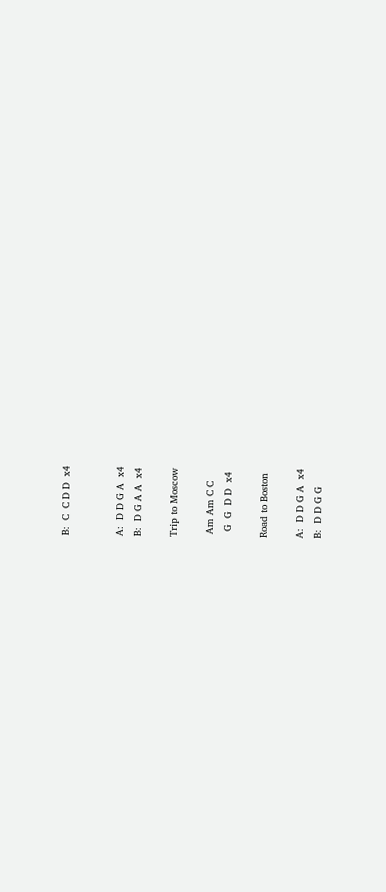B:  C  C D D  x4


A:  D D G A  x4
B:  D G A A  x4

Trip to Moscow

 Am Am C C
  G  G  D D  x4

Road to Boston

A:  D D G A  x4
B:  D D G G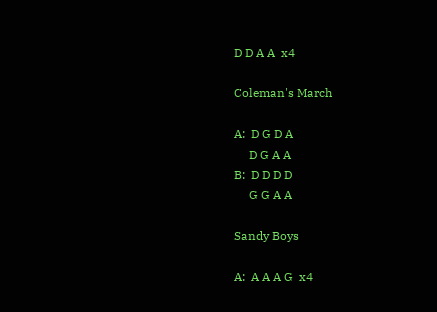D D A A  x4

Coleman's March

A:  D G D A
     D G A A
B:  D D D D
     G G A A

Sandy Boys

A:  A A A G  x4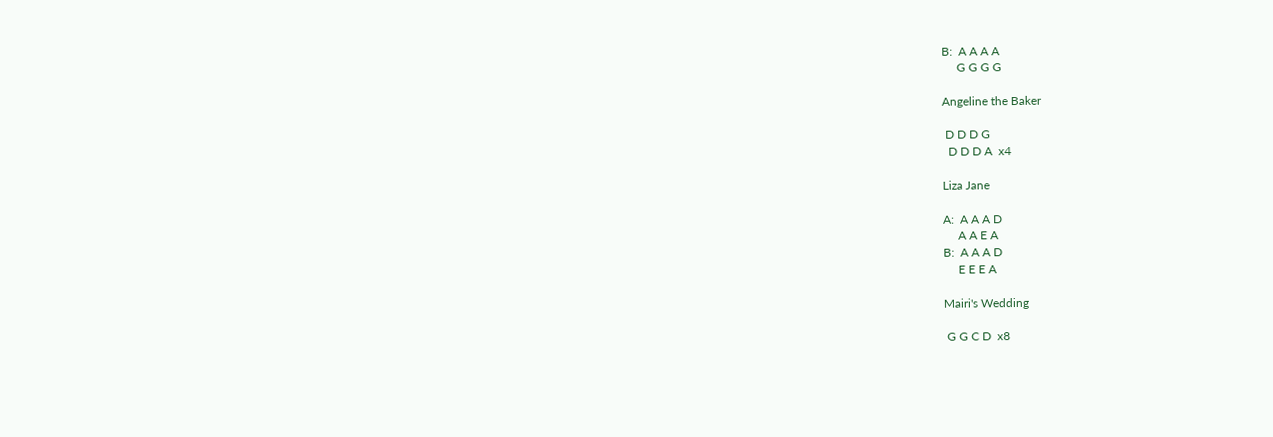B:  A A A A
     G G G G

Angeline the Baker

 D D D G
  D D D A  x4

Liza Jane

A:  A A A D
     A A E A
B:  A A A D
     E E E A

Mairi's Wedding

 G G C D  x8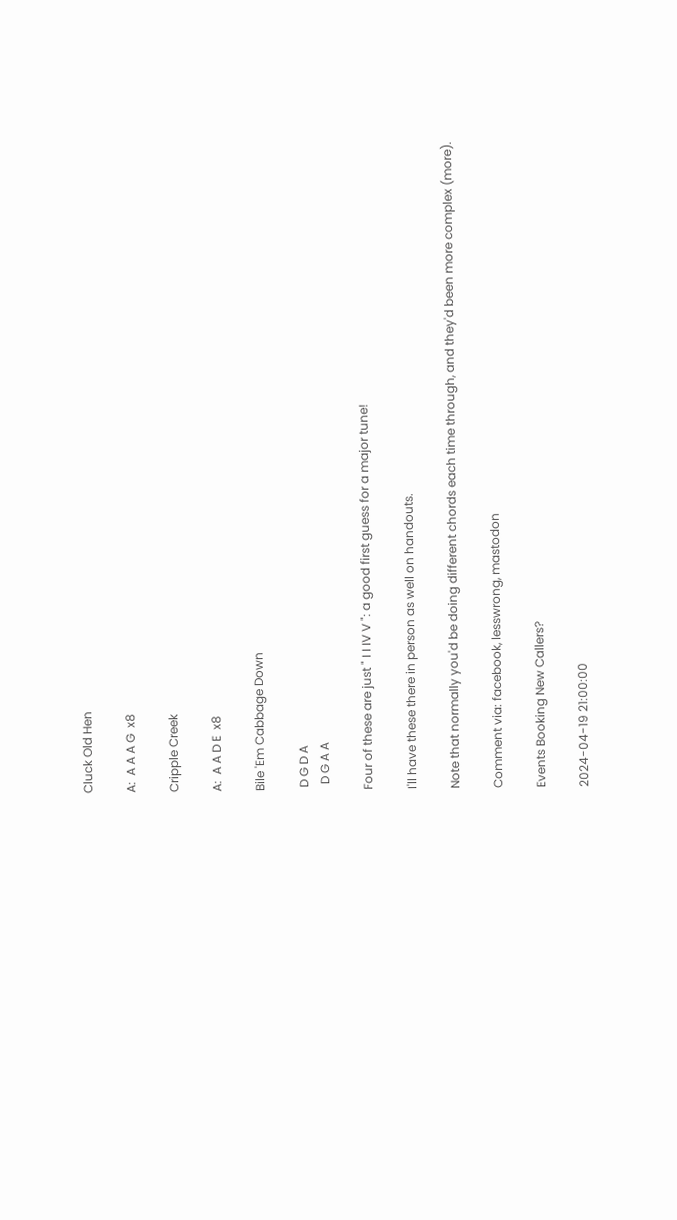Cluck Old Hen

A:  A A A G  x8

Cripple Creek

A:  A A D E  x8

Bile 'Em Cabbage Down

 D G D A
  D G A A

Four of these are just " I I IV V ": a good first guess for a major tune!

I'll have these there in person as well on handouts.

Note that normally you'd be doing different chords each time through, and they'd been more complex (more).

Comment via: facebook, lesswrong, mastodon

Events Booking New Callers?

2024-04-19 21:00:00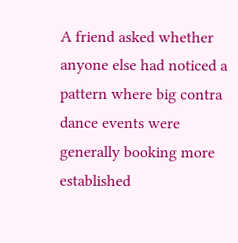A friend asked whether anyone else had noticed a pattern where big contra dance events were generally booking more established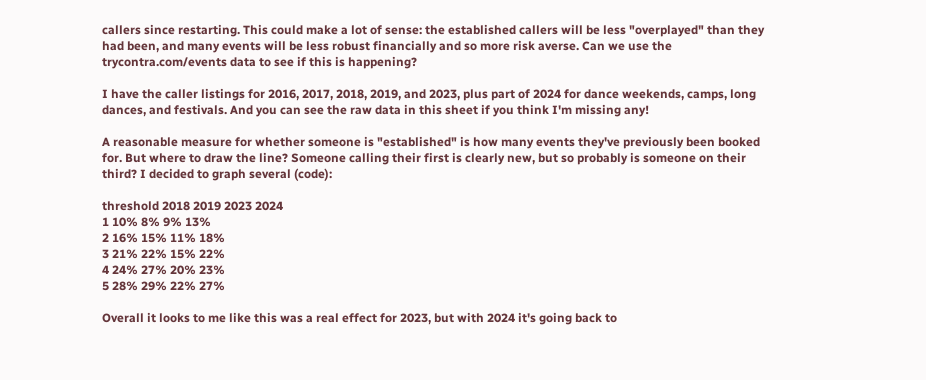callers since restarting. This could make a lot of sense: the established callers will be less "overplayed" than they had been, and many events will be less robust financially and so more risk averse. Can we use the trycontra.com/events data to see if this is happening?

I have the caller listings for 2016, 2017, 2018, 2019, and 2023, plus part of 2024 for dance weekends, camps, long dances, and festivals. And you can see the raw data in this sheet if you think I'm missing any!

A reasonable measure for whether someone is "established" is how many events they've previously been booked for. But where to draw the line? Someone calling their first is clearly new, but so probably is someone on their third? I decided to graph several (code):

threshold 2018 2019 2023 2024
1 10% 8% 9% 13%
2 16% 15% 11% 18%
3 21% 22% 15% 22%
4 24% 27% 20% 23%
5 28% 29% 22% 27%

Overall it looks to me like this was a real effect for 2023, but with 2024 it's going back to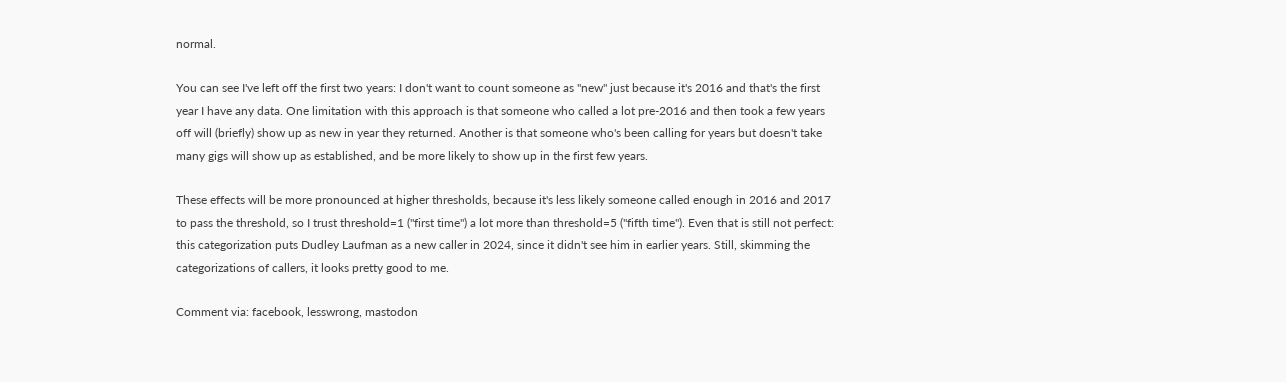normal.

You can see I've left off the first two years: I don't want to count someone as "new" just because it's 2016 and that's the first year I have any data. One limitation with this approach is that someone who called a lot pre-2016 and then took a few years off will (briefly) show up as new in year they returned. Another is that someone who's been calling for years but doesn't take many gigs will show up as established, and be more likely to show up in the first few years.

These effects will be more pronounced at higher thresholds, because it's less likely someone called enough in 2016 and 2017 to pass the threshold, so I trust threshold=1 ("first time") a lot more than threshold=5 ("fifth time"). Even that is still not perfect: this categorization puts Dudley Laufman as a new caller in 2024, since it didn't see him in earlier years. Still, skimming the categorizations of callers, it looks pretty good to me.

Comment via: facebook, lesswrong, mastodon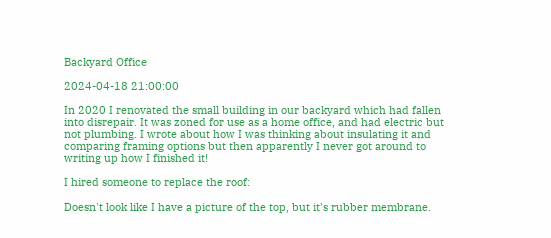Backyard Office

2024-04-18 21:00:00

In 2020 I renovated the small building in our backyard which had fallen into disrepair. It was zoned for use as a home office, and had electric but not plumbing. I wrote about how I was thinking about insulating it and comparing framing options but then apparently I never got around to writing up how I finished it!

I hired someone to replace the roof:

Doesn't look like I have a picture of the top, but it's rubber membrane.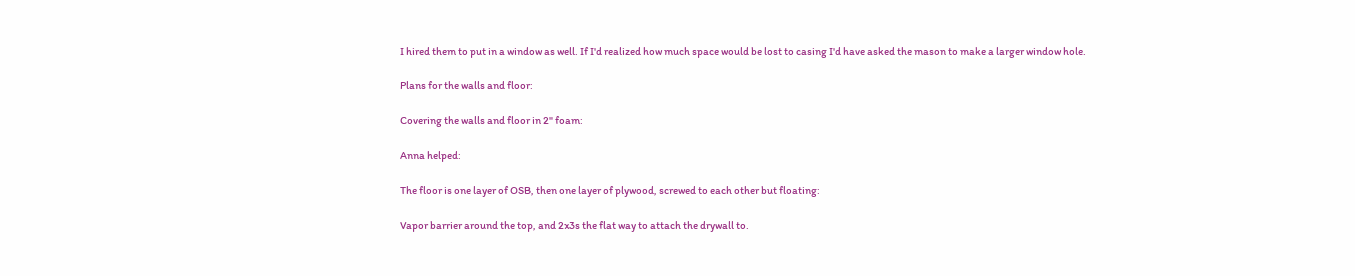I hired them to put in a window as well. If I'd realized how much space would be lost to casing I'd have asked the mason to make a larger window hole.

Plans for the walls and floor:

Covering the walls and floor in 2" foam:

Anna helped:

The floor is one layer of OSB, then one layer of plywood, screwed to each other but floating:

Vapor barrier around the top, and 2x3s the flat way to attach the drywall to.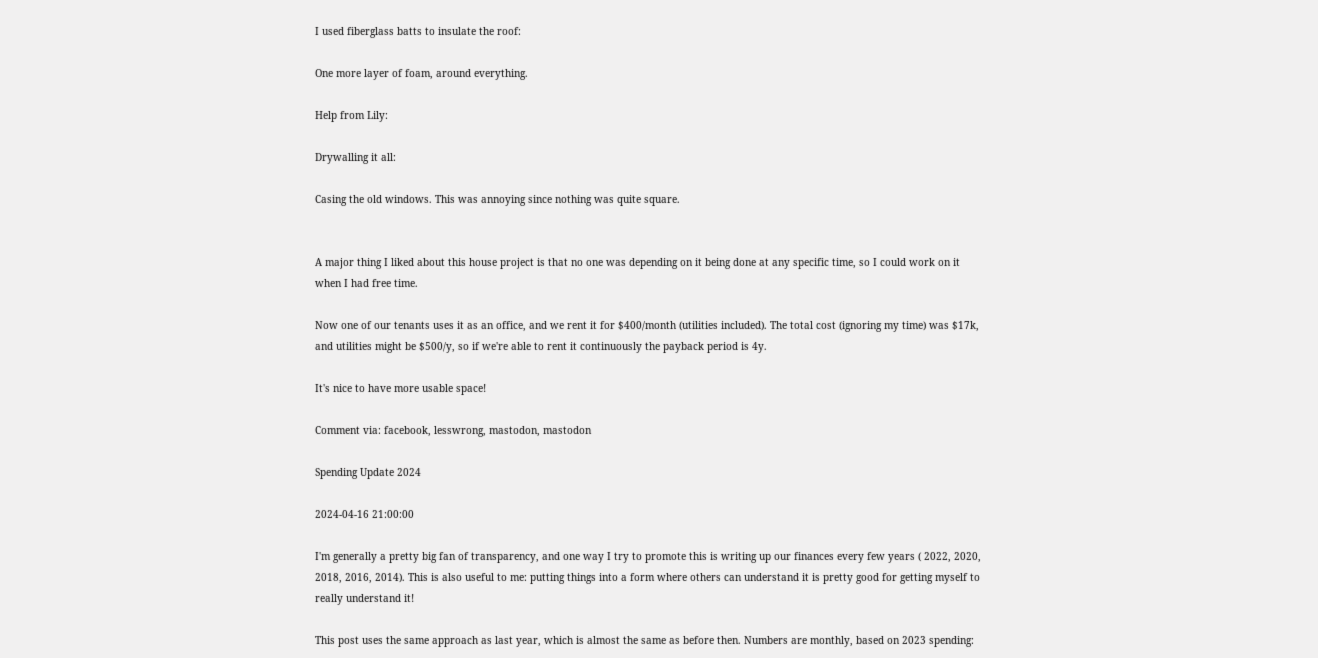I used fiberglass batts to insulate the roof:

One more layer of foam, around everything.

Help from Lily:

Drywalling it all:

Casing the old windows. This was annoying since nothing was quite square.


A major thing I liked about this house project is that no one was depending on it being done at any specific time, so I could work on it when I had free time.

Now one of our tenants uses it as an office, and we rent it for $400/month (utilities included). The total cost (ignoring my time) was $17k, and utilities might be $500/y, so if we're able to rent it continuously the payback period is 4y.

It's nice to have more usable space!

Comment via: facebook, lesswrong, mastodon, mastodon

Spending Update 2024

2024-04-16 21:00:00

I'm generally a pretty big fan of transparency, and one way I try to promote this is writing up our finances every few years ( 2022, 2020, 2018, 2016, 2014). This is also useful to me: putting things into a form where others can understand it is pretty good for getting myself to really understand it!

This post uses the same approach as last year, which is almost the same as before then. Numbers are monthly, based on 2023 spending: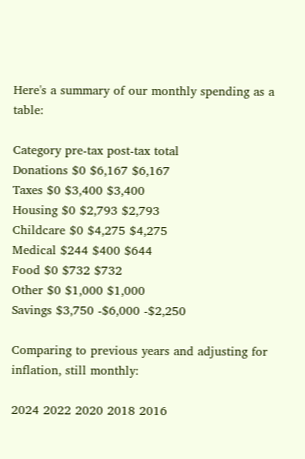Here's a summary of our monthly spending as a table:

Category pre-tax post-tax total
Donations $0 $6,167 $6,167
Taxes $0 $3,400 $3,400
Housing $0 $2,793 $2,793
Childcare $0 $4,275 $4,275
Medical $244 $400 $644
Food $0 $732 $732
Other $0 $1,000 $1,000
Savings $3,750 -$6,000 -$2,250

Comparing to previous years and adjusting for inflation, still monthly:

2024 2022 2020 2018 2016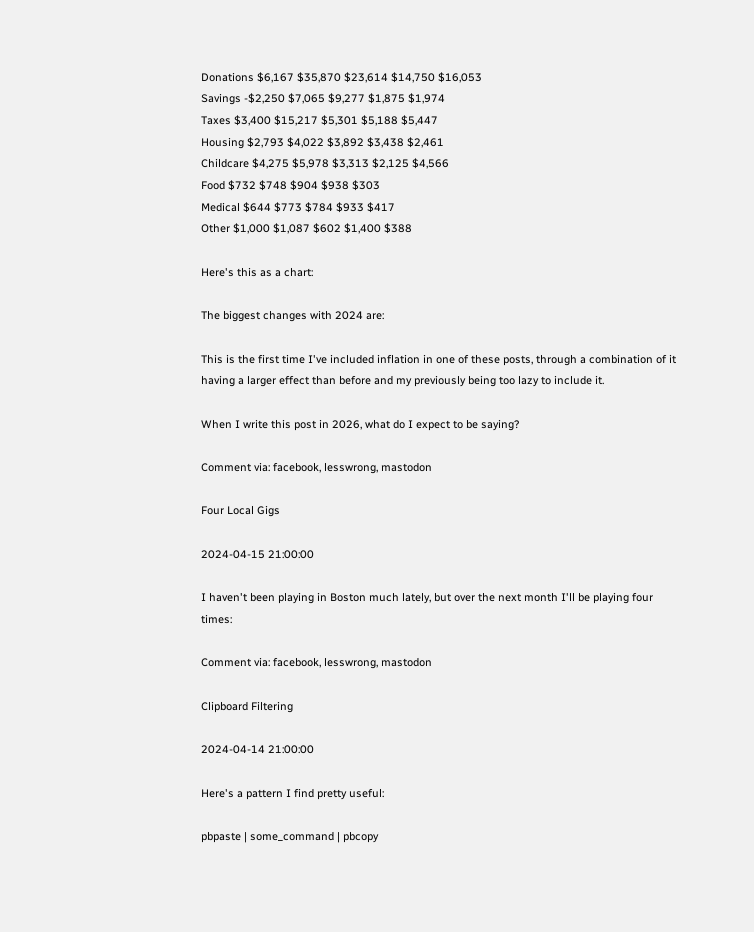Donations $6,167 $35,870 $23,614 $14,750 $16,053
Savings -$2,250 $7,065 $9,277 $1,875 $1,974
Taxes $3,400 $15,217 $5,301 $5,188 $5,447
Housing $2,793 $4,022 $3,892 $3,438 $2,461
Childcare $4,275 $5,978 $3,313 $2,125 $4,566
Food $732 $748 $904 $938 $303
Medical $644 $773 $784 $933 $417
Other $1,000 $1,087 $602 $1,400 $388

Here's this as a chart:

The biggest changes with 2024 are:

This is the first time I've included inflation in one of these posts, through a combination of it having a larger effect than before and my previously being too lazy to include it.

When I write this post in 2026, what do I expect to be saying?

Comment via: facebook, lesswrong, mastodon

Four Local Gigs

2024-04-15 21:00:00

I haven't been playing in Boston much lately, but over the next month I'll be playing four times:

Comment via: facebook, lesswrong, mastodon

Clipboard Filtering

2024-04-14 21:00:00

Here's a pattern I find pretty useful:

pbpaste | some_command | pbcopy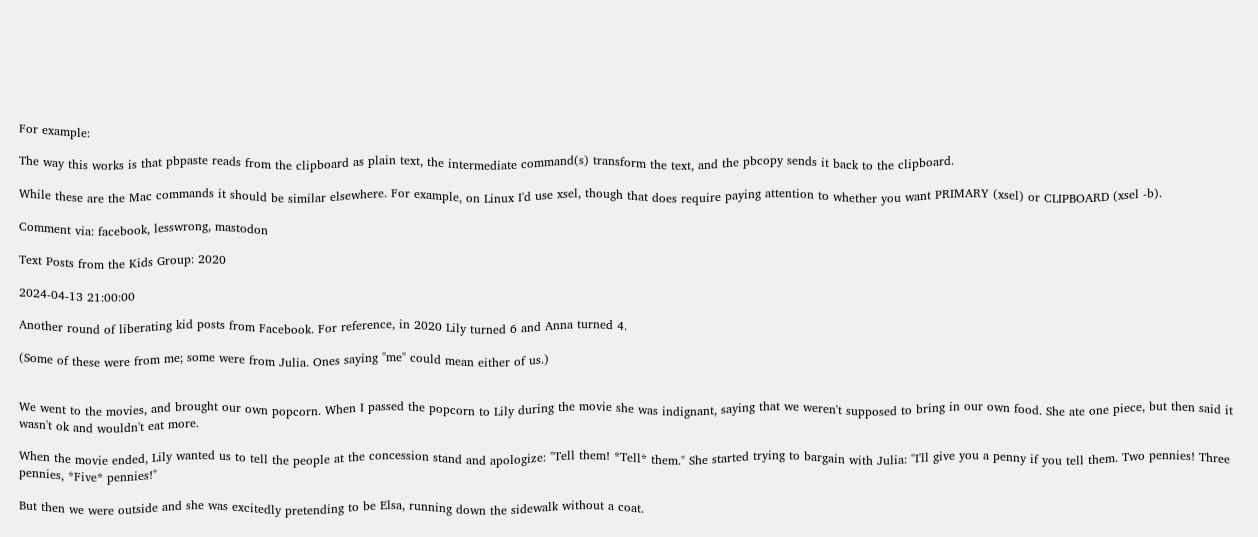For example:

The way this works is that pbpaste reads from the clipboard as plain text, the intermediate command(s) transform the text, and the pbcopy sends it back to the clipboard.

While these are the Mac commands it should be similar elsewhere. For example, on Linux I'd use xsel, though that does require paying attention to whether you want PRIMARY (xsel) or CLIPBOARD (xsel -b).

Comment via: facebook, lesswrong, mastodon

Text Posts from the Kids Group: 2020

2024-04-13 21:00:00

Another round of liberating kid posts from Facebook. For reference, in 2020 Lily turned 6 and Anna turned 4.

(Some of these were from me; some were from Julia. Ones saying "me" could mean either of us.)


We went to the movies, and brought our own popcorn. When I passed the popcorn to Lily during the movie she was indignant, saying that we weren't supposed to bring in our own food. She ate one piece, but then said it wasn't ok and wouldn't eat more.

When the movie ended, Lily wanted us to tell the people at the concession stand and apologize: "Tell them! *Tell* them." She started trying to bargain with Julia: "I'll give you a penny if you tell them. Two pennies! Three pennies, *Five* pennies!"

But then we were outside and she was excitedly pretending to be Elsa, running down the sidewalk without a coat.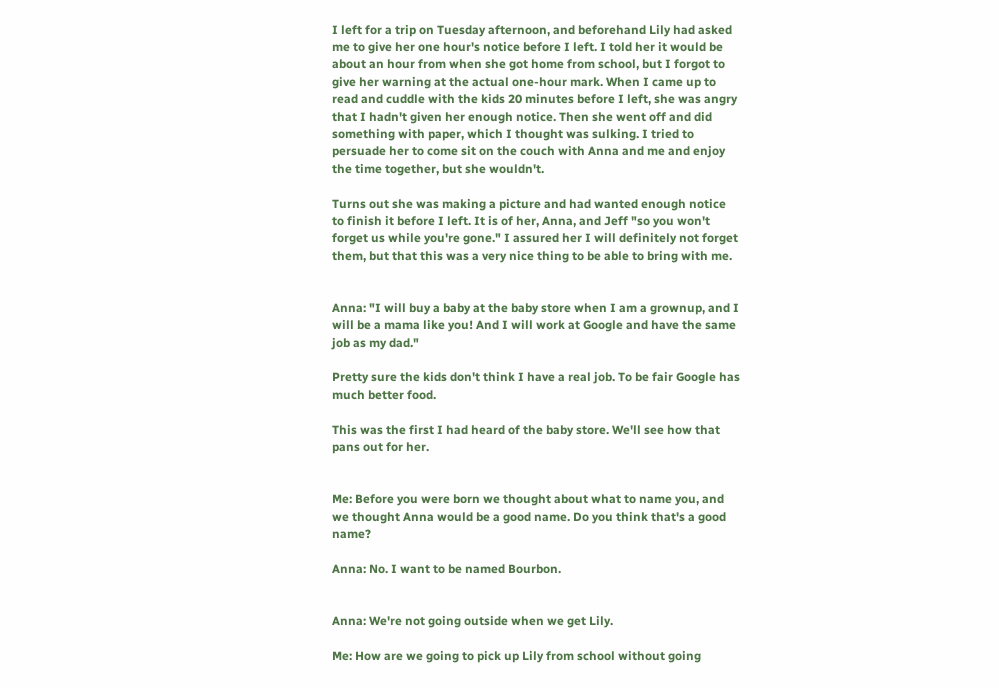I left for a trip on Tuesday afternoon, and beforehand Lily had asked me to give her one hour's notice before I left. I told her it would be about an hour from when she got home from school, but I forgot to give her warning at the actual one-hour mark. When I came up to read and cuddle with the kids 20 minutes before I left, she was angry that I hadn't given her enough notice. Then she went off and did something with paper, which I thought was sulking. I tried to persuade her to come sit on the couch with Anna and me and enjoy the time together, but she wouldn't.

Turns out she was making a picture and had wanted enough notice to finish it before I left. It is of her, Anna, and Jeff "so you won't forget us while you're gone." I assured her I will definitely not forget them, but that this was a very nice thing to be able to bring with me.


Anna: "I will buy a baby at the baby store when I am a grownup, and I will be a mama like you! And I will work at Google and have the same job as my dad."

Pretty sure the kids don't think I have a real job. To be fair Google has much better food.

This was the first I had heard of the baby store. We'll see how that pans out for her.


Me: Before you were born we thought about what to name you, and we thought Anna would be a good name. Do you think that's a good name?

Anna: No. I want to be named Bourbon.


Anna: We're not going outside when we get Lily.

Me: How are we going to pick up Lily from school without going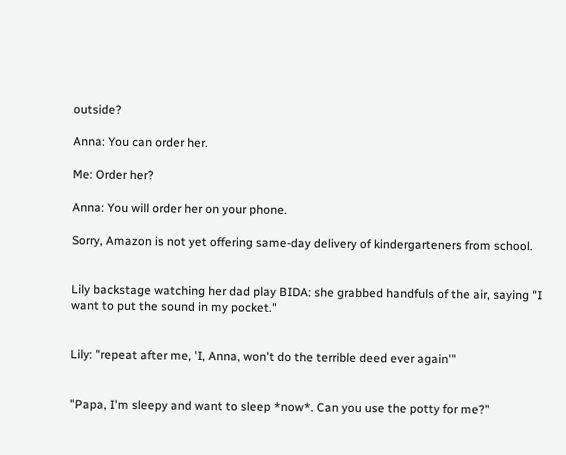outside?

Anna: You can order her.

Me: Order her?

Anna: You will order her on your phone.

Sorry, Amazon is not yet offering same-day delivery of kindergarteners from school.


Lily backstage watching her dad play BIDA: she grabbed handfuls of the air, saying "I want to put the sound in my pocket."


Lily: "repeat after me, 'I, Anna, won't do the terrible deed ever again'"


"Papa, I'm sleepy and want to sleep *now*. Can you use the potty for me?"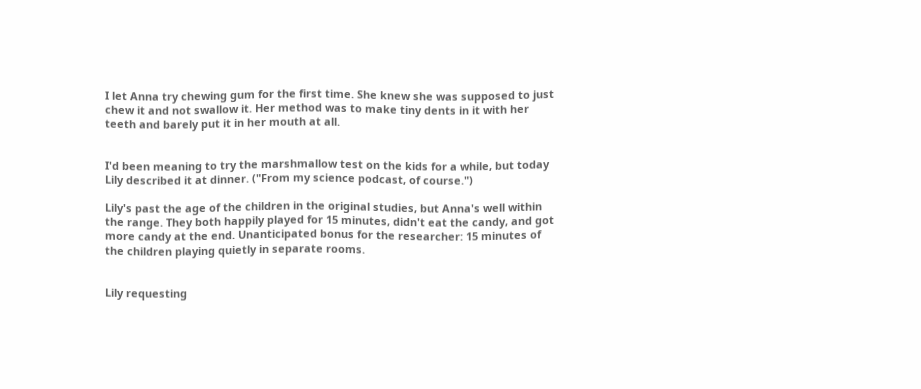I let Anna try chewing gum for the first time. She knew she was supposed to just chew it and not swallow it. Her method was to make tiny dents in it with her teeth and barely put it in her mouth at all.


I'd been meaning to try the marshmallow test on the kids for a while, but today Lily described it at dinner. ("From my science podcast, of course.")

Lily's past the age of the children in the original studies, but Anna's well within the range. They both happily played for 15 minutes, didn't eat the candy, and got more candy at the end. Unanticipated bonus for the researcher: 15 minutes of the children playing quietly in separate rooms.


Lily requesting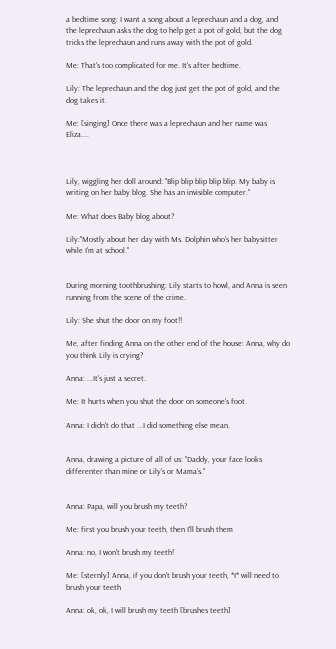a bedtime song: I want a song about a leprechaun and a dog, and the leprechaun asks the dog to help get a pot of gold, but the dog tricks the leprechaun and runs away with the pot of gold.

Me: That's too complicated for me. It's after bedtime.

Lily: The leprechaun and the dog just get the pot of gold, and the dog takes it.

Me: [singing] Once there was a leprechaun and her name was Eliza....



Lily, wiggling her doll around: "Blip blip blip blip blip. My baby is writing on her baby blog. She has an invisible computer."

Me: What does Baby blog about?

Lily:"Mostly about her day with Ms. Dolphin who's her babysitter while I'm at school."


During morning toothbrushing: Lily starts to howl, and Anna is seen running from the scene of the crime.

Lily: She shut the door on my foot!!

Me, after finding Anna on the other end of the house: Anna, why do you think Lily is crying?

Anna: ...It's just a secret.

Me: It hurts when you shut the door on someone's foot.

Anna: I didn't do that ...I did something else mean.


Anna, drawing a picture of all of us: "Daddy, your face looks differenter than mine or Lily's or Mama's."


Anna: Papa, will you brush my teeth?

Me: first you brush your teeth, then I'll brush them

Anna: no, I won't brush my teeth!

Me: [sternly] Anna, if you don't brush your teeth, *I* will need to brush your teeth

Anna: ok, ok, I will brush my teeth [brushes teeth]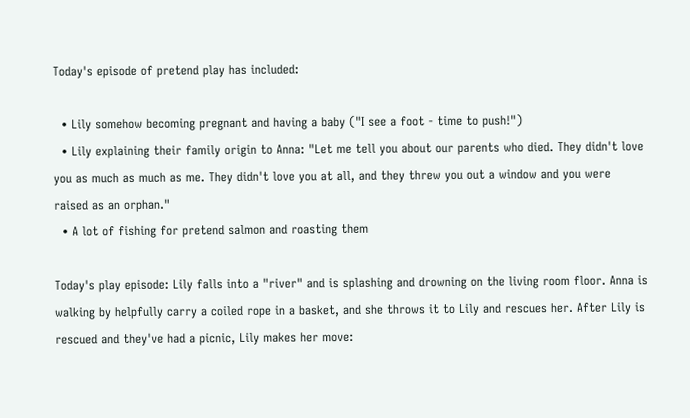Today's episode of pretend play has included:

  • Lily somehow becoming pregnant and having a baby ("I see a foot - time to push!")
  • Lily explaining their family origin to Anna: "Let me tell you about our parents who died. They didn't love you as much as much as me. They didn't love you at all, and they threw you out a window and you were raised as an orphan."
  • A lot of fishing for pretend salmon and roasting them

Today's play episode: Lily falls into a "river" and is splashing and drowning on the living room floor. Anna is walking by helpfully carry a coiled rope in a basket, and she throws it to Lily and rescues her. After Lily is rescued and they've had a picnic, Lily makes her move: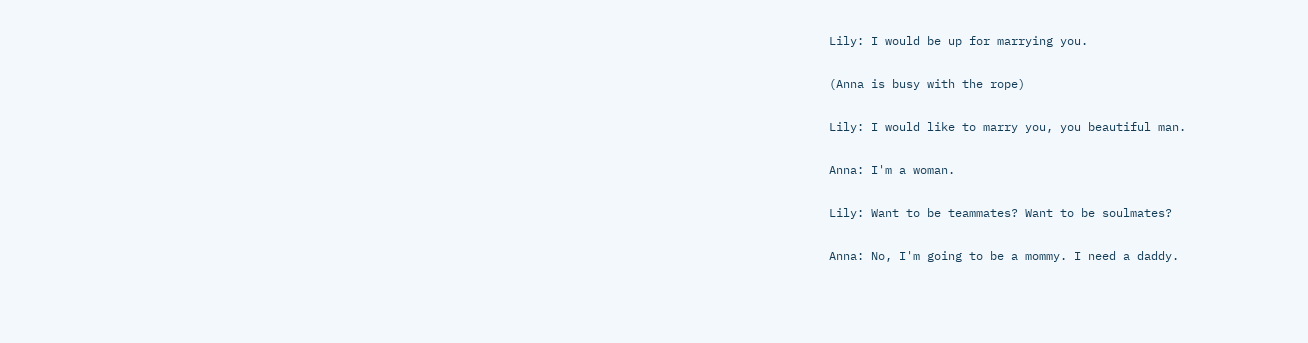Lily: I would be up for marrying you.

(Anna is busy with the rope)

Lily: I would like to marry you, you beautiful man.

Anna: I'm a woman.

Lily: Want to be teammates? Want to be soulmates?

Anna: No, I'm going to be a mommy. I need a daddy.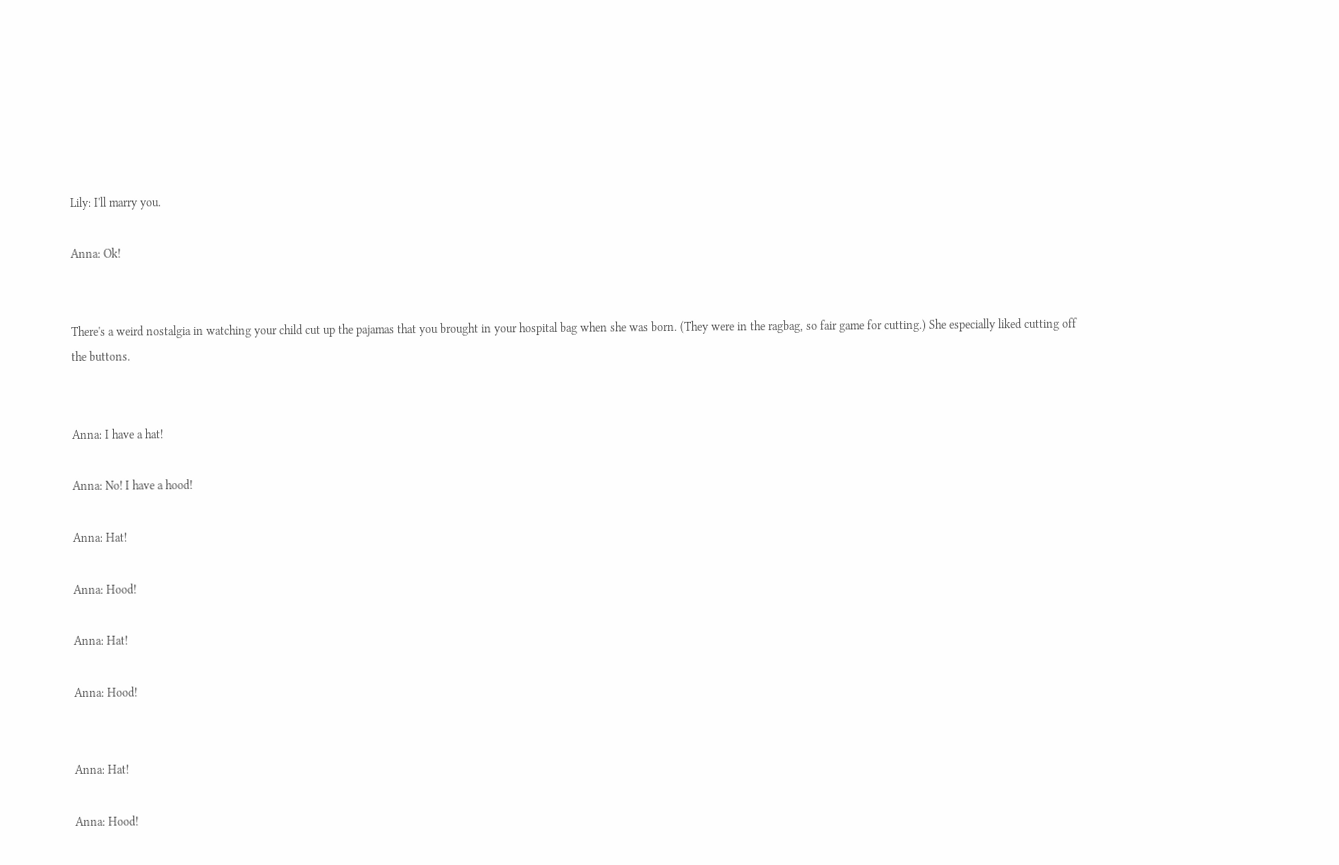Lily: I'll marry you.

Anna: Ok!


There's a weird nostalgia in watching your child cut up the pajamas that you brought in your hospital bag when she was born. (They were in the ragbag, so fair game for cutting.) She especially liked cutting off the buttons.


Anna: I have a hat!

Anna: No! I have a hood!

Anna: Hat!

Anna: Hood!

Anna: Hat!

Anna: Hood!


Anna: Hat!

Anna: Hood!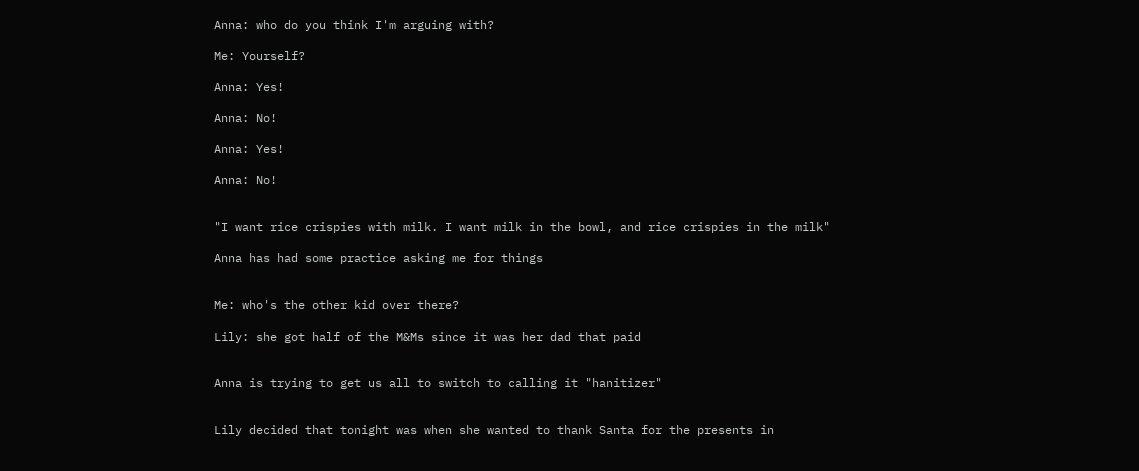Anna: who do you think I'm arguing with?

Me: Yourself?

Anna: Yes!

Anna: No!

Anna: Yes!

Anna: No!


"I want rice crispies with milk. I want milk in the bowl, and rice crispies in the milk"

Anna has had some practice asking me for things


Me: who's the other kid over there?

Lily: she got half of the M&Ms since it was her dad that paid


Anna is trying to get us all to switch to calling it "hanitizer"


Lily decided that tonight was when she wanted to thank Santa for the presents in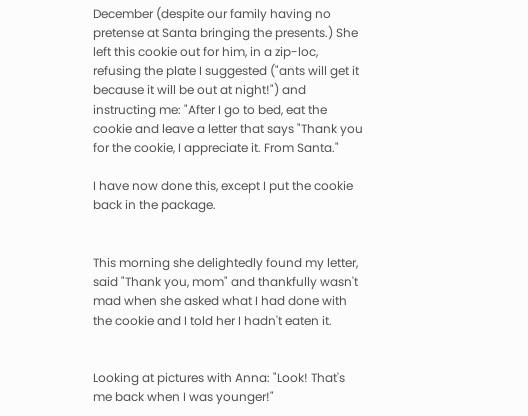December (despite our family having no pretense at Santa bringing the presents.) She left this cookie out for him, in a zip-loc, refusing the plate I suggested ("ants will get it because it will be out at night!") and instructing me: "After I go to bed, eat the cookie and leave a letter that says "Thank you for the cookie, I appreciate it. From Santa."

I have now done this, except I put the cookie back in the package.


This morning she delightedly found my letter, said "Thank you, mom" and thankfully wasn't mad when she asked what I had done with the cookie and I told her I hadn't eaten it.


Looking at pictures with Anna: "Look! That's me back when I was younger!"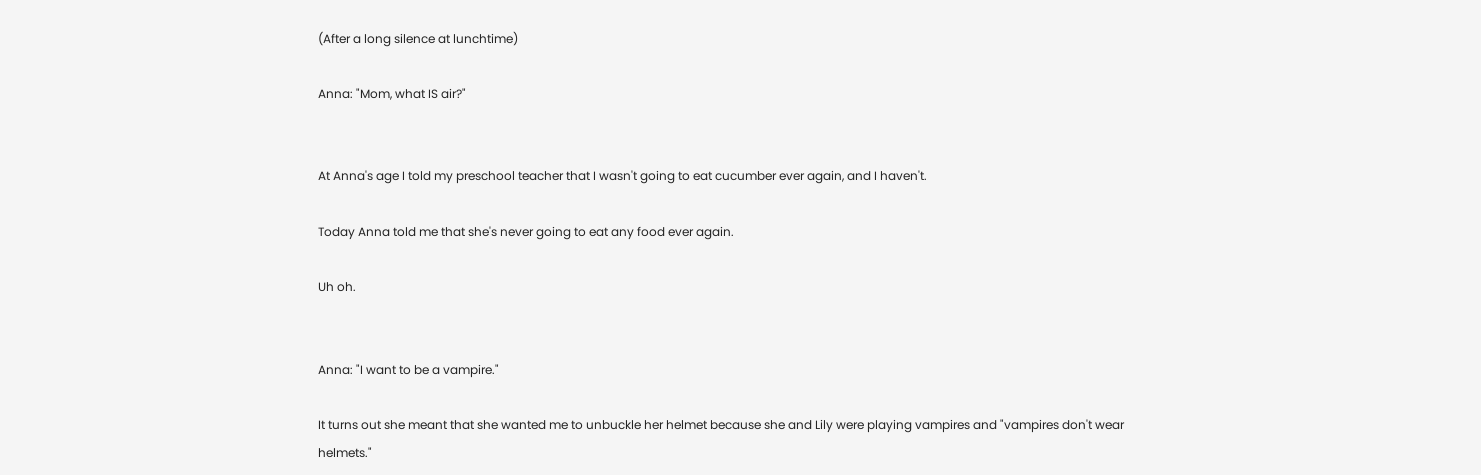(After a long silence at lunchtime)

Anna: "Mom, what IS air?"


At Anna's age I told my preschool teacher that I wasn't going to eat cucumber ever again, and I haven't.

Today Anna told me that she's never going to eat any food ever again.

Uh oh.


Anna: "I want to be a vampire."

It turns out she meant that she wanted me to unbuckle her helmet because she and Lily were playing vampires and "vampires don't wear helmets."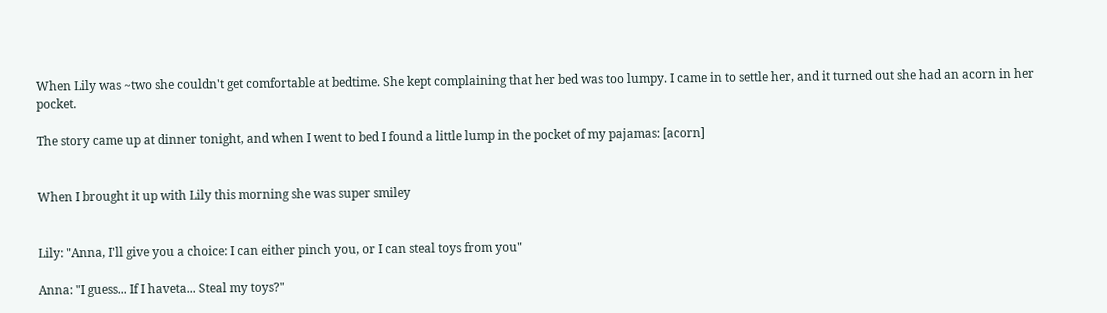When Lily was ~two she couldn't get comfortable at bedtime. She kept complaining that her bed was too lumpy. I came in to settle her, and it turned out she had an acorn in her pocket.

The story came up at dinner tonight, and when I went to bed I found a little lump in the pocket of my pajamas: [acorn]


When I brought it up with Lily this morning she was super smiley


Lily: "Anna, I'll give you a choice: I can either pinch you, or I can steal toys from you"

Anna: "I guess... If I haveta... Steal my toys?"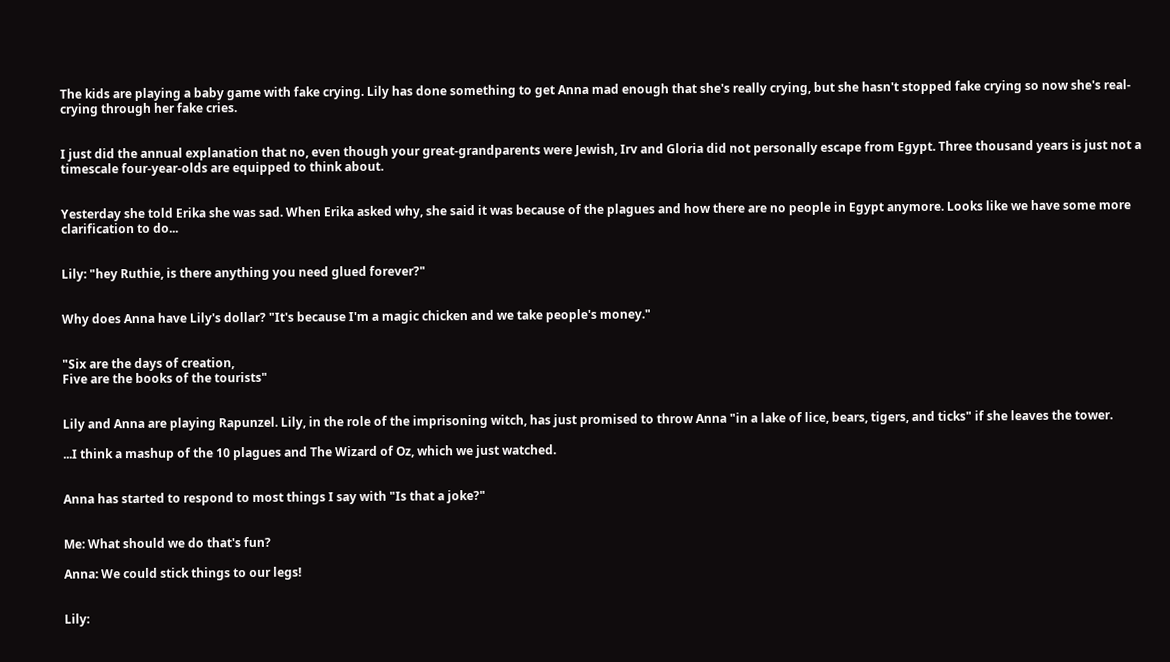The kids are playing a baby game with fake crying. Lily has done something to get Anna mad enough that she's really crying, but she hasn't stopped fake crying so now she's real-crying through her fake cries.


I just did the annual explanation that no, even though your great-grandparents were Jewish, Irv and Gloria did not personally escape from Egypt. Three thousand years is just not a timescale four-year-olds are equipped to think about.


Yesterday she told Erika she was sad. When Erika asked why, she said it was because of the plagues and how there are no people in Egypt anymore. Looks like we have some more clarification to do...


Lily: "hey Ruthie, is there anything you need glued forever?"


Why does Anna have Lily's dollar? "It's because I'm a magic chicken and we take people's money."


"Six are the days of creation,
Five are the books of the tourists"


Lily and Anna are playing Rapunzel. Lily, in the role of the imprisoning witch, has just promised to throw Anna "in a lake of lice, bears, tigers, and ticks" if she leaves the tower.

...I think a mashup of the 10 plagues and The Wizard of Oz, which we just watched.


Anna has started to respond to most things I say with "Is that a joke?"


Me: What should we do that's fun?

Anna: We could stick things to our legs!


Lily: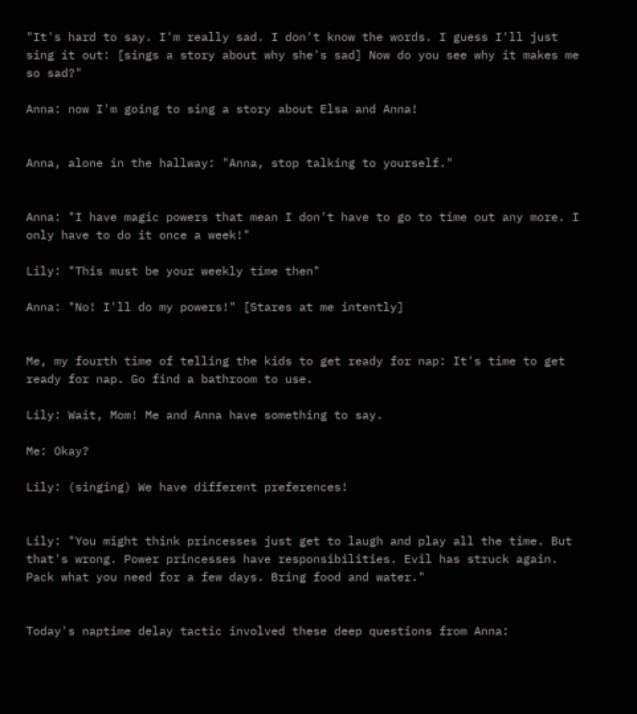"It's hard to say. I'm really sad. I don't know the words. I guess I'll just sing it out: [sings a story about why she's sad] Now do you see why it makes me so sad?"

Anna: now I'm going to sing a story about Elsa and Anna!


Anna, alone in the hallway: "Anna, stop talking to yourself."


Anna: "I have magic powers that mean I don't have to go to time out any more. I only have to do it once a week!"

Lily: "This must be your weekly time then"

Anna: "No! I'll do my powers!" [Stares at me intently]


Me, my fourth time of telling the kids to get ready for nap: It's time to get ready for nap. Go find a bathroom to use.

Lily: Wait, Mom! Me and Anna have something to say.

Me: Okay?

Lily: (singing) We have different preferences!


Lily: "You might think princesses just get to laugh and play all the time. But that's wrong. Power princesses have responsibilities. Evil has struck again. Pack what you need for a few days. Bring food and water."


Today's naptime delay tactic involved these deep questions from Anna: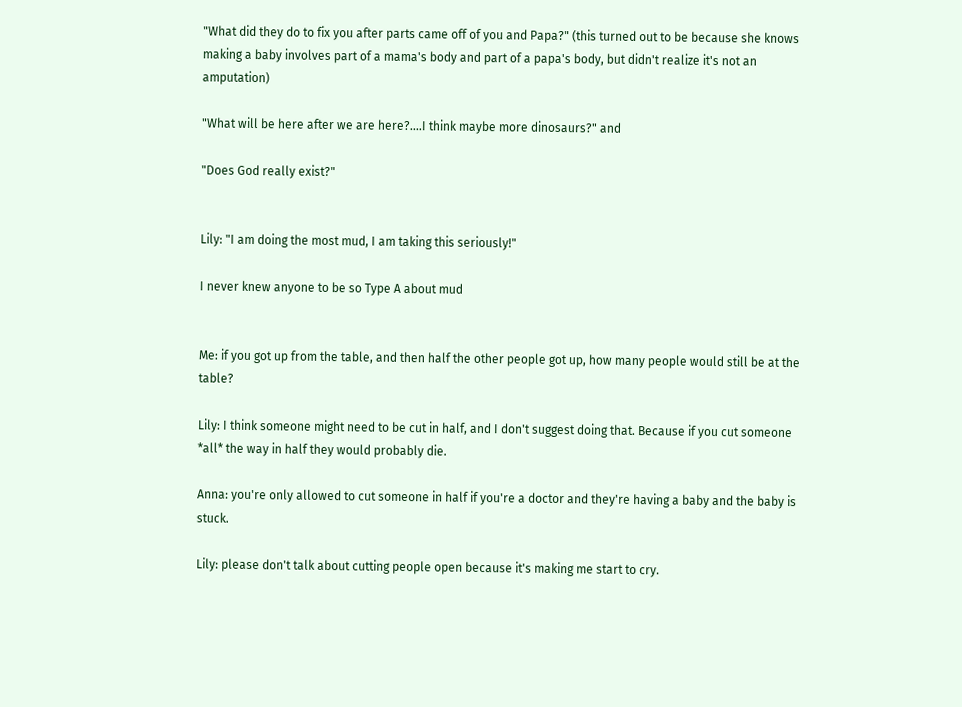"What did they do to fix you after parts came off of you and Papa?" (this turned out to be because she knows making a baby involves part of a mama's body and part of a papa's body, but didn't realize it's not an amputation)

"What will be here after we are here?....I think maybe more dinosaurs?" and

"Does God really exist?"


Lily: "I am doing the most mud, I am taking this seriously!"

I never knew anyone to be so Type A about mud


Me: if you got up from the table, and then half the other people got up, how many people would still be at the table?

Lily: I think someone might need to be cut in half, and I don't suggest doing that. Because if you cut someone *all* the way in half they would probably die.

Anna: you're only allowed to cut someone in half if you're a doctor and they're having a baby and the baby is stuck.

Lily: please don't talk about cutting people open because it's making me start to cry.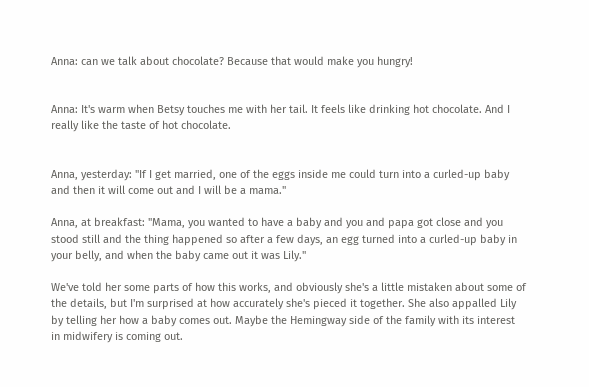Anna: can we talk about chocolate? Because that would make you hungry!


Anna: It's warm when Betsy touches me with her tail. It feels like drinking hot chocolate. And I really like the taste of hot chocolate.


Anna, yesterday: "If I get married, one of the eggs inside me could turn into a curled-up baby and then it will come out and I will be a mama."

Anna, at breakfast: "Mama, you wanted to have a baby and you and papa got close and you stood still and the thing happened so after a few days, an egg turned into a curled-up baby in your belly, and when the baby came out it was Lily."

We've told her some parts of how this works, and obviously she's a little mistaken about some of the details, but I'm surprised at how accurately she's pieced it together. She also appalled Lily by telling her how a baby comes out. Maybe the Hemingway side of the family with its interest in midwifery is coming out.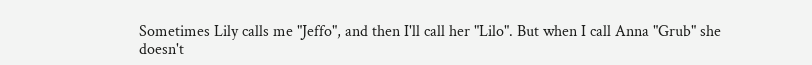Sometimes Lily calls me "Jeffo", and then I'll call her "Lilo". But when I call Anna "Grub" she doesn't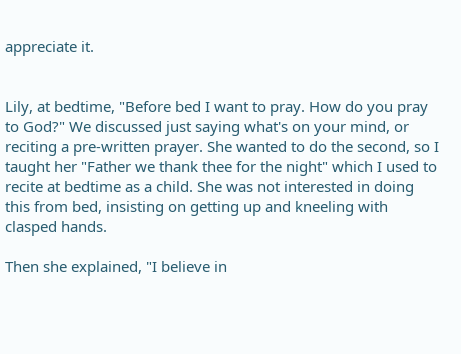appreciate it.


Lily, at bedtime, "Before bed I want to pray. How do you pray to God?" We discussed just saying what's on your mind, or reciting a pre-written prayer. She wanted to do the second, so I taught her "Father we thank thee for the night" which I used to recite at bedtime as a child. She was not interested in doing this from bed, insisting on getting up and kneeling with clasped hands.

Then she explained, "I believe in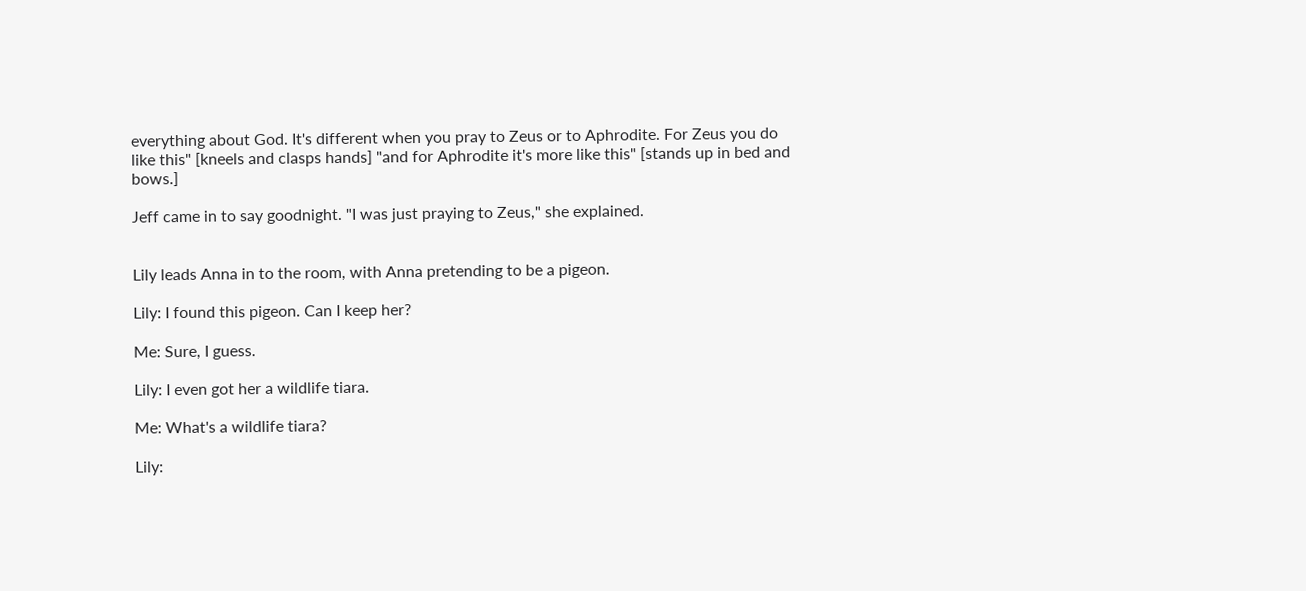everything about God. It's different when you pray to Zeus or to Aphrodite. For Zeus you do like this" [kneels and clasps hands] "and for Aphrodite it's more like this" [stands up in bed and bows.]

Jeff came in to say goodnight. "I was just praying to Zeus," she explained.


Lily leads Anna in to the room, with Anna pretending to be a pigeon.

Lily: I found this pigeon. Can I keep her?

Me: Sure, I guess.

Lily: I even got her a wildlife tiara.

Me: What's a wildlife tiara?

Lily: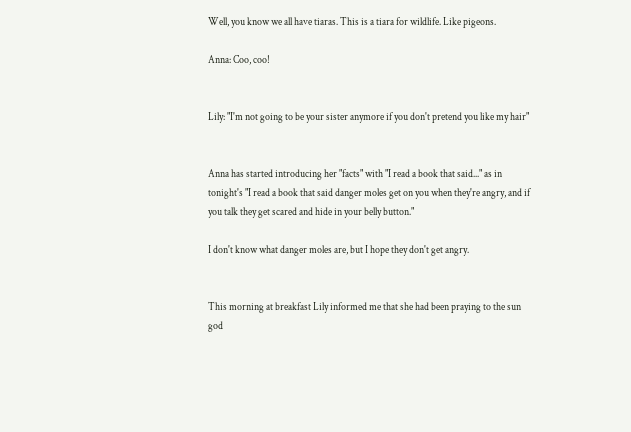Well, you know we all have tiaras. This is a tiara for wildlife. Like pigeons.

Anna: Coo, coo!


Lily: "I'm not going to be your sister anymore if you don't pretend you like my hair"


Anna has started introducing her "facts" with "I read a book that said..." as in tonight's "I read a book that said danger moles get on you when they're angry, and if you talk they get scared and hide in your belly button."

I don't know what danger moles are, but I hope they don't get angry.


This morning at breakfast Lily informed me that she had been praying to the sun god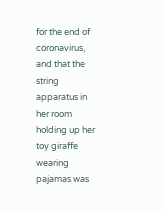for the end of coronavirus, and that the string apparatus in her room holding up her toy giraffe wearing pajamas was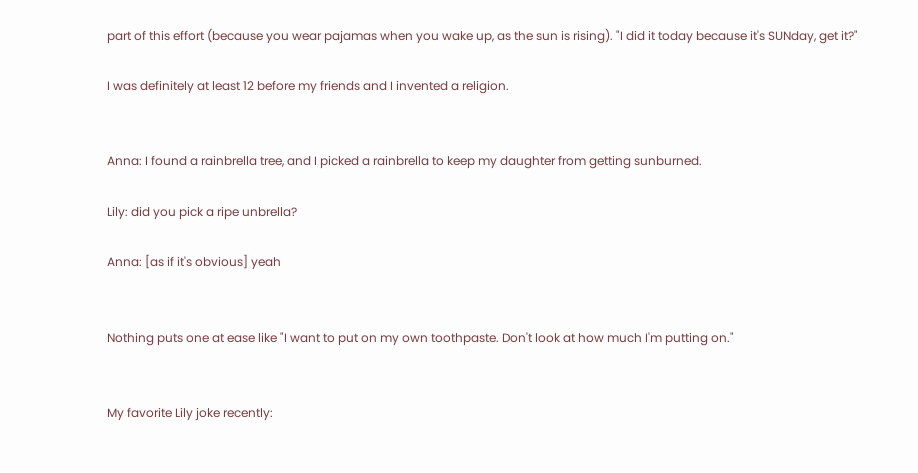part of this effort (because you wear pajamas when you wake up, as the sun is rising). "I did it today because it's SUNday, get it?"

I was definitely at least 12 before my friends and I invented a religion.


Anna: I found a rainbrella tree, and I picked a rainbrella to keep my daughter from getting sunburned.

Lily: did you pick a ripe unbrella?

Anna: [as if it's obvious] yeah


Nothing puts one at ease like "I want to put on my own toothpaste. Don't look at how much I'm putting on."


My favorite Lily joke recently: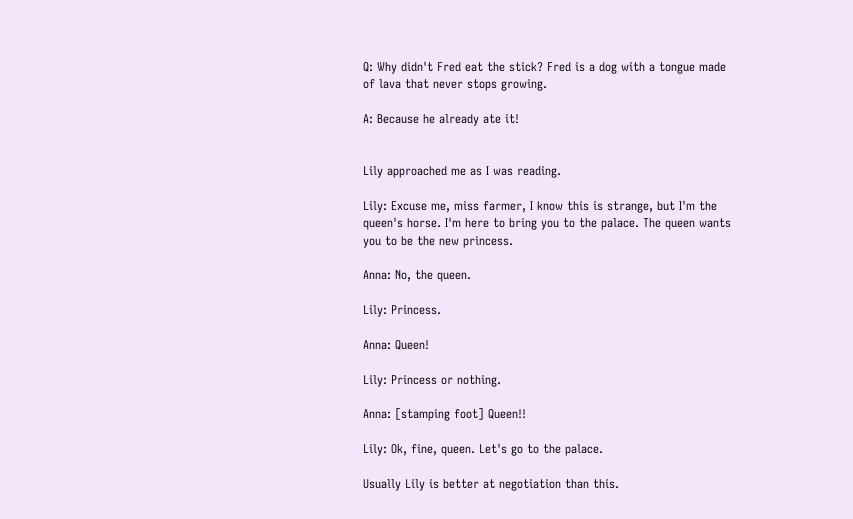Q: Why didn't Fred eat the stick? Fred is a dog with a tongue made of lava that never stops growing.

A: Because he already ate it!


Lily approached me as I was reading.

Lily: Excuse me, miss farmer, I know this is strange, but I'm the queen's horse. I'm here to bring you to the palace. The queen wants you to be the new princess.

Anna: No, the queen.

Lily: Princess.

Anna: Queen!

Lily: Princess or nothing.

Anna: [stamping foot] Queen!!

Lily: Ok, fine, queen. Let's go to the palace.

Usually Lily is better at negotiation than this.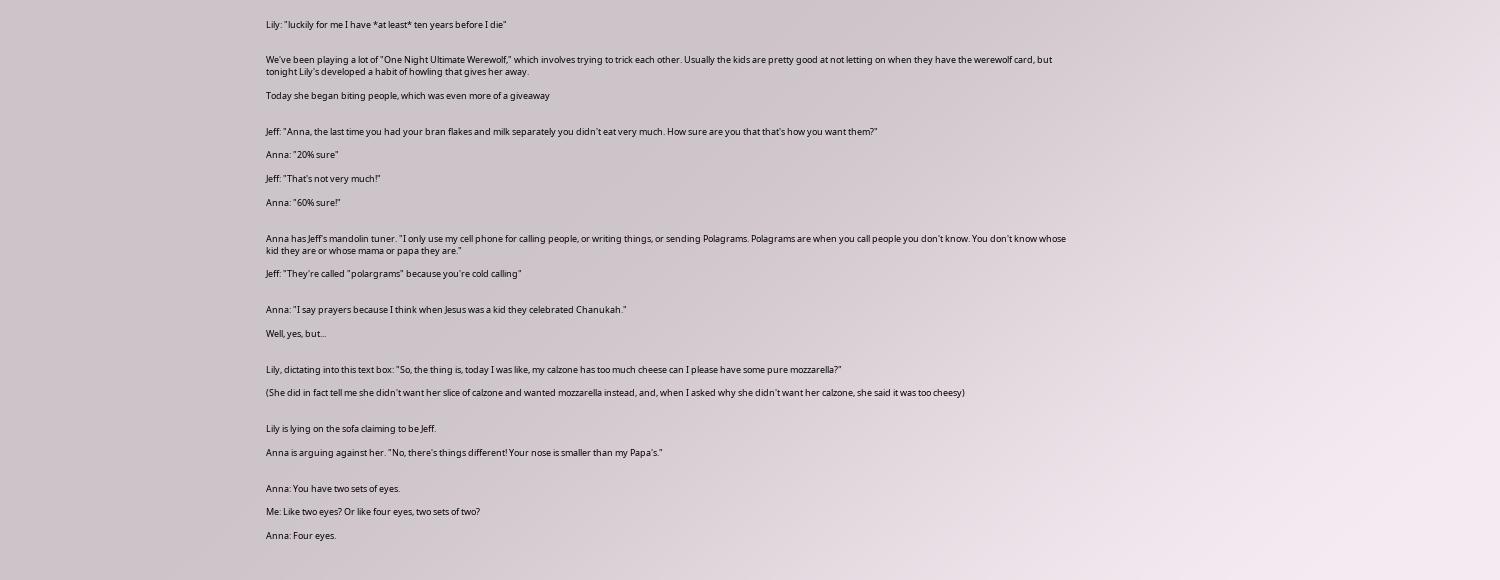Lily: "luckily for me I have *at least* ten years before I die"


We've been playing a lot of "One Night Ultimate Werewolf," which involves trying to trick each other. Usually the kids are pretty good at not letting on when they have the werewolf card, but tonight Lily's developed a habit of howling that gives her away.

Today she began biting people, which was even more of a giveaway


Jeff: "Anna, the last time you had your bran flakes and milk separately you didn't eat very much. How sure are you that that's how you want them?"

Anna: "20% sure"

Jeff: "That's not very much!"

Anna: "60% sure!"


Anna has Jeff's mandolin tuner. "I only use my cell phone for calling people, or writing things, or sending Polagrams. Polagrams are when you call people you don't know. You don't know whose kid they are or whose mama or papa they are."

Jeff: "They're called "polargrams" because you're cold calling"


Anna: "I say prayers because I think when Jesus was a kid they celebrated Chanukah."

Well, yes, but...


Lily, dictating into this text box: "So, the thing is, today I was like, my calzone has too much cheese can I please have some pure mozzarella?"

(She did in fact tell me she didn't want her slice of calzone and wanted mozzarella instead, and, when I asked why she didn't want her calzone, she said it was too cheesy)


Lily is lying on the sofa claiming to be Jeff.

Anna is arguing against her. "No, there's things different! Your nose is smaller than my Papa's."


Anna: You have two sets of eyes.

Me: Like two eyes? Or like four eyes, two sets of two?

Anna: Four eyes.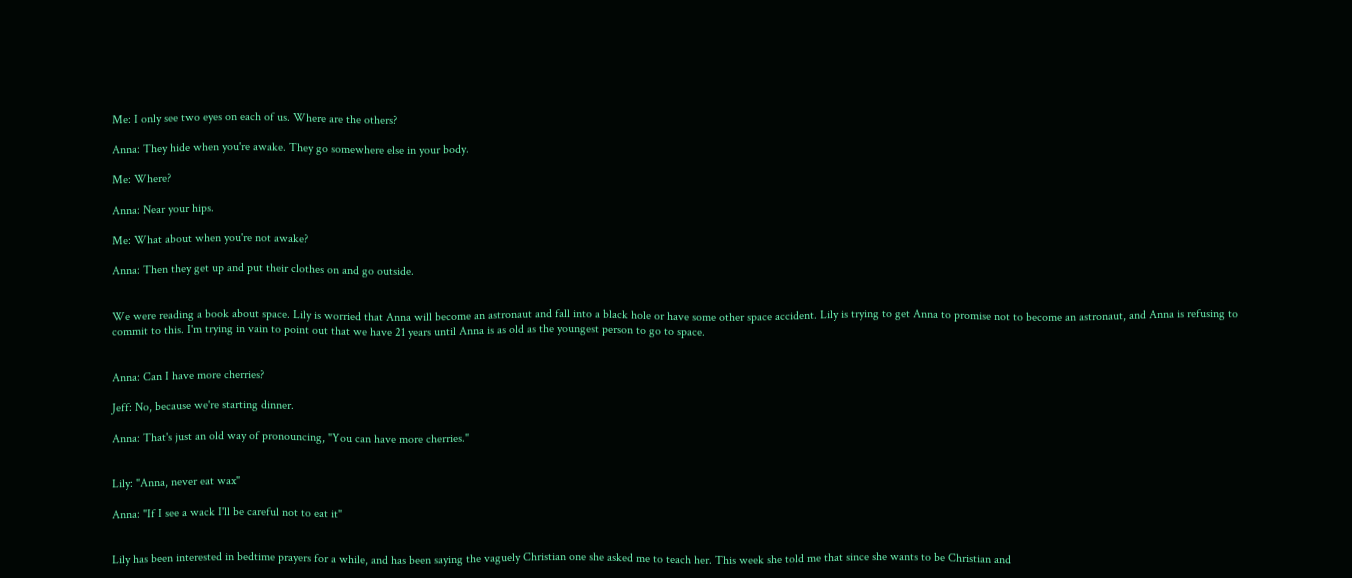Me: I only see two eyes on each of us. Where are the others?

Anna: They hide when you're awake. They go somewhere else in your body.

Me: Where?

Anna: Near your hips.

Me: What about when you're not awake?

Anna: Then they get up and put their clothes on and go outside.


We were reading a book about space. Lily is worried that Anna will become an astronaut and fall into a black hole or have some other space accident. Lily is trying to get Anna to promise not to become an astronaut, and Anna is refusing to commit to this. I'm trying in vain to point out that we have 21 years until Anna is as old as the youngest person to go to space.


Anna: Can I have more cherries?

Jeff: No, because we're starting dinner.

Anna: That's just an old way of pronouncing, "You can have more cherries."


Lily: "Anna, never eat wax"

Anna: "If I see a wack I'll be careful not to eat it"


Lily has been interested in bedtime prayers for a while, and has been saying the vaguely Christian one she asked me to teach her. This week she told me that since she wants to be Christian and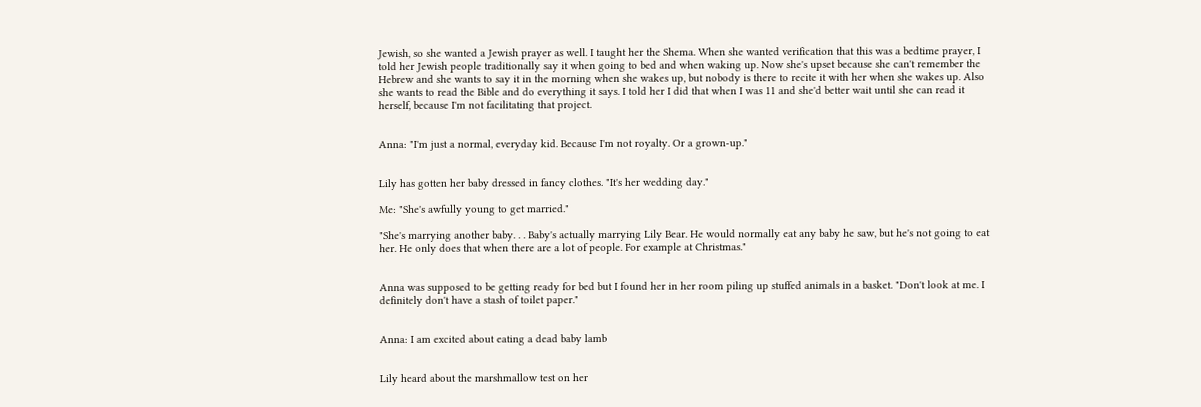Jewish, so she wanted a Jewish prayer as well. I taught her the Shema. When she wanted verification that this was a bedtime prayer, I told her Jewish people traditionally say it when going to bed and when waking up. Now she's upset because she can't remember the Hebrew and she wants to say it in the morning when she wakes up, but nobody is there to recite it with her when she wakes up. Also she wants to read the Bible and do everything it says. I told her I did that when I was 11 and she'd better wait until she can read it herself, because I'm not facilitating that project.


Anna: "I'm just a normal, everyday kid. Because I'm not royalty. Or a grown-up."


Lily has gotten her baby dressed in fancy clothes. "It's her wedding day."

Me: "She's awfully young to get married."

"She's marrying another baby. . . Baby's actually marrying Lily Bear. He would normally eat any baby he saw, but he's not going to eat her. He only does that when there are a lot of people. For example at Christmas."


Anna was supposed to be getting ready for bed but I found her in her room piling up stuffed animals in a basket. "Don't look at me. I definitely don't have a stash of toilet paper."


Anna: I am excited about eating a dead baby lamb


Lily heard about the marshmallow test on her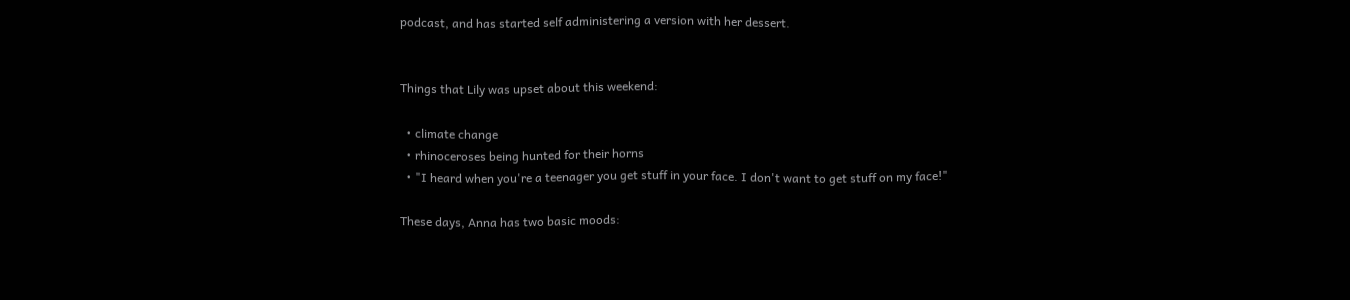podcast, and has started self administering a version with her dessert.


Things that Lily was upset about this weekend:

  • climate change
  • rhinoceroses being hunted for their horns
  • "I heard when you're a teenager you get stuff in your face. I don't want to get stuff on my face!"

These days, Anna has two basic moods: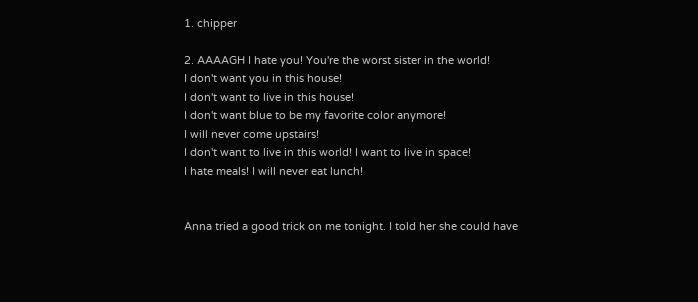1. chipper

2. AAAAGH I hate you! You're the worst sister in the world!
I don't want you in this house!
I don't want to live in this house!
I don't want blue to be my favorite color anymore!
I will never come upstairs!
I don't want to live in this world! I want to live in space!
I hate meals! I will never eat lunch!


Anna tried a good trick on me tonight. I told her she could have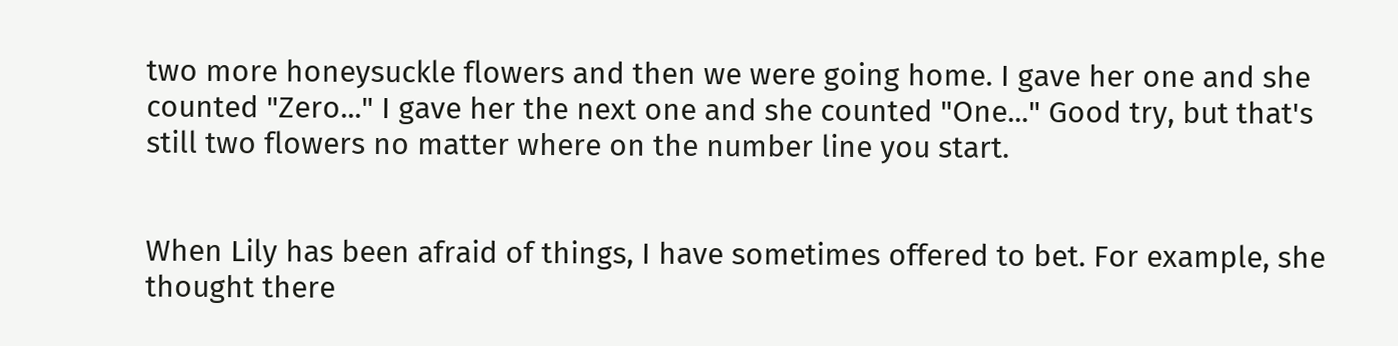two more honeysuckle flowers and then we were going home. I gave her one and she counted "Zero..." I gave her the next one and she counted "One..." Good try, but that's still two flowers no matter where on the number line you start.


When Lily has been afraid of things, I have sometimes offered to bet. For example, she thought there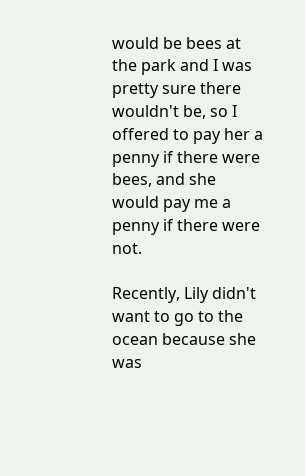would be bees at the park and I was pretty sure there wouldn't be, so I offered to pay her a penny if there were bees, and she would pay me a penny if there were not.

Recently, Lily didn't want to go to the ocean because she was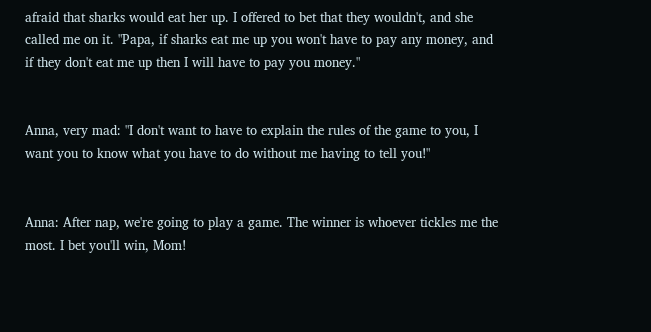afraid that sharks would eat her up. I offered to bet that they wouldn't, and she called me on it. "Papa, if sharks eat me up you won't have to pay any money, and if they don't eat me up then I will have to pay you money."


Anna, very mad: "I don't want to have to explain the rules of the game to you, I want you to know what you have to do without me having to tell you!"


Anna: After nap, we're going to play a game. The winner is whoever tickles me the most. I bet you'll win, Mom!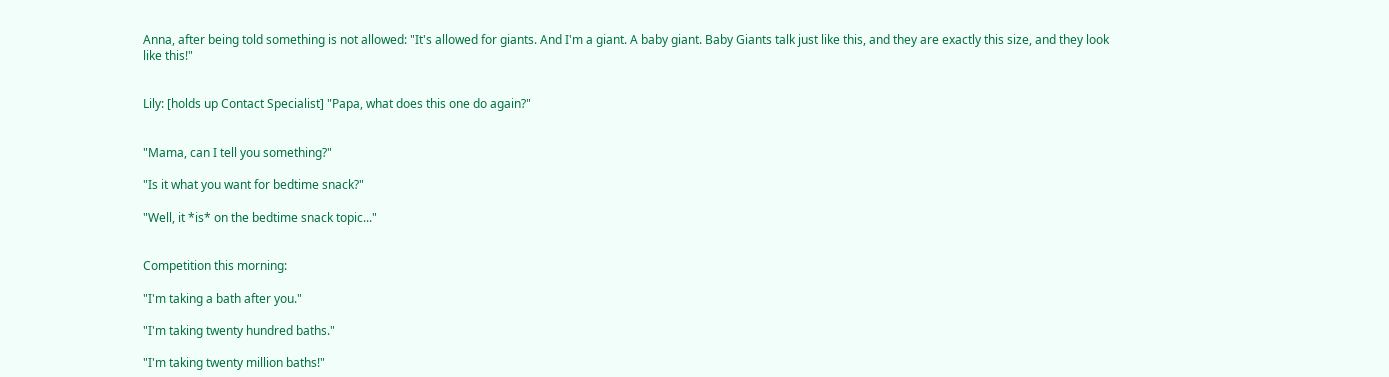Anna, after being told something is not allowed: "It's allowed for giants. And I'm a giant. A baby giant. Baby Giants talk just like this, and they are exactly this size, and they look like this!"


Lily: [holds up Contact Specialist] "Papa, what does this one do again?"


"Mama, can I tell you something?"

"Is it what you want for bedtime snack?"

"Well, it *is* on the bedtime snack topic..."


Competition this morning:

"I'm taking a bath after you."

"I'm taking twenty hundred baths."

"I'm taking twenty million baths!"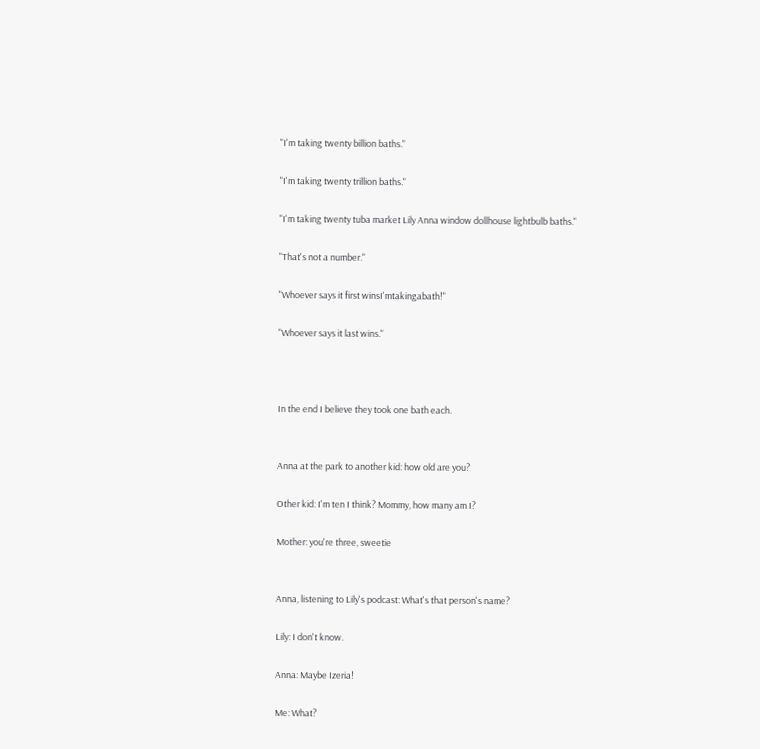"I'm taking twenty billion baths."

"I'm taking twenty trillion baths."

"I'm taking twenty tuba market Lily Anna window dollhouse lightbulb baths."

"That's not a number."

"Whoever says it first winsI'mtakingabath!"

"Whoever says it last wins."



In the end I believe they took one bath each.


Anna at the park to another kid: how old are you?

Other kid: I'm ten I think? Mommy, how many am I?

Mother: you're three, sweetie


Anna, listening to Lily's podcast: What's that person's name?

Lily: I don't know.

Anna: Maybe Izeria!

Me: What?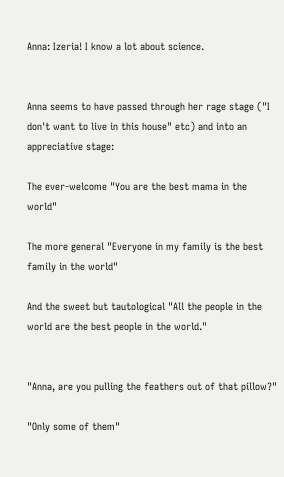Anna: Izeria! I know a lot about science.


Anna seems to have passed through her rage stage ("I don't want to live in this house" etc) and into an appreciative stage:

The ever-welcome "You are the best mama in the world"

The more general "Everyone in my family is the best family in the world"

And the sweet but tautological "All the people in the world are the best people in the world."


"Anna, are you pulling the feathers out of that pillow?"

"Only some of them"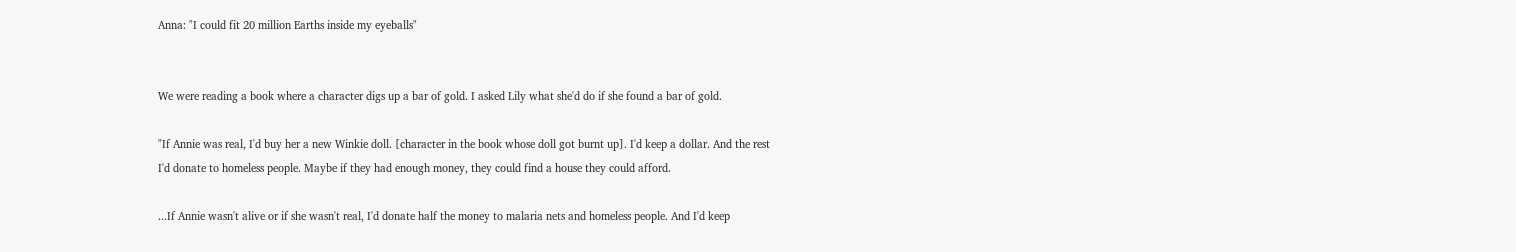Anna: "I could fit 20 million Earths inside my eyeballs"


We were reading a book where a character digs up a bar of gold. I asked Lily what she'd do if she found a bar of gold.

"If Annie was real, I'd buy her a new Winkie doll. [character in the book whose doll got burnt up]. I'd keep a dollar. And the rest I'd donate to homeless people. Maybe if they had enough money, they could find a house they could afford.

...If Annie wasn't alive or if she wasn't real, I'd donate half the money to malaria nets and homeless people. And I'd keep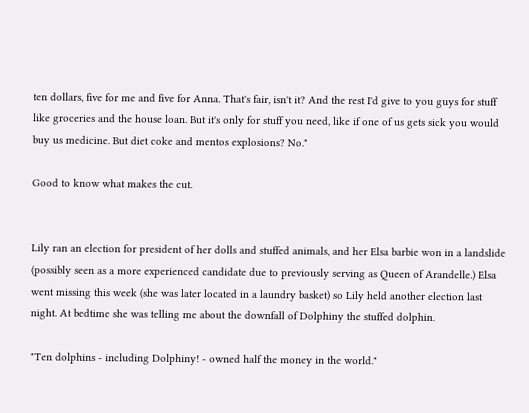ten dollars, five for me and five for Anna. That's fair, isn't it? And the rest I'd give to you guys for stuff like groceries and the house loan. But it's only for stuff you need, like if one of us gets sick you would buy us medicine. But diet coke and mentos explosions? No."

Good to know what makes the cut.


Lily ran an election for president of her dolls and stuffed animals, and her Elsa barbie won in a landslide (possibly seen as a more experienced candidate due to previously serving as Queen of Arandelle.) Elsa went missing this week (she was later located in a laundry basket) so Lily held another election last night. At bedtime she was telling me about the downfall of Dolphiny the stuffed dolphin.

"Ten dolphins - including Dolphiny! - owned half the money in the world."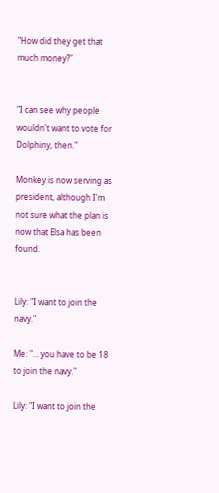"How did they get that much money?"


"I can see why people wouldn't want to vote for Dolphiny, then."

Monkey is now serving as president, although I'm not sure what the plan is now that Elsa has been found.


Lily: "I want to join the navy."

Me: "... you have to be 18 to join the navy."

Lily: "I want to join the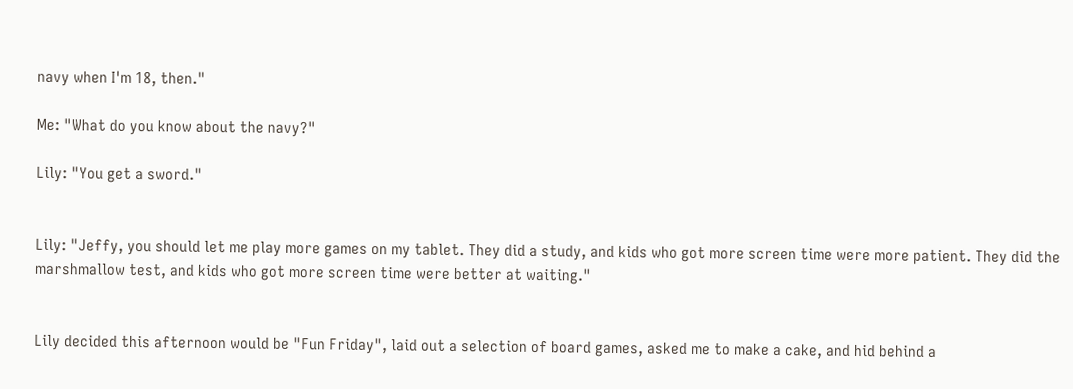navy when I'm 18, then."

Me: "What do you know about the navy?"

Lily: "You get a sword."


Lily: "Jeffy, you should let me play more games on my tablet. They did a study, and kids who got more screen time were more patient. They did the marshmallow test, and kids who got more screen time were better at waiting."


Lily decided this afternoon would be "Fun Friday", laid out a selection of board games, asked me to make a cake, and hid behind a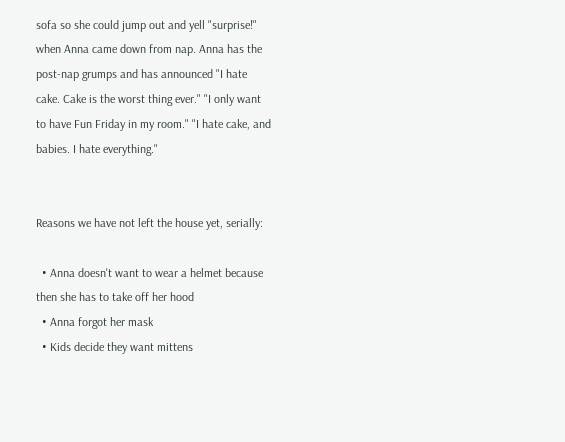sofa so she could jump out and yell "surprise!" when Anna came down from nap. Anna has the post-nap grumps and has announced "I hate cake. Cake is the worst thing ever." "I only want to have Fun Friday in my room." "I hate cake, and babies. I hate everything."


Reasons we have not left the house yet, serially:

  • Anna doesn't want to wear a helmet because then she has to take off her hood
  • Anna forgot her mask
  • Kids decide they want mittens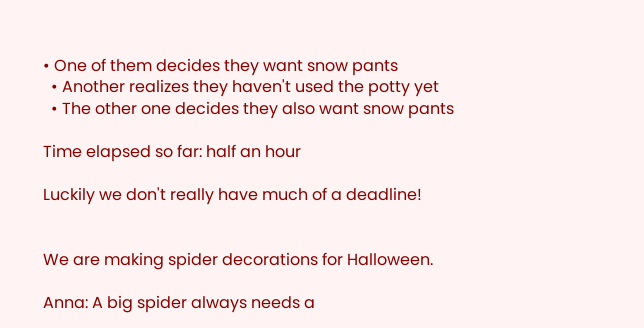• One of them decides they want snow pants
  • Another realizes they haven't used the potty yet
  • The other one decides they also want snow pants

Time elapsed so far: half an hour

Luckily we don't really have much of a deadline!


We are making spider decorations for Halloween.

Anna: A big spider always needs a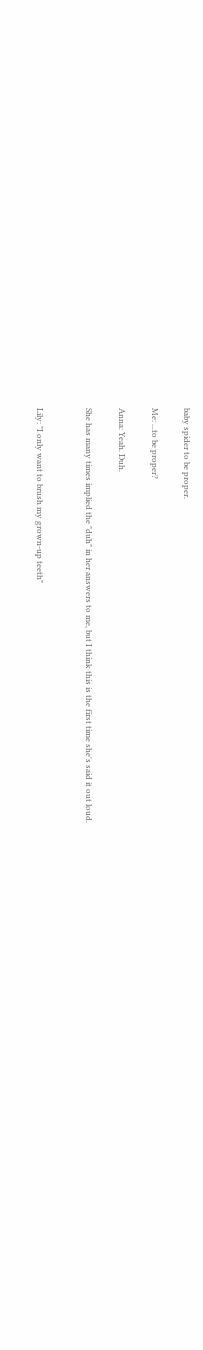baby spider to be proper.

Me: ...to be proper?

Anna: Yeah. Duh.

She has many times implied the "duh" in her answers to me, but I think this is the first time she's said it out loud.


Lily: "I only want to brush my grown-up teeth"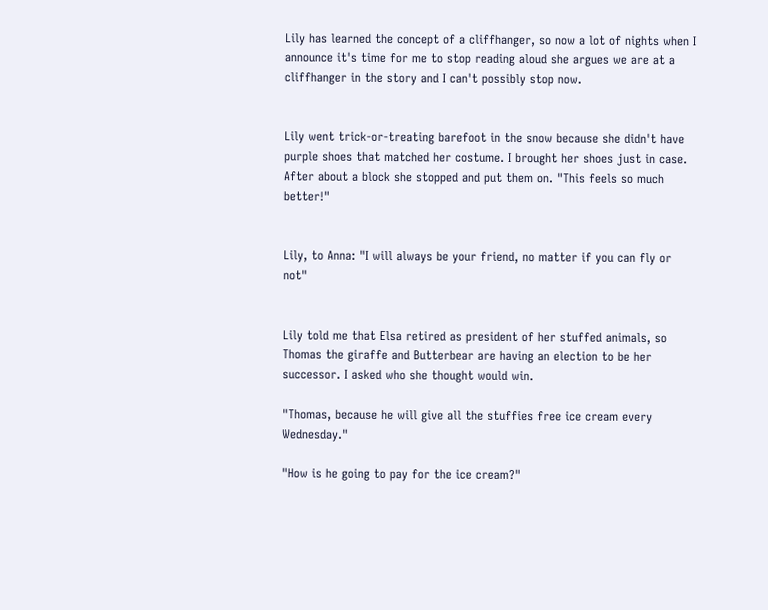Lily has learned the concept of a cliffhanger, so now a lot of nights when I announce it's time for me to stop reading aloud she argues we are at a cliffhanger in the story and I can't possibly stop now.


Lily went trick-or-treating barefoot in the snow because she didn't have purple shoes that matched her costume. I brought her shoes just in case. After about a block she stopped and put them on. "This feels so much better!"


Lily, to Anna: "I will always be your friend, no matter if you can fly or not"


Lily told me that Elsa retired as president of her stuffed animals, so Thomas the giraffe and Butterbear are having an election to be her successor. I asked who she thought would win.

"Thomas, because he will give all the stuffies free ice cream every Wednesday."

"How is he going to pay for the ice cream?"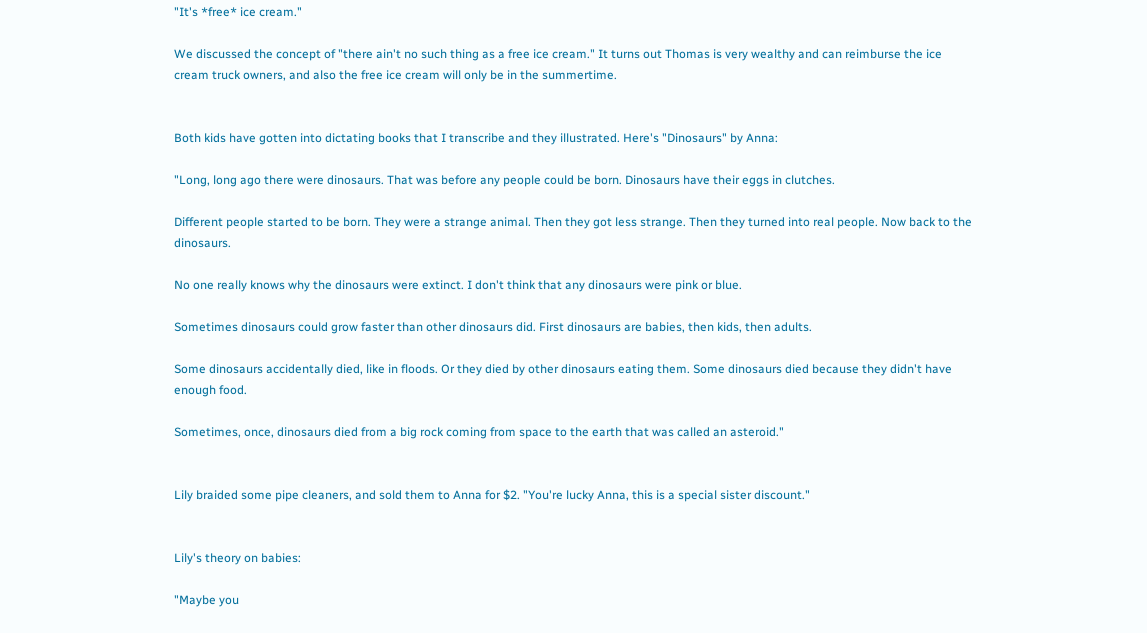"It's *free* ice cream."

We discussed the concept of "there ain't no such thing as a free ice cream." It turns out Thomas is very wealthy and can reimburse the ice cream truck owners, and also the free ice cream will only be in the summertime.


Both kids have gotten into dictating books that I transcribe and they illustrated. Here's "Dinosaurs" by Anna:

"Long, long ago there were dinosaurs. That was before any people could be born. Dinosaurs have their eggs in clutches.

Different people started to be born. They were a strange animal. Then they got less strange. Then they turned into real people. Now back to the dinosaurs.

No one really knows why the dinosaurs were extinct. I don't think that any dinosaurs were pink or blue.

Sometimes dinosaurs could grow faster than other dinosaurs did. First dinosaurs are babies, then kids, then adults.

Some dinosaurs accidentally died, like in floods. Or they died by other dinosaurs eating them. Some dinosaurs died because they didn't have enough food.

Sometimes, once, dinosaurs died from a big rock coming from space to the earth that was called an asteroid."


Lily braided some pipe cleaners, and sold them to Anna for $2. "You're lucky Anna, this is a special sister discount."


Lily's theory on babies:

"Maybe you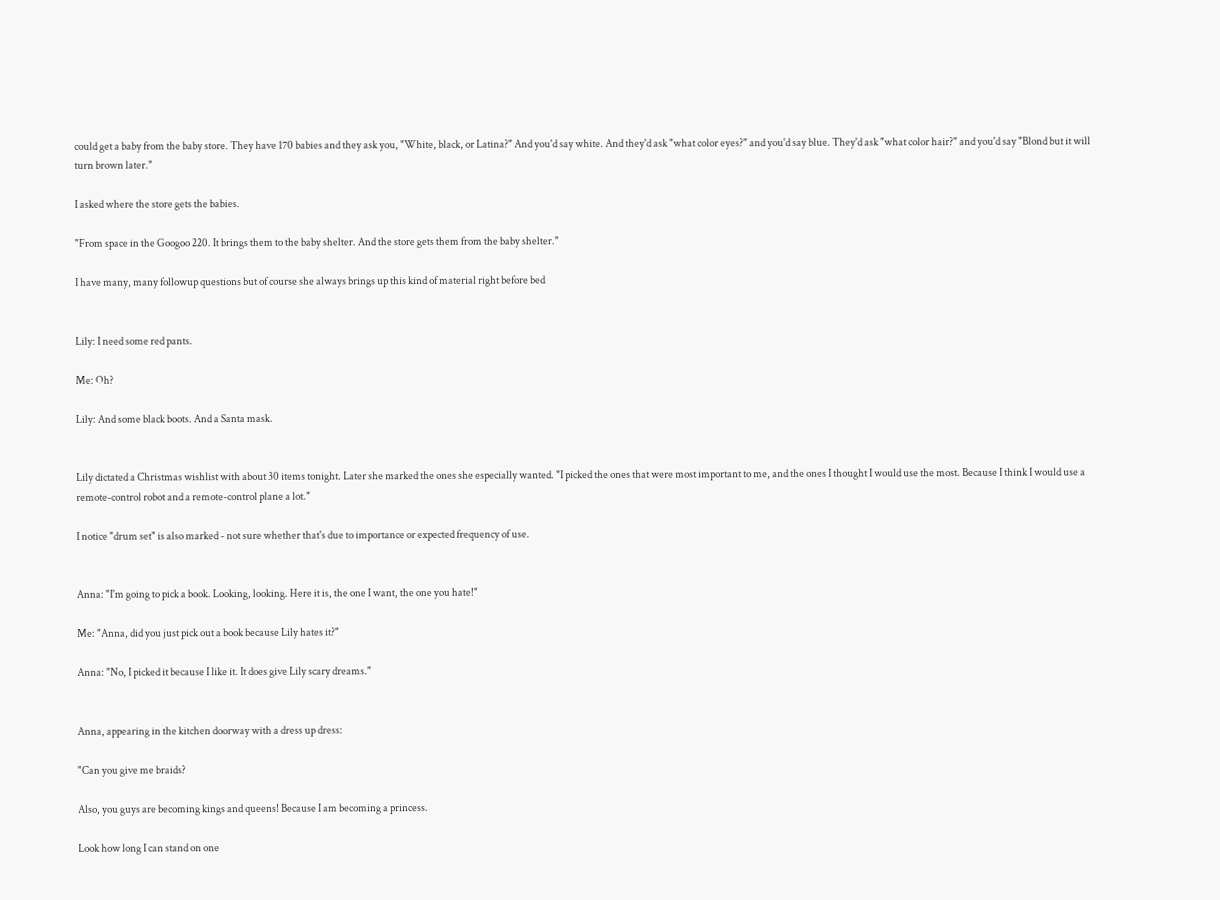could get a baby from the baby store. They have 170 babies and they ask you, "White, black, or Latina?" And you'd say white. And they'd ask "what color eyes?" and you'd say blue. They'd ask "what color hair?" and you'd say "Blond but it will turn brown later."

I asked where the store gets the babies.

"From space in the Googoo 220. It brings them to the baby shelter. And the store gets them from the baby shelter."

I have many, many followup questions but of course she always brings up this kind of material right before bed


Lily: I need some red pants.

Me: Oh?

Lily: And some black boots. And a Santa mask.


Lily dictated a Christmas wishlist with about 30 items tonight. Later she marked the ones she especially wanted. "I picked the ones that were most important to me, and the ones I thought I would use the most. Because I think I would use a remote-control robot and a remote-control plane a lot."

I notice "drum set" is also marked - not sure whether that's due to importance or expected frequency of use.


Anna: "I'm going to pick a book. Looking, looking. Here it is, the one I want, the one you hate!"

Me: "Anna, did you just pick out a book because Lily hates it?"

Anna: "No, I picked it because I like it. It does give Lily scary dreams."


Anna, appearing in the kitchen doorway with a dress up dress:

"Can you give me braids?

Also, you guys are becoming kings and queens! Because I am becoming a princess.

Look how long I can stand on one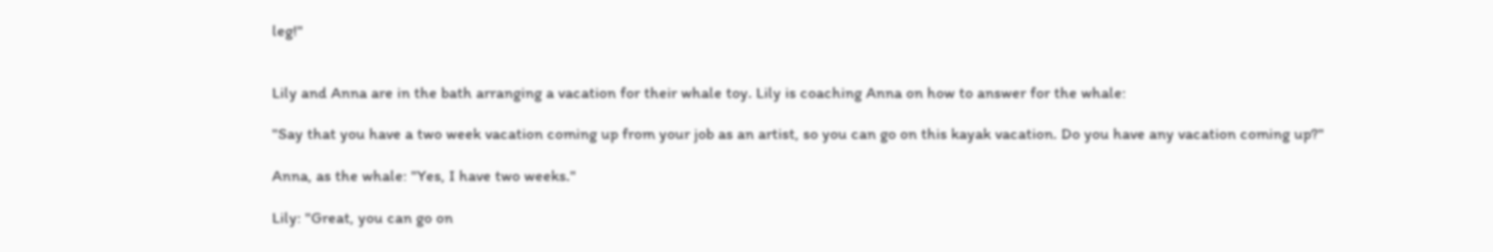leg!"


Lily and Anna are in the bath arranging a vacation for their whale toy. Lily is coaching Anna on how to answer for the whale:

"Say that you have a two week vacation coming up from your job as an artist, so you can go on this kayak vacation. Do you have any vacation coming up?"

Anna, as the whale: "Yes, I have two weeks."

Lily: "Great, you can go on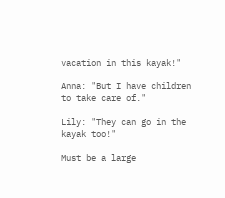vacation in this kayak!"

Anna: "But I have children to take care of."

Lily: "They can go in the kayak too!"

Must be a large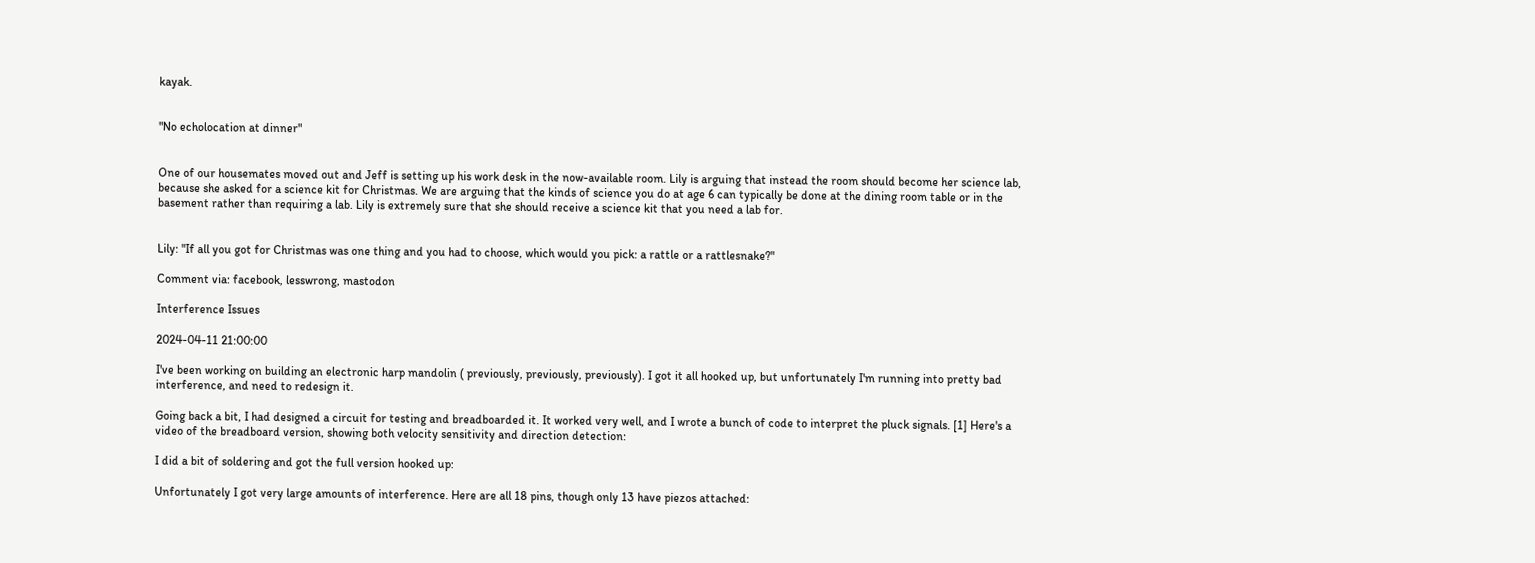kayak.


"No echolocation at dinner"


One of our housemates moved out and Jeff is setting up his work desk in the now-available room. Lily is arguing that instead the room should become her science lab, because she asked for a science kit for Christmas. We are arguing that the kinds of science you do at age 6 can typically be done at the dining room table or in the basement rather than requiring a lab. Lily is extremely sure that she should receive a science kit that you need a lab for.


Lily: "If all you got for Christmas was one thing and you had to choose, which would you pick: a rattle or a rattlesnake?"

Comment via: facebook, lesswrong, mastodon

Interference Issues

2024-04-11 21:00:00

I've been working on building an electronic harp mandolin ( previously, previously, previously). I got it all hooked up, but unfortunately I'm running into pretty bad interference, and need to redesign it.

Going back a bit, I had designed a circuit for testing and breadboarded it. It worked very well, and I wrote a bunch of code to interpret the pluck signals. [1] Here's a video of the breadboard version, showing both velocity sensitivity and direction detection:

I did a bit of soldering and got the full version hooked up:

Unfortunately I got very large amounts of interference. Here are all 18 pins, though only 13 have piezos attached: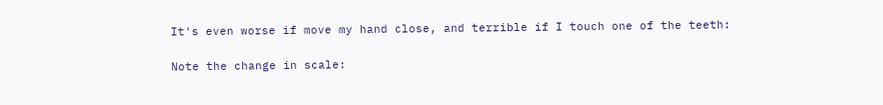It's even worse if move my hand close, and terrible if I touch one of the teeth:

Note the change in scale: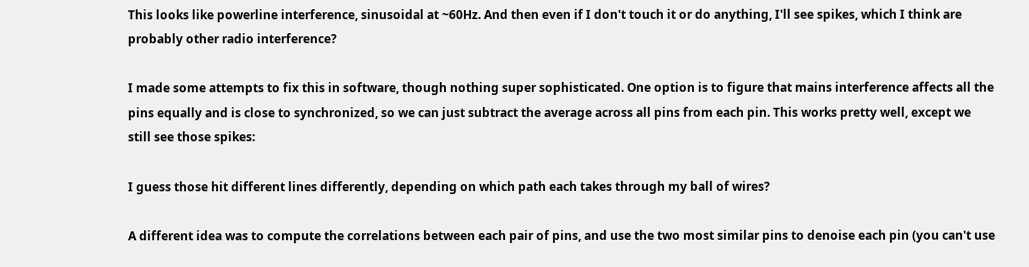This looks like powerline interference, sinusoidal at ~60Hz. And then even if I don't touch it or do anything, I'll see spikes, which I think are probably other radio interference?

I made some attempts to fix this in software, though nothing super sophisticated. One option is to figure that mains interference affects all the pins equally and is close to synchronized, so we can just subtract the average across all pins from each pin. This works pretty well, except we still see those spikes:

I guess those hit different lines differently, depending on which path each takes through my ball of wires?

A different idea was to compute the correlations between each pair of pins, and use the two most similar pins to denoise each pin (you can't use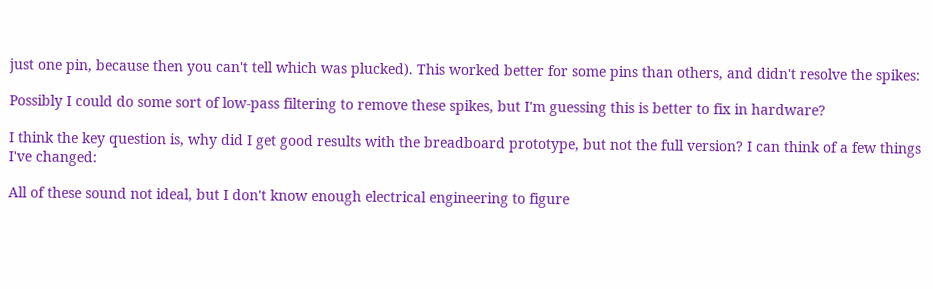just one pin, because then you can't tell which was plucked). This worked better for some pins than others, and didn't resolve the spikes:

Possibly I could do some sort of low-pass filtering to remove these spikes, but I'm guessing this is better to fix in hardware?

I think the key question is, why did I get good results with the breadboard prototype, but not the full version? I can think of a few things I've changed:

All of these sound not ideal, but I don't know enough electrical engineering to figure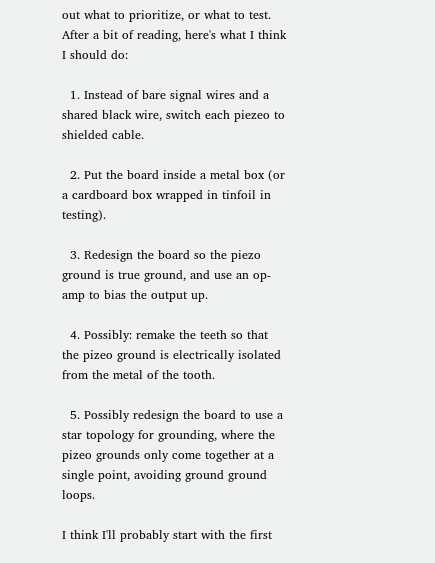out what to prioritize, or what to test. After a bit of reading, here's what I think I should do:

  1. Instead of bare signal wires and a shared black wire, switch each piezeo to shielded cable.

  2. Put the board inside a metal box (or a cardboard box wrapped in tinfoil in testing).

  3. Redesign the board so the piezo ground is true ground, and use an op-amp to bias the output up.

  4. Possibly: remake the teeth so that the pizeo ground is electrically isolated from the metal of the tooth.

  5. Possibly redesign the board to use a star topology for grounding, where the pizeo grounds only come together at a single point, avoiding ground ground loops.

I think I'll probably start with the first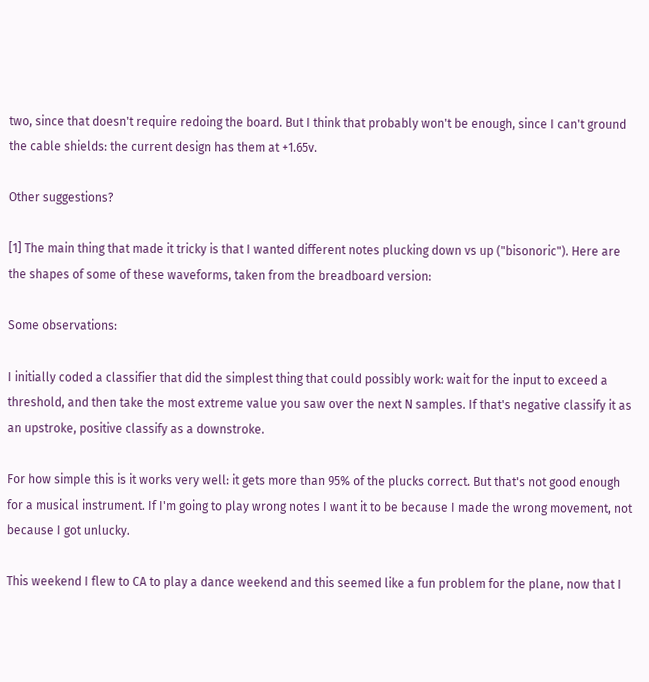two, since that doesn't require redoing the board. But I think that probably won't be enough, since I can't ground the cable shields: the current design has them at +1.65v.

Other suggestions?

[1] The main thing that made it tricky is that I wanted different notes plucking down vs up ("bisonoric"). Here are the shapes of some of these waveforms, taken from the breadboard version:

Some observations:

I initially coded a classifier that did the simplest thing that could possibly work: wait for the input to exceed a threshold, and then take the most extreme value you saw over the next N samples. If that's negative classify it as an upstroke, positive classify as a downstroke.

For how simple this is it works very well: it gets more than 95% of the plucks correct. But that's not good enough for a musical instrument. If I'm going to play wrong notes I want it to be because I made the wrong movement, not because I got unlucky.

This weekend I flew to CA to play a dance weekend and this seemed like a fun problem for the plane, now that I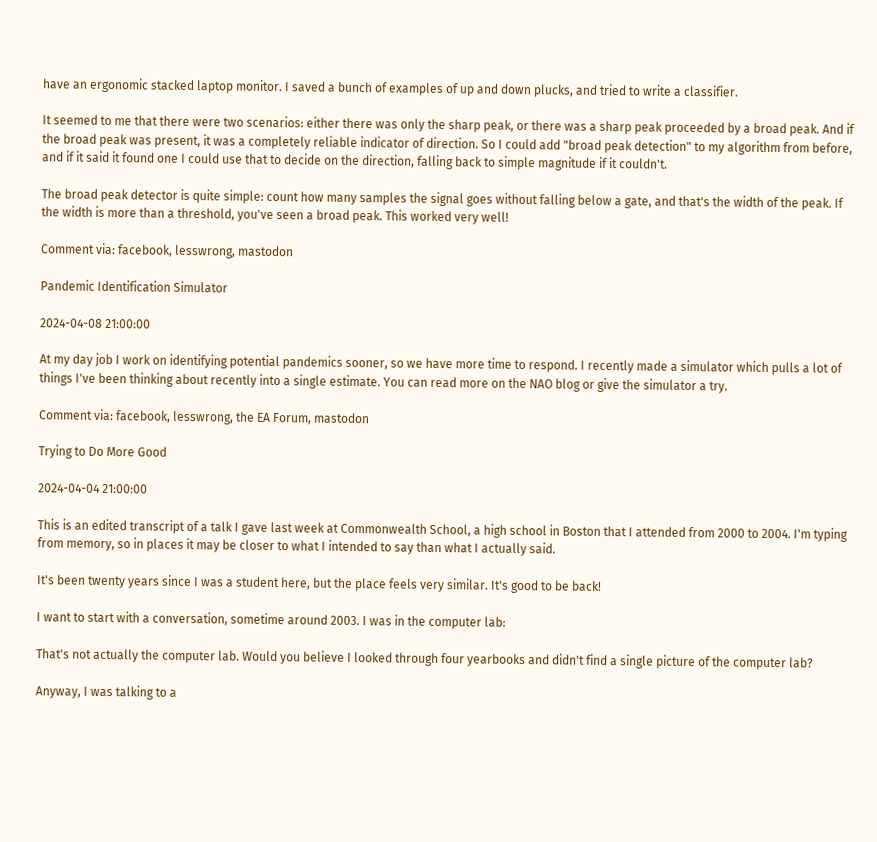have an ergonomic stacked laptop monitor. I saved a bunch of examples of up and down plucks, and tried to write a classifier.

It seemed to me that there were two scenarios: either there was only the sharp peak, or there was a sharp peak proceeded by a broad peak. And if the broad peak was present, it was a completely reliable indicator of direction. So I could add "broad peak detection" to my algorithm from before, and if it said it found one I could use that to decide on the direction, falling back to simple magnitude if it couldn't.

The broad peak detector is quite simple: count how many samples the signal goes without falling below a gate, and that's the width of the peak. If the width is more than a threshold, you've seen a broad peak. This worked very well!

Comment via: facebook, lesswrong, mastodon

Pandemic Identification Simulator

2024-04-08 21:00:00

At my day job I work on identifying potential pandemics sooner, so we have more time to respond. I recently made a simulator which pulls a lot of things I've been thinking about recently into a single estimate. You can read more on the NAO blog or give the simulator a try.

Comment via: facebook, lesswrong, the EA Forum, mastodon

Trying to Do More Good

2024-04-04 21:00:00

This is an edited transcript of a talk I gave last week at Commonwealth School, a high school in Boston that I attended from 2000 to 2004. I'm typing from memory, so in places it may be closer to what I intended to say than what I actually said.

It's been twenty years since I was a student here, but the place feels very similar. It's good to be back!

I want to start with a conversation, sometime around 2003. I was in the computer lab:

That's not actually the computer lab. Would you believe I looked through four yearbooks and didn't find a single picture of the computer lab?

Anyway, I was talking to a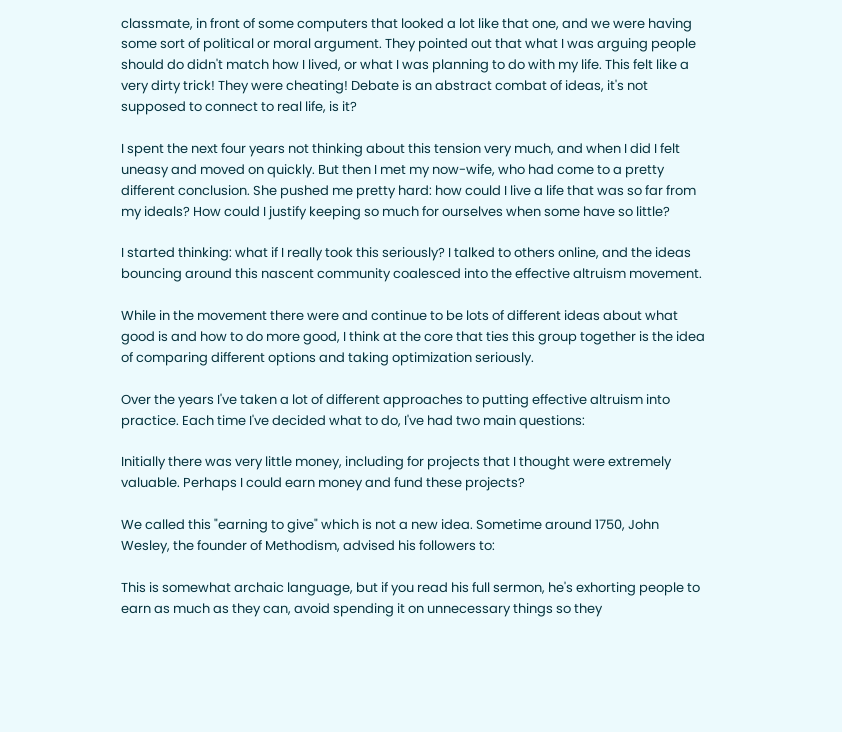classmate, in front of some computers that looked a lot like that one, and we were having some sort of political or moral argument. They pointed out that what I was arguing people should do didn't match how I lived, or what I was planning to do with my life. This felt like a very dirty trick! They were cheating! Debate is an abstract combat of ideas, it's not supposed to connect to real life, is it?

I spent the next four years not thinking about this tension very much, and when I did I felt uneasy and moved on quickly. But then I met my now-wife, who had come to a pretty different conclusion. She pushed me pretty hard: how could I live a life that was so far from my ideals? How could I justify keeping so much for ourselves when some have so little?

I started thinking: what if I really took this seriously? I talked to others online, and the ideas bouncing around this nascent community coalesced into the effective altruism movement.

While in the movement there were and continue to be lots of different ideas about what good is and how to do more good, I think at the core that ties this group together is the idea of comparing different options and taking optimization seriously.

Over the years I've taken a lot of different approaches to putting effective altruism into practice. Each time I've decided what to do, I've had two main questions:

Initially there was very little money, including for projects that I thought were extremely valuable. Perhaps I could earn money and fund these projects?

We called this "earning to give" which is not a new idea. Sometime around 1750, John Wesley, the founder of Methodism, advised his followers to:

This is somewhat archaic language, but if you read his full sermon, he's exhorting people to earn as much as they can, avoid spending it on unnecessary things so they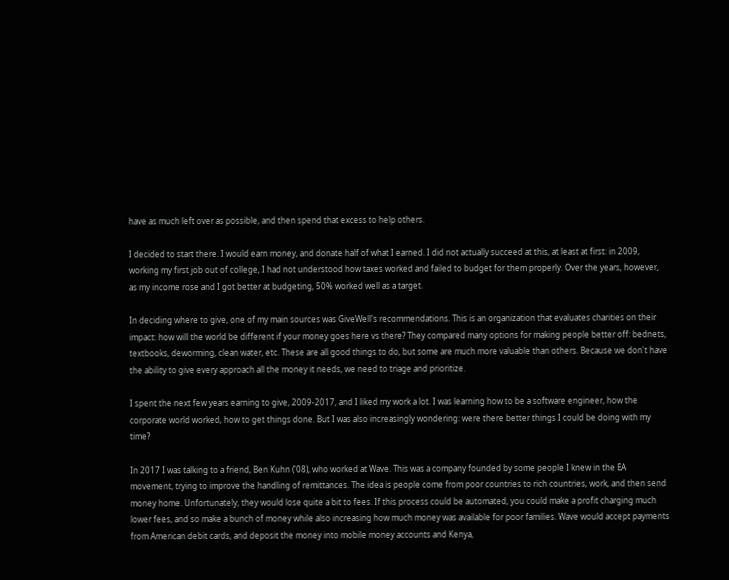have as much left over as possible, and then spend that excess to help others.

I decided to start there. I would earn money, and donate half of what I earned. I did not actually succeed at this, at least at first: in 2009, working my first job out of college, I had not understood how taxes worked and failed to budget for them properly. Over the years, however, as my income rose and I got better at budgeting, 50% worked well as a target.

In deciding where to give, one of my main sources was GiveWell's recommendations. This is an organization that evaluates charities on their impact: how will the world be different if your money goes here vs there? They compared many options for making people better off: bednets, textbooks, deworming, clean water, etc. These are all good things to do, but some are much more valuable than others. Because we don't have the ability to give every approach all the money it needs, we need to triage and prioritize.

I spent the next few years earning to give, 2009-2017, and I liked my work a lot. I was learning how to be a software engineer, how the corporate world worked, how to get things done. But I was also increasingly wondering: were there better things I could be doing with my time?

In 2017 I was talking to a friend, Ben Kuhn ('08), who worked at Wave. This was a company founded by some people I knew in the EA movement, trying to improve the handling of remittances. The idea is people come from poor countries to rich countries, work, and then send money home. Unfortunately, they would lose quite a bit to fees. If this process could be automated, you could make a profit charging much lower fees, and so make a bunch of money while also increasing how much money was available for poor families. Wave would accept payments from American debit cards, and deposit the money into mobile money accounts and Kenya,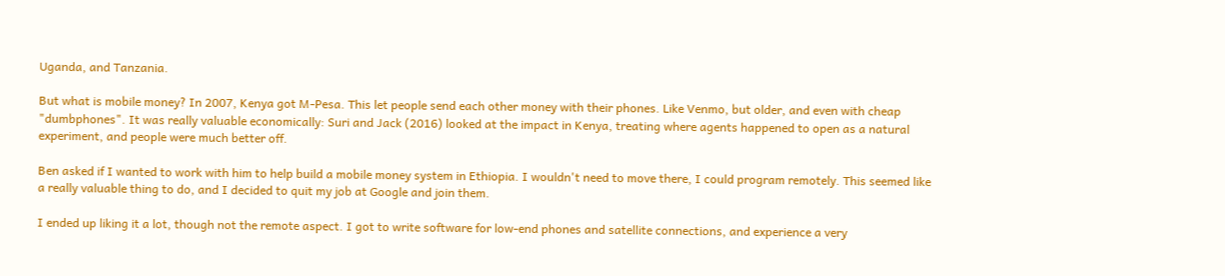Uganda, and Tanzania.

But what is mobile money? In 2007, Kenya got M-Pesa. This let people send each other money with their phones. Like Venmo, but older, and even with cheap "dumbphones". It was really valuable economically: Suri and Jack (2016) looked at the impact in Kenya, treating where agents happened to open as a natural experiment, and people were much better off.

Ben asked if I wanted to work with him to help build a mobile money system in Ethiopia. I wouldn't need to move there, I could program remotely. This seemed like a really valuable thing to do, and I decided to quit my job at Google and join them.

I ended up liking it a lot, though not the remote aspect. I got to write software for low-end phones and satellite connections, and experience a very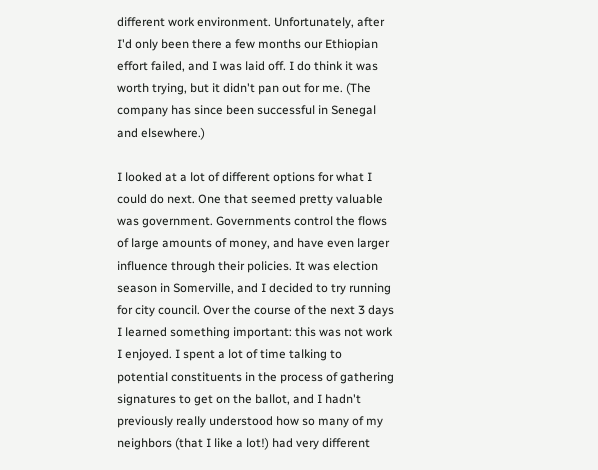different work environment. Unfortunately, after I'd only been there a few months our Ethiopian effort failed, and I was laid off. I do think it was worth trying, but it didn't pan out for me. (The company has since been successful in Senegal and elsewhere.)

I looked at a lot of different options for what I could do next. One that seemed pretty valuable was government. Governments control the flows of large amounts of money, and have even larger influence through their policies. It was election season in Somerville, and I decided to try running for city council. Over the course of the next 3 days I learned something important: this was not work I enjoyed. I spent a lot of time talking to potential constituents in the process of gathering signatures to get on the ballot, and I hadn't previously really understood how so many of my neighbors (that I like a lot!) had very different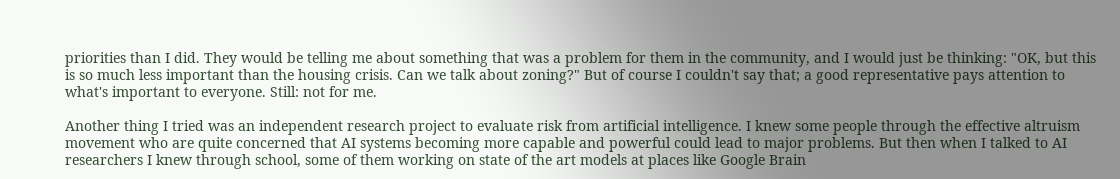priorities than I did. They would be telling me about something that was a problem for them in the community, and I would just be thinking: "OK, but this is so much less important than the housing crisis. Can we talk about zoning?" But of course I couldn't say that; a good representative pays attention to what's important to everyone. Still: not for me.

Another thing I tried was an independent research project to evaluate risk from artificial intelligence. I knew some people through the effective altruism movement who are quite concerned that AI systems becoming more capable and powerful could lead to major problems. But then when I talked to AI researchers I knew through school, some of them working on state of the art models at places like Google Brain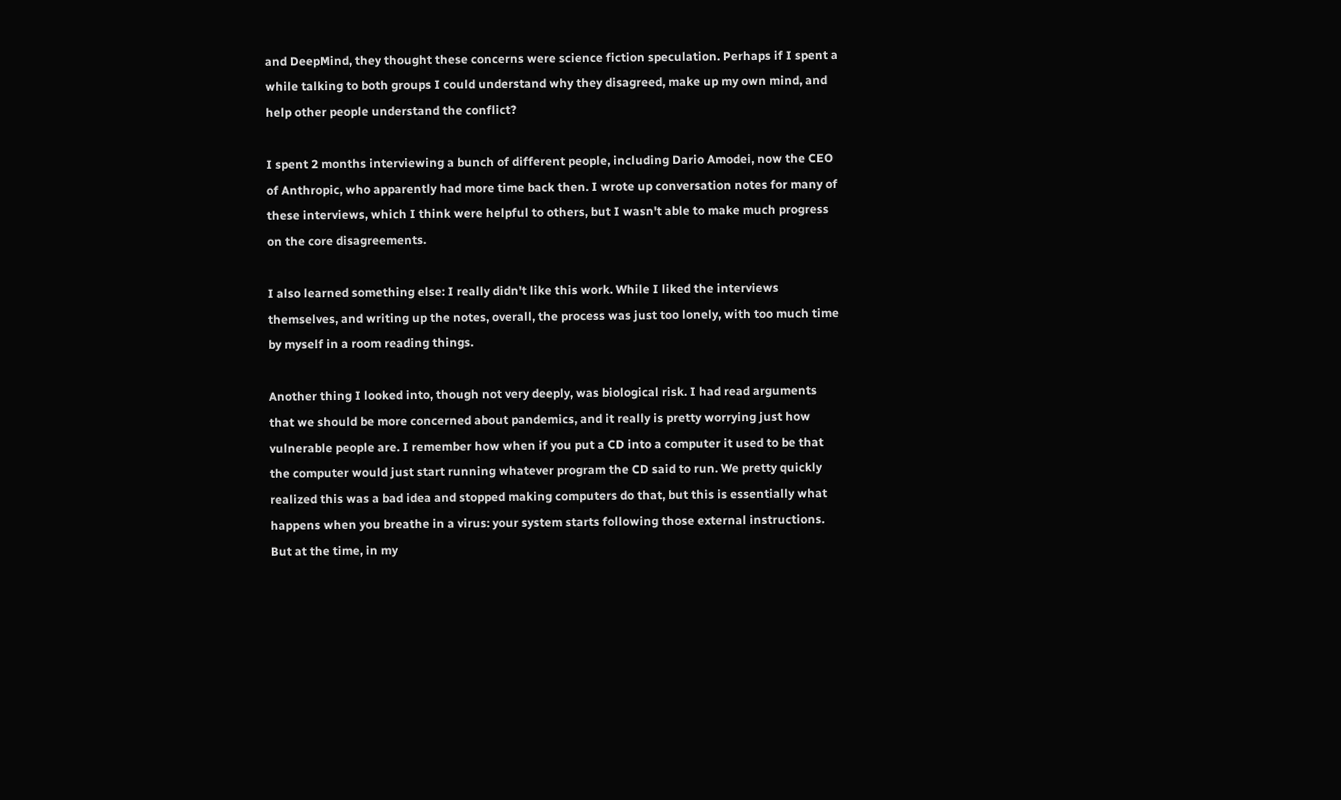and DeepMind, they thought these concerns were science fiction speculation. Perhaps if I spent a while talking to both groups I could understand why they disagreed, make up my own mind, and help other people understand the conflict?

I spent 2 months interviewing a bunch of different people, including Dario Amodei, now the CEO of Anthropic, who apparently had more time back then. I wrote up conversation notes for many of these interviews, which I think were helpful to others, but I wasn't able to make much progress on the core disagreements.

I also learned something else: I really didn't like this work. While I liked the interviews themselves, and writing up the notes, overall, the process was just too lonely, with too much time by myself in a room reading things.

Another thing I looked into, though not very deeply, was biological risk. I had read arguments that we should be more concerned about pandemics, and it really is pretty worrying just how vulnerable people are. I remember how when if you put a CD into a computer it used to be that the computer would just start running whatever program the CD said to run. We pretty quickly realized this was a bad idea and stopped making computers do that, but this is essentially what happens when you breathe in a virus: your system starts following those external instructions. But at the time, in my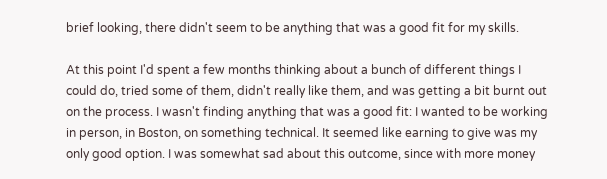brief looking, there didn't seem to be anything that was a good fit for my skills.

At this point I'd spent a few months thinking about a bunch of different things I could do, tried some of them, didn't really like them, and was getting a bit burnt out on the process. I wasn't finding anything that was a good fit: I wanted to be working in person, in Boston, on something technical. It seemed like earning to give was my only good option. I was somewhat sad about this outcome, since with more money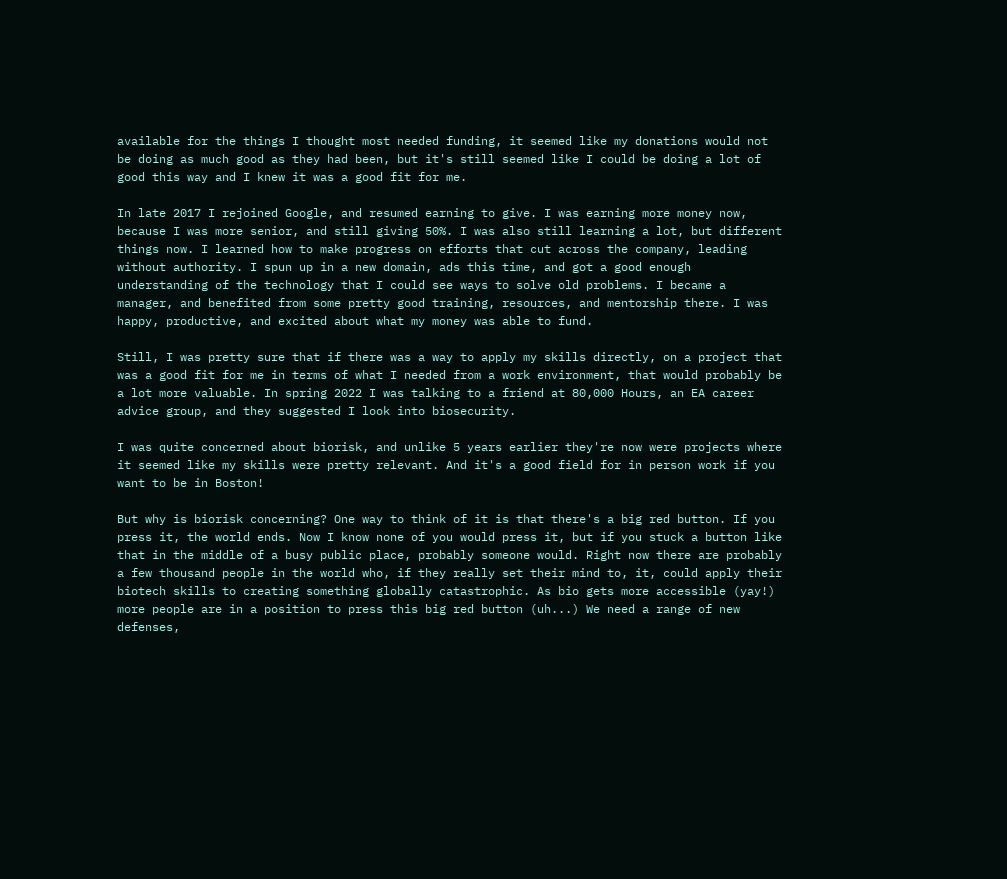available for the things I thought most needed funding, it seemed like my donations would not be doing as much good as they had been, but it's still seemed like I could be doing a lot of good this way and I knew it was a good fit for me.

In late 2017 I rejoined Google, and resumed earning to give. I was earning more money now, because I was more senior, and still giving 50%. I was also still learning a lot, but different things now. I learned how to make progress on efforts that cut across the company, leading without authority. I spun up in a new domain, ads this time, and got a good enough understanding of the technology that I could see ways to solve old problems. I became a manager, and benefited from some pretty good training, resources, and mentorship there. I was happy, productive, and excited about what my money was able to fund.

Still, I was pretty sure that if there was a way to apply my skills directly, on a project that was a good fit for me in terms of what I needed from a work environment, that would probably be a lot more valuable. In spring 2022 I was talking to a friend at 80,000 Hours, an EA career advice group, and they suggested I look into biosecurity.

I was quite concerned about biorisk, and unlike 5 years earlier they're now were projects where it seemed like my skills were pretty relevant. And it's a good field for in person work if you want to be in Boston!

But why is biorisk concerning? One way to think of it is that there's a big red button. If you press it, the world ends. Now I know none of you would press it, but if you stuck a button like that in the middle of a busy public place, probably someone would. Right now there are probably a few thousand people in the world who, if they really set their mind to, it, could apply their biotech skills to creating something globally catastrophic. As bio gets more accessible (yay!) more people are in a position to press this big red button (uh...) We need a range of new defenses,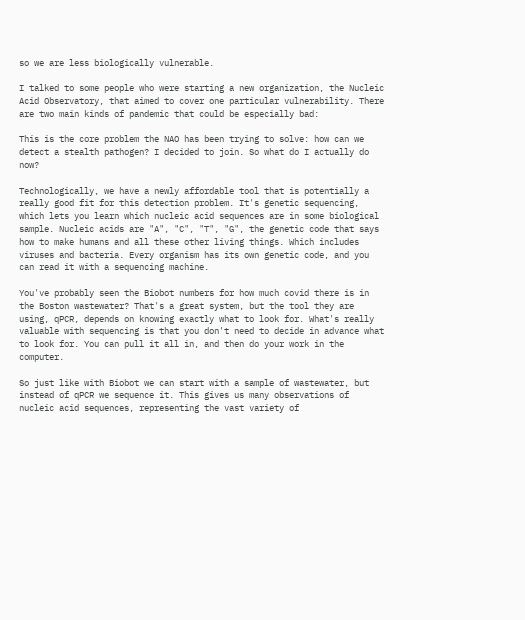so we are less biologically vulnerable.

I talked to some people who were starting a new organization, the Nucleic Acid Observatory, that aimed to cover one particular vulnerability. There are two main kinds of pandemic that could be especially bad:

This is the core problem the NAO has been trying to solve: how can we detect a stealth pathogen? I decided to join. So what do I actually do now?

Technologically, we have a newly affordable tool that is potentially a really good fit for this detection problem. It's genetic sequencing, which lets you learn which nucleic acid sequences are in some biological sample. Nucleic acids are "A", "C", "T", "G", the genetic code that says how to make humans and all these other living things. Which includes viruses and bacteria. Every organism has its own genetic code, and you can read it with a sequencing machine.

You've probably seen the Biobot numbers for how much covid there is in the Boston wastewater? That's a great system, but the tool they are using, qPCR, depends on knowing exactly what to look for. What's really valuable with sequencing is that you don't need to decide in advance what to look for. You can pull it all in, and then do your work in the computer.

So just like with Biobot we can start with a sample of wastewater, but instead of qPCR we sequence it. This gives us many observations of nucleic acid sequences, representing the vast variety of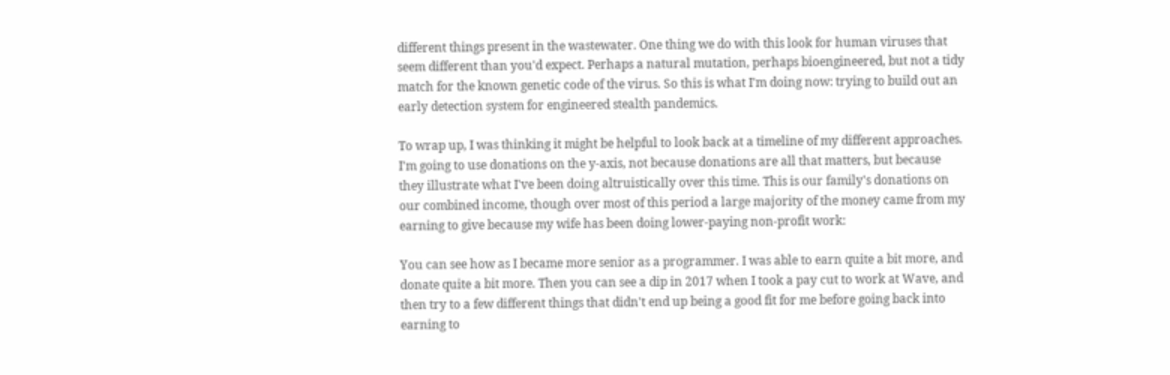different things present in the wastewater. One thing we do with this look for human viruses that seem different than you'd expect. Perhaps a natural mutation, perhaps bioengineered, but not a tidy match for the known genetic code of the virus. So this is what I'm doing now: trying to build out an early detection system for engineered stealth pandemics.

To wrap up, I was thinking it might be helpful to look back at a timeline of my different approaches. I'm going to use donations on the y-axis, not because donations are all that matters, but because they illustrate what I've been doing altruistically over this time. This is our family's donations on our combined income, though over most of this period a large majority of the money came from my earning to give because my wife has been doing lower-paying non-profit work:

You can see how as I became more senior as a programmer. I was able to earn quite a bit more, and donate quite a bit more. Then you can see a dip in 2017 when I took a pay cut to work at Wave, and then try to a few different things that didn't end up being a good fit for me before going back into earning to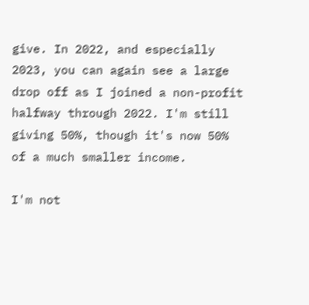give. In 2022, and especially 2023, you can again see a large drop off as I joined a non-profit halfway through 2022. I'm still giving 50%, though it's now 50% of a much smaller income.

I'm not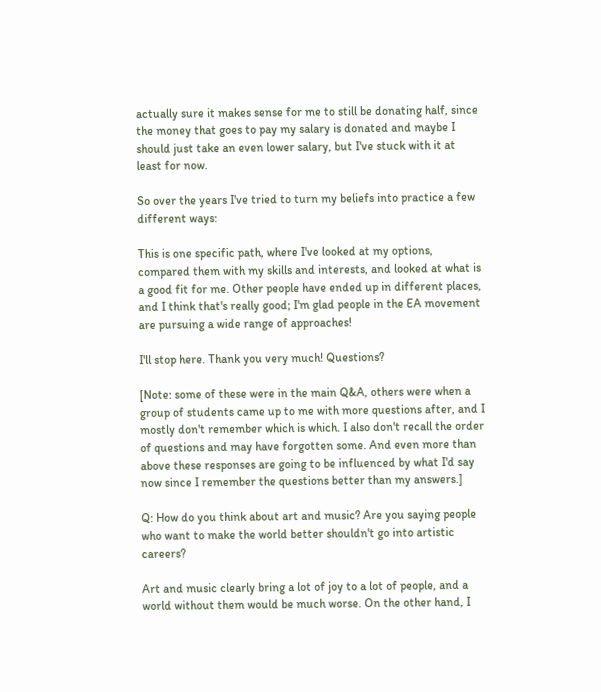actually sure it makes sense for me to still be donating half, since the money that goes to pay my salary is donated and maybe I should just take an even lower salary, but I've stuck with it at least for now.

So over the years I've tried to turn my beliefs into practice a few different ways:

This is one specific path, where I've looked at my options, compared them with my skills and interests, and looked at what is a good fit for me. Other people have ended up in different places, and I think that's really good; I'm glad people in the EA movement are pursuing a wide range of approaches!

I'll stop here. Thank you very much! Questions?

[Note: some of these were in the main Q&A, others were when a group of students came up to me with more questions after, and I mostly don't remember which is which. I also don't recall the order of questions and may have forgotten some. And even more than above these responses are going to be influenced by what I'd say now since I remember the questions better than my answers.]

Q: How do you think about art and music? Are you saying people who want to make the world better shouldn't go into artistic careers?

Art and music clearly bring a lot of joy to a lot of people, and a world without them would be much worse. On the other hand, I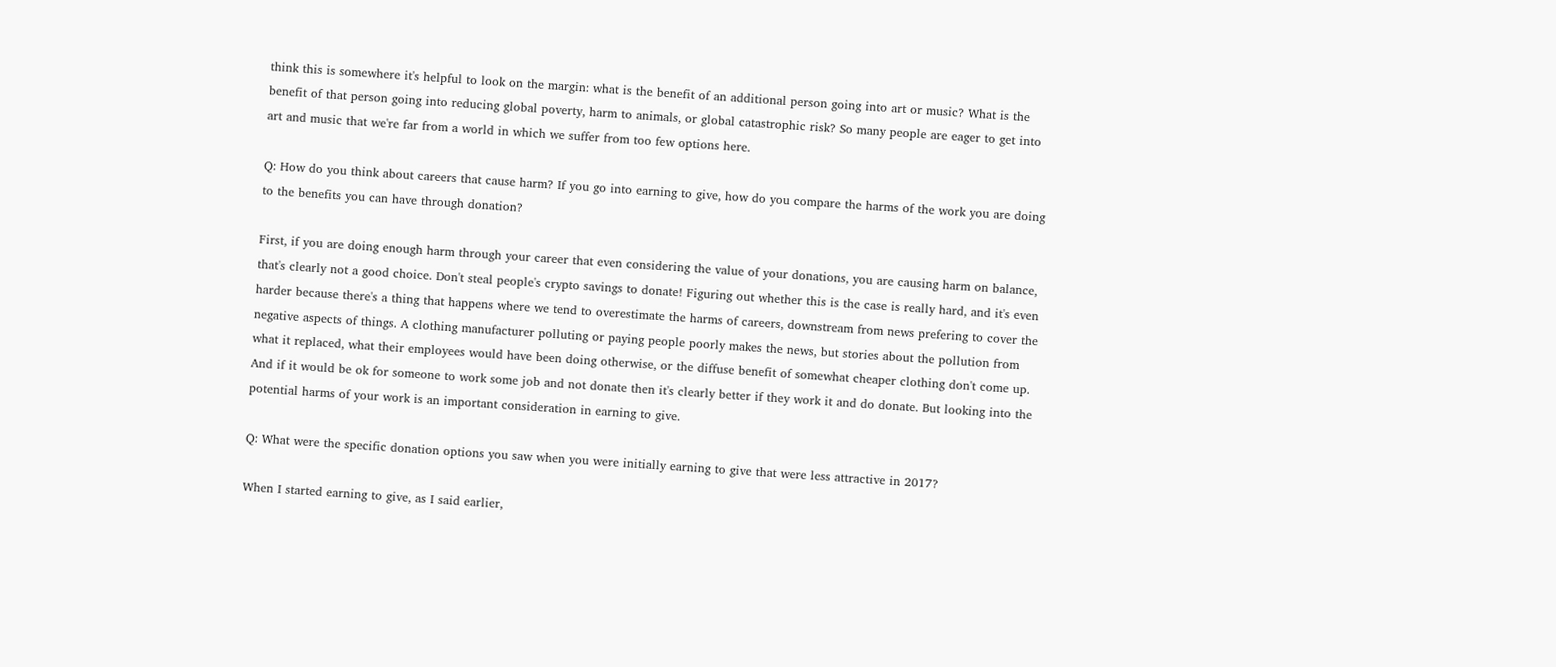think this is somewhere it's helpful to look on the margin: what is the benefit of an additional person going into art or music? What is the benefit of that person going into reducing global poverty, harm to animals, or global catastrophic risk? So many people are eager to get into art and music that we're far from a world in which we suffer from too few options here.

Q: How do you think about careers that cause harm? If you go into earning to give, how do you compare the harms of the work you are doing to the benefits you can have through donation?

First, if you are doing enough harm through your career that even considering the value of your donations, you are causing harm on balance, that's clearly not a good choice. Don't steal people's crypto savings to donate! Figuring out whether this is the case is really hard, and it's even harder because there's a thing that happens where we tend to overestimate the harms of careers, downstream from news prefering to cover the negative aspects of things. A clothing manufacturer polluting or paying people poorly makes the news, but stories about the pollution from what it replaced, what their employees would have been doing otherwise, or the diffuse benefit of somewhat cheaper clothing don't come up. And if it would be ok for someone to work some job and not donate then it's clearly better if they work it and do donate. But looking into the potential harms of your work is an important consideration in earning to give.

Q: What were the specific donation options you saw when you were initially earning to give that were less attractive in 2017?

When I started earning to give, as I said earlier,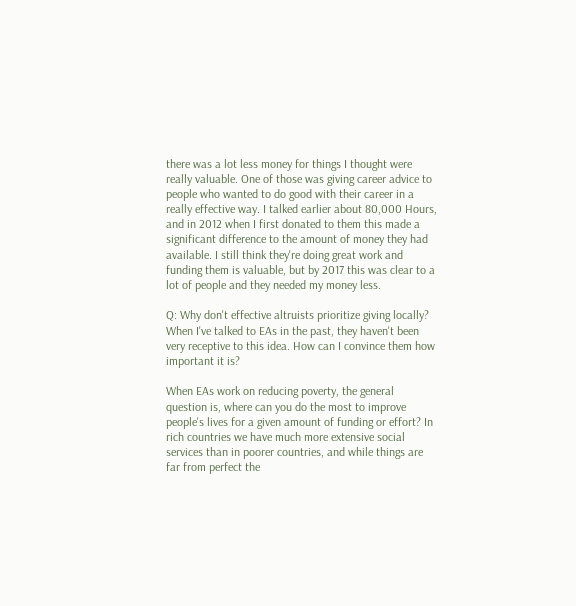there was a lot less money for things I thought were really valuable. One of those was giving career advice to people who wanted to do good with their career in a really effective way. I talked earlier about 80,000 Hours, and in 2012 when I first donated to them this made a significant difference to the amount of money they had available. I still think they're doing great work and funding them is valuable, but by 2017 this was clear to a lot of people and they needed my money less.

Q: Why don't effective altruists prioritize giving locally? When I've talked to EAs in the past, they haven't been very receptive to this idea. How can I convince them how important it is?

When EAs work on reducing poverty, the general question is, where can you do the most to improve people's lives for a given amount of funding or effort? In rich countries we have much more extensive social services than in poorer countries, and while things are far from perfect the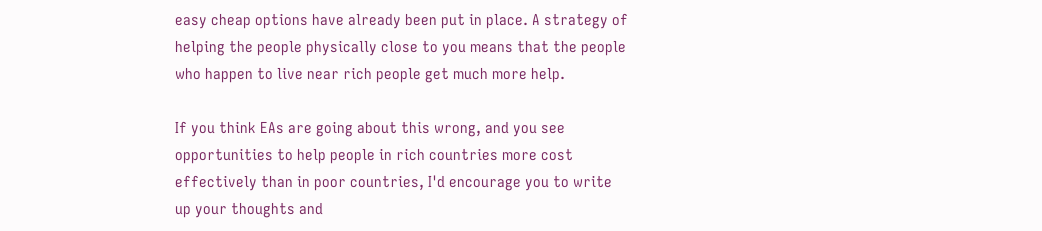easy cheap options have already been put in place. A strategy of helping the people physically close to you means that the people who happen to live near rich people get much more help.

If you think EAs are going about this wrong, and you see opportunities to help people in rich countries more cost effectively than in poor countries, I'd encourage you to write up your thoughts and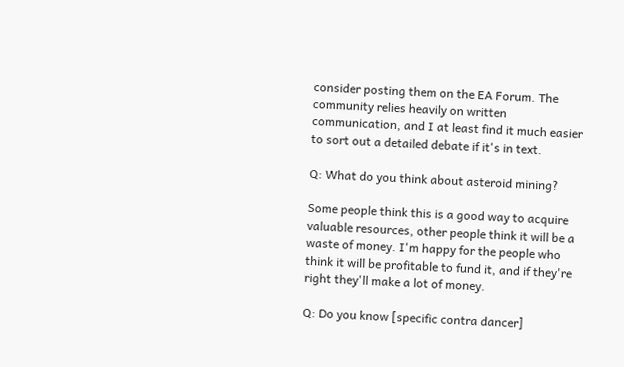consider posting them on the EA Forum. The community relies heavily on written communication, and I at least find it much easier to sort out a detailed debate if it's in text.

Q: What do you think about asteroid mining?

Some people think this is a good way to acquire valuable resources, other people think it will be a waste of money. I'm happy for the people who think it will be profitable to fund it, and if they're right they'll make a lot of money.

Q: Do you know [specific contra dancer]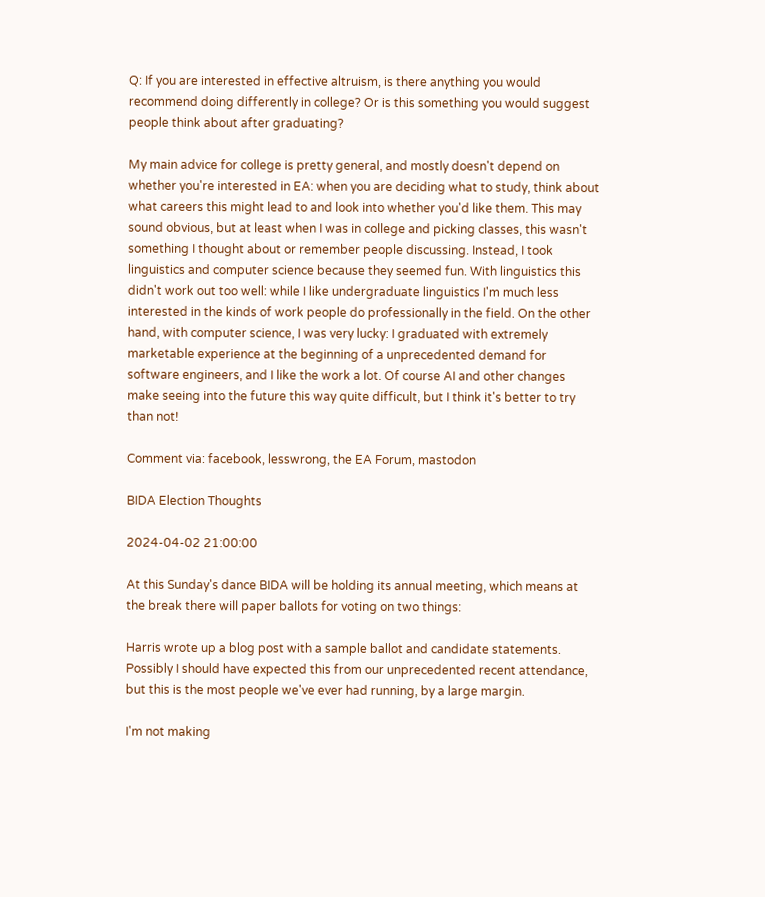Q: If you are interested in effective altruism, is there anything you would recommend doing differently in college? Or is this something you would suggest people think about after graduating?

My main advice for college is pretty general, and mostly doesn't depend on whether you're interested in EA: when you are deciding what to study, think about what careers this might lead to and look into whether you'd like them. This may sound obvious, but at least when I was in college and picking classes, this wasn't something I thought about or remember people discussing. Instead, I took linguistics and computer science because they seemed fun. With linguistics this didn't work out too well: while I like undergraduate linguistics I'm much less interested in the kinds of work people do professionally in the field. On the other hand, with computer science, I was very lucky: I graduated with extremely marketable experience at the beginning of a unprecedented demand for software engineers, and I like the work a lot. Of course AI and other changes make seeing into the future this way quite difficult, but I think it's better to try than not!

Comment via: facebook, lesswrong, the EA Forum, mastodon

BIDA Election Thoughts

2024-04-02 21:00:00

At this Sunday's dance BIDA will be holding its annual meeting, which means at the break there will paper ballots for voting on two things:

Harris wrote up a blog post with a sample ballot and candidate statements. Possibly I should have expected this from our unprecedented recent attendance, but this is the most people we've ever had running, by a large margin.

I'm not making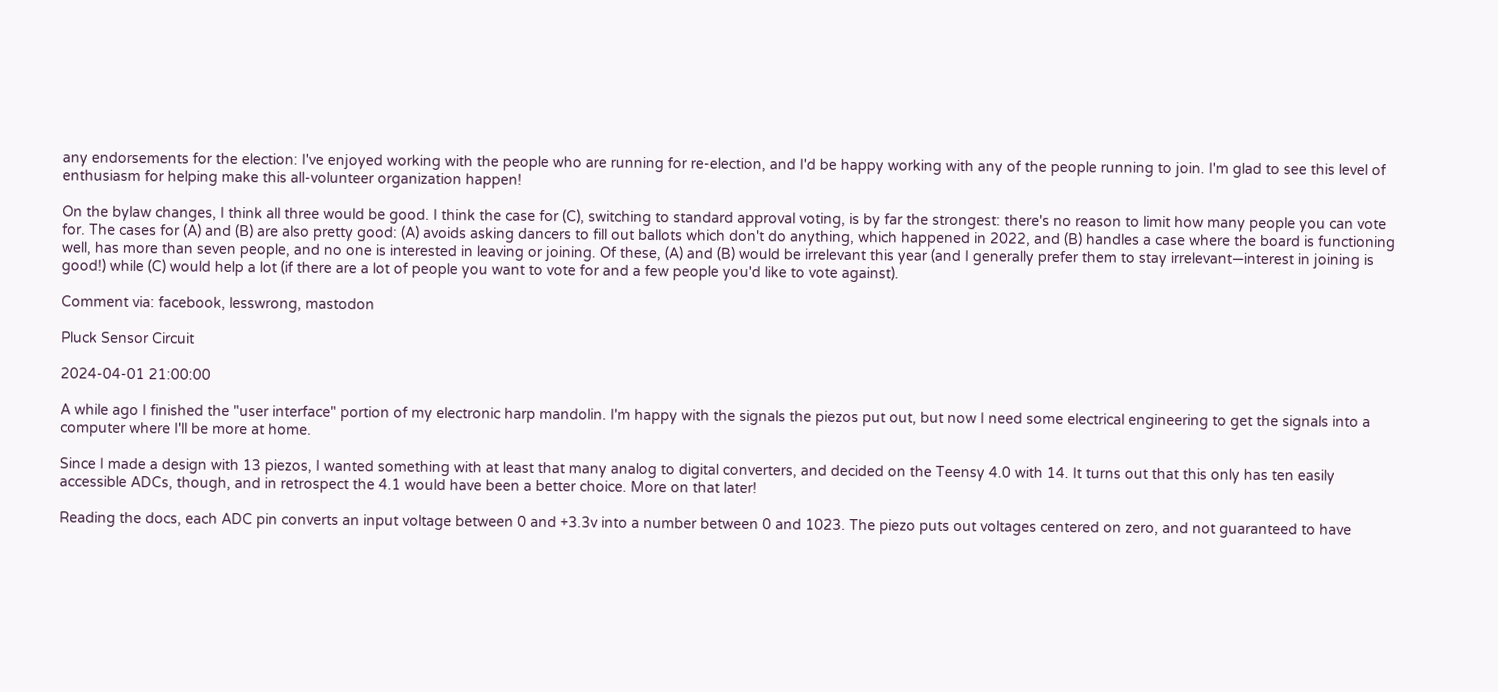any endorsements for the election: I've enjoyed working with the people who are running for re-election, and I'd be happy working with any of the people running to join. I'm glad to see this level of enthusiasm for helping make this all-volunteer organization happen!

On the bylaw changes, I think all three would be good. I think the case for (C), switching to standard approval voting, is by far the strongest: there's no reason to limit how many people you can vote for. The cases for (A) and (B) are also pretty good: (A) avoids asking dancers to fill out ballots which don't do anything, which happened in 2022, and (B) handles a case where the board is functioning well, has more than seven people, and no one is interested in leaving or joining. Of these, (A) and (B) would be irrelevant this year (and I generally prefer them to stay irrelevant—interest in joining is good!) while (C) would help a lot (if there are a lot of people you want to vote for and a few people you'd like to vote against).

Comment via: facebook, lesswrong, mastodon

Pluck Sensor Circuit

2024-04-01 21:00:00

A while ago I finished the "user interface" portion of my electronic harp mandolin. I'm happy with the signals the piezos put out, but now I need some electrical engineering to get the signals into a computer where I'll be more at home.

Since I made a design with 13 piezos, I wanted something with at least that many analog to digital converters, and decided on the Teensy 4.0 with 14. It turns out that this only has ten easily accessible ADCs, though, and in retrospect the 4.1 would have been a better choice. More on that later!

Reading the docs, each ADC pin converts an input voltage between 0 and +3.3v into a number between 0 and 1023. The piezo puts out voltages centered on zero, and not guaranteed to have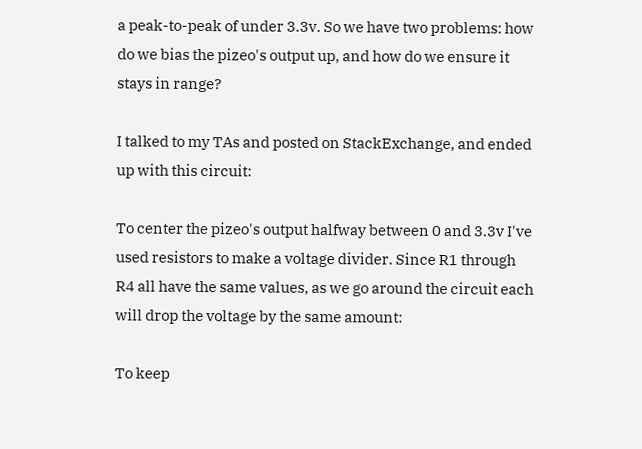a peak-to-peak of under 3.3v. So we have two problems: how do we bias the pizeo's output up, and how do we ensure it stays in range?

I talked to my TAs and posted on StackExchange, and ended up with this circuit:

To center the pizeo's output halfway between 0 and 3.3v I've used resistors to make a voltage divider. Since R1 through R4 all have the same values, as we go around the circuit each will drop the voltage by the same amount:

To keep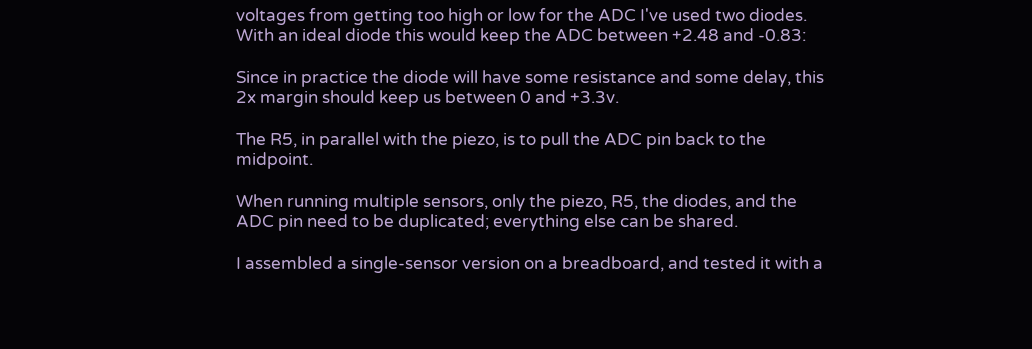voltages from getting too high or low for the ADC I've used two diodes. With an ideal diode this would keep the ADC between +2.48 and -0.83:

Since in practice the diode will have some resistance and some delay, this 2x margin should keep us between 0 and +3.3v.

The R5, in parallel with the piezo, is to pull the ADC pin back to the midpoint.

When running multiple sensors, only the piezo, R5, the diodes, and the ADC pin need to be duplicated; everything else can be shared.

I assembled a single-sensor version on a breadboard, and tested it with a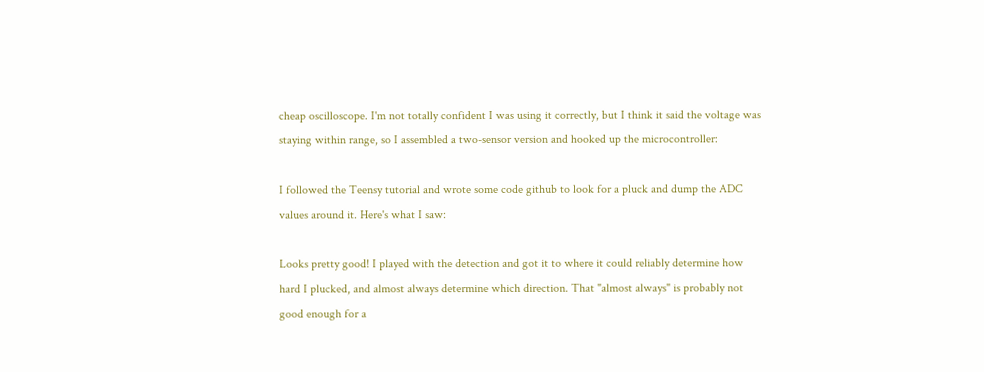cheap oscilloscope. I'm not totally confident I was using it correctly, but I think it said the voltage was staying within range, so I assembled a two-sensor version and hooked up the microcontroller:

I followed the Teensy tutorial and wrote some code github to look for a pluck and dump the ADC values around it. Here's what I saw:

Looks pretty good! I played with the detection and got it to where it could reliably determine how hard I plucked, and almost always determine which direction. That "almost always" is probably not good enough for a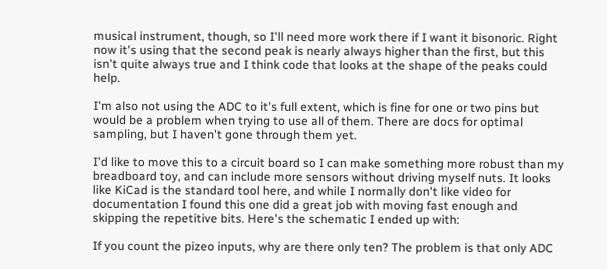musical instrument, though, so I'll need more work there if I want it bisonoric. Right now it's using that the second peak is nearly always higher than the first, but this isn't quite always true and I think code that looks at the shape of the peaks could help.

I'm also not using the ADC to it's full extent, which is fine for one or two pins but would be a problem when trying to use all of them. There are docs for optimal sampling, but I haven't gone through them yet.

I'd like to move this to a circuit board so I can make something more robust than my breadboard toy, and can include more sensors without driving myself nuts. It looks like KiCad is the standard tool here, and while I normally don't like video for documentation I found this one did a great job with moving fast enough and skipping the repetitive bits. Here's the schematic I ended up with:

If you count the pizeo inputs, why are there only ten? The problem is that only ADC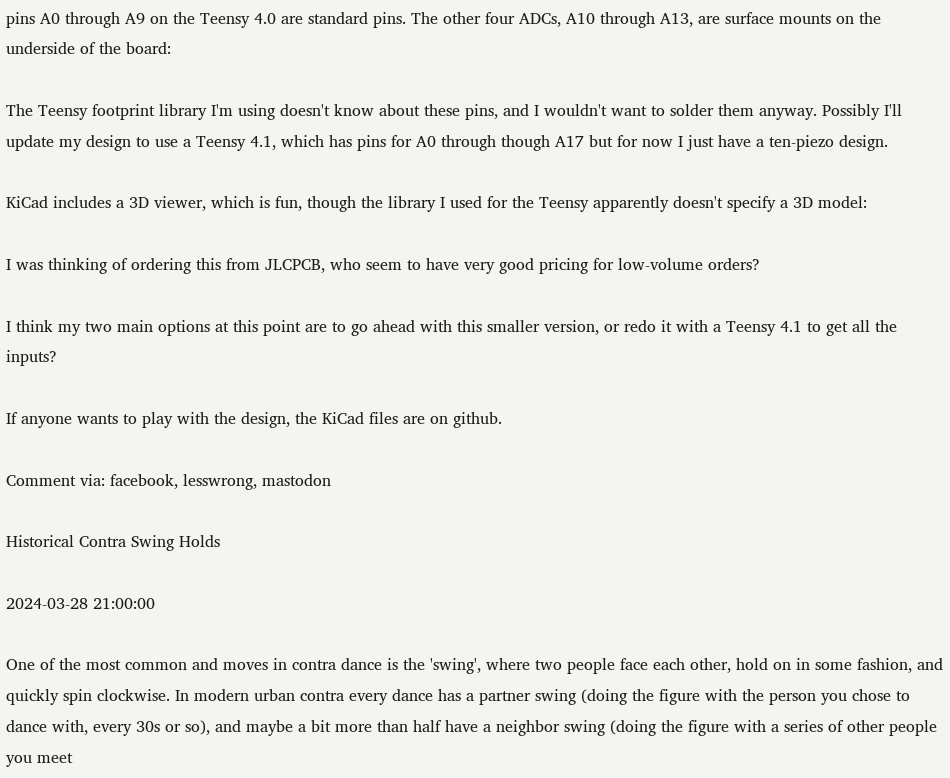pins A0 through A9 on the Teensy 4.0 are standard pins. The other four ADCs, A10 through A13, are surface mounts on the underside of the board:

The Teensy footprint library I'm using doesn't know about these pins, and I wouldn't want to solder them anyway. Possibly I'll update my design to use a Teensy 4.1, which has pins for A0 through though A17 but for now I just have a ten-piezo design.

KiCad includes a 3D viewer, which is fun, though the library I used for the Teensy apparently doesn't specify a 3D model:

I was thinking of ordering this from JLCPCB, who seem to have very good pricing for low-volume orders?

I think my two main options at this point are to go ahead with this smaller version, or redo it with a Teensy 4.1 to get all the inputs?

If anyone wants to play with the design, the KiCad files are on github.

Comment via: facebook, lesswrong, mastodon

Historical Contra Swing Holds

2024-03-28 21:00:00

One of the most common and moves in contra dance is the 'swing', where two people face each other, hold on in some fashion, and quickly spin clockwise. In modern urban contra every dance has a partner swing (doing the figure with the person you chose to dance with, every 30s or so), and maybe a bit more than half have a neighbor swing (doing the figure with a series of other people you meet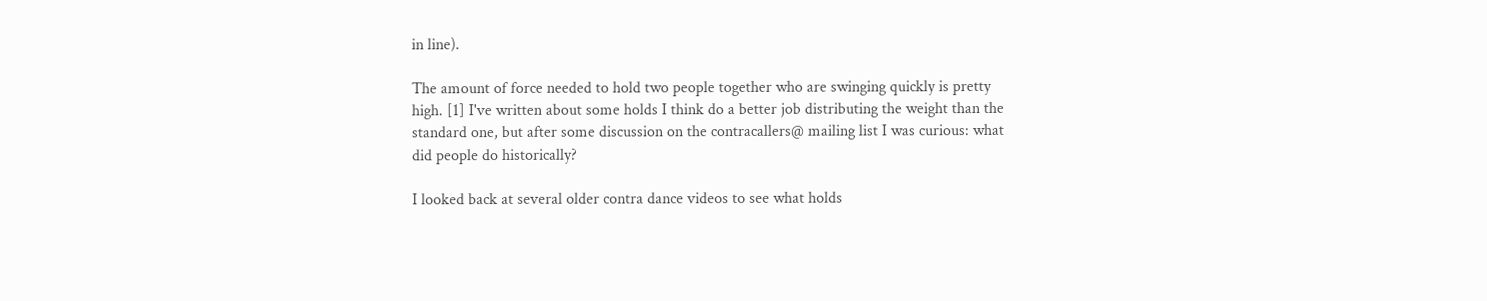in line).

The amount of force needed to hold two people together who are swinging quickly is pretty high. [1] I've written about some holds I think do a better job distributing the weight than the standard one, but after some discussion on the contracallers@ mailing list I was curious: what did people do historically?

I looked back at several older contra dance videos to see what holds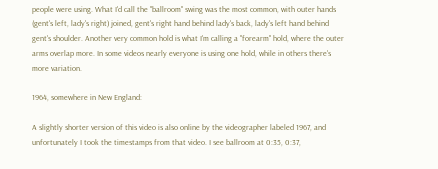people were using. What I'd call the "ballroom" swing was the most common, with outer hands (gent's left, lady's right) joined, gent's right hand behind lady's back, lady's left hand behind gent's shoulder. Another very common hold is what I'm calling a "forearm" hold, where the outer arms overlap more. In some videos nearly everyone is using one hold, while in others there's more variation.

1964, somewhere in New England:

A slightly shorter version of this video is also online by the videographer labeled 1967, and unfortunately I took the timestamps from that video. I see ballroom at 0:35, 0:37,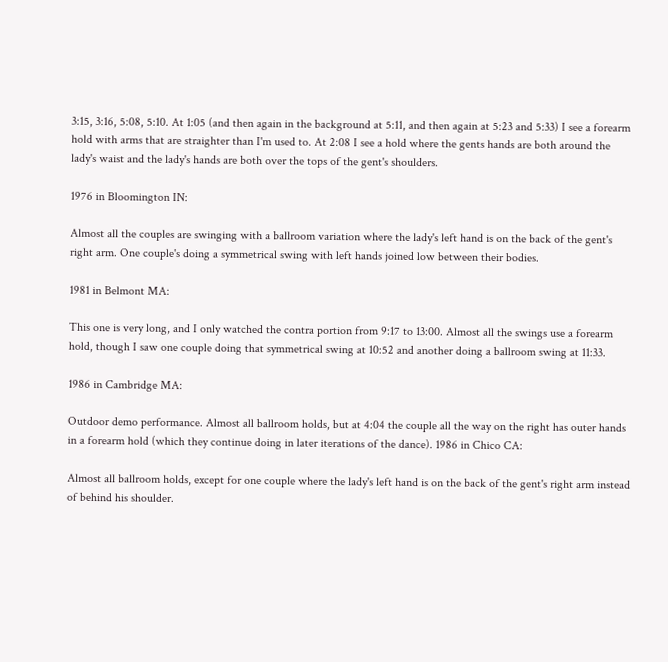3:15, 3:16, 5:08, 5:10. At 1:05 (and then again in the background at 5:11, and then again at 5:23 and 5:33) I see a forearm hold with arms that are straighter than I'm used to. At 2:08 I see a hold where the gents hands are both around the lady's waist and the lady's hands are both over the tops of the gent's shoulders.

1976 in Bloomington IN:

Almost all the couples are swinging with a ballroom variation where the lady's left hand is on the back of the gent's right arm. One couple's doing a symmetrical swing with left hands joined low between their bodies.

1981 in Belmont MA:

This one is very long, and I only watched the contra portion from 9:17 to 13:00. Almost all the swings use a forearm hold, though I saw one couple doing that symmetrical swing at 10:52 and another doing a ballroom swing at 11:33.

1986 in Cambridge MA:

Outdoor demo performance. Almost all ballroom holds, but at 4:04 the couple all the way on the right has outer hands in a forearm hold (which they continue doing in later iterations of the dance). 1986 in Chico CA:

Almost all ballroom holds, except for one couple where the lady's left hand is on the back of the gent's right arm instead of behind his shoulder.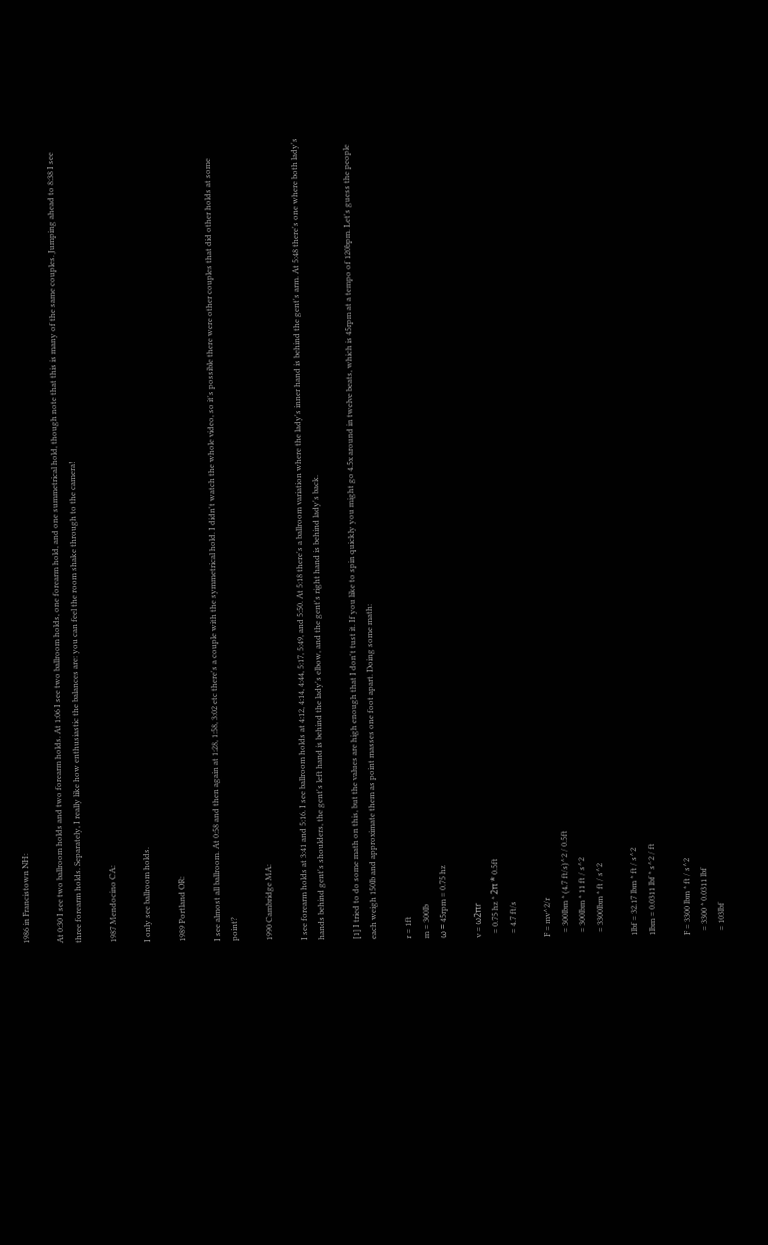1986 in Francistown NH:

At 0:30 I see two ballroom holds and two forearm holds. At 1:06 I see two ballroom holds, one forearm hold, and one summetrical hold, though note that this is many of the same couples. Jumping ahead to 8:38 I see three forearm holds. Separately, I really like how enthusiastic the balances are: you can feel the room shake through to the camera!

1987 Mendocino CA:

I only see ballroom holds.

1989 Portland OR:

I see almost all ballroom. At 0:58 and then again at 1:28, 1:58, 3:02 etc there's a couple with the symmetrical hold. I didn't watch the whole video, so it's possible there were other couples that did other holds at some point?

1990 Cambridge MA:

I see forearm holds at 3:41 and 5:16. I see ballroom holds at 4:12, 4:14, 4:44, 5:17, 5:49, and 5:50. At 5:18 there's a ballroom variation where the lady's inner hand is behind the gent's arm. At 5:48 there's one where both lady's hands behind gent's shoulders, the gent's left hand is behind the lady's elbow, and the gent's right hand is behind lady's back.

[1] I tried to do some math on this, but the values are high enough that I don't tust it. If you like to spin quickly you might go 4.5x around in twelve beats, which is 45rpm at a tempo of 120bpm. Let's guess the people each weigh 150lb and approximate them as point masses one foot apart. Doing some math:

r = 1ft
m = 300lb
ω = 45rpm = 0.75 hz

v = ω2πr
  = 0.75 hz * 2π * 0.5ft
  = 4.7 ft/s

F = mv^2/r
  = 300lbm * (4.7 ft/s)^2 / 0.5ft
  = 300lbm * 11 ft / s^2
  = 3300lbm * ft / s^2

1lbf = 32.17 lbm * ft / s^2
1lbm = 0.0311 lbf * s^2 / ft

F = 3300 lbm * ft / s^2
  = 3300 * 0.0311 lbf
  = 103lbf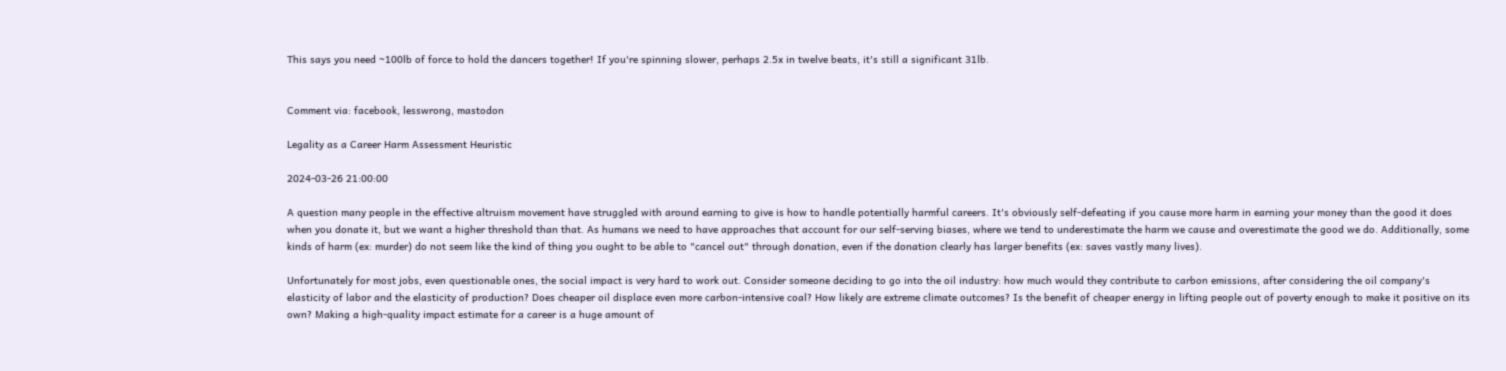This says you need ~100lb of force to hold the dancers together! If you're spinning slower, perhaps 2.5x in twelve beats, it's still a significant 31lb.


Comment via: facebook, lesswrong, mastodon

Legality as a Career Harm Assessment Heuristic

2024-03-26 21:00:00

A question many people in the effective altruism movement have struggled with around earning to give is how to handle potentially harmful careers. It's obviously self-defeating if you cause more harm in earning your money than the good it does when you donate it, but we want a higher threshold than that. As humans we need to have approaches that account for our self-serving biases, where we tend to underestimate the harm we cause and overestimate the good we do. Additionally, some kinds of harm (ex: murder) do not seem like the kind of thing you ought to be able to "cancel out" through donation, even if the donation clearly has larger benefits (ex: saves vastly many lives).

Unfortunately for most jobs, even questionable ones, the social impact is very hard to work out. Consider someone deciding to go into the oil industry: how much would they contribute to carbon emissions, after considering the oil company's elasticity of labor and the elasticity of production? Does cheaper oil displace even more carbon-intensive coal? How likely are extreme climate outcomes? Is the benefit of cheaper energy in lifting people out of poverty enough to make it positive on its own? Making a high-quality impact estimate for a career is a huge amount of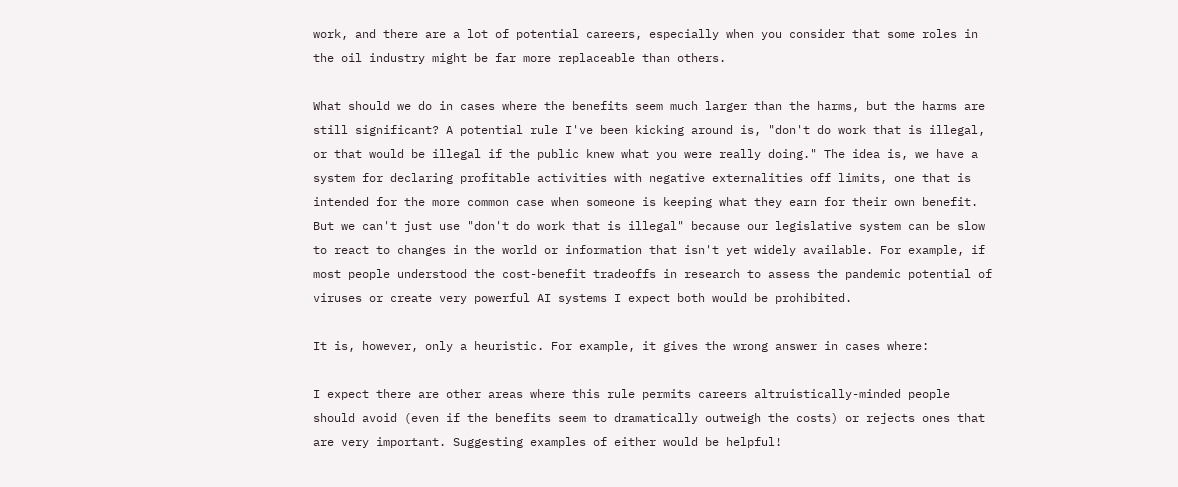work, and there are a lot of potential careers, especially when you consider that some roles in the oil industry might be far more replaceable than others.

What should we do in cases where the benefits seem much larger than the harms, but the harms are still significant? A potential rule I've been kicking around is, "don't do work that is illegal, or that would be illegal if the public knew what you were really doing." The idea is, we have a system for declaring profitable activities with negative externalities off limits, one that is intended for the more common case when someone is keeping what they earn for their own benefit. But we can't just use "don't do work that is illegal" because our legislative system can be slow to react to changes in the world or information that isn't yet widely available. For example, if most people understood the cost-benefit tradeoffs in research to assess the pandemic potential of viruses or create very powerful AI systems I expect both would be prohibited.

It is, however, only a heuristic. For example, it gives the wrong answer in cases where:

I expect there are other areas where this rule permits careers altruistically-minded people should avoid (even if the benefits seem to dramatically outweigh the costs) or rejects ones that are very important. Suggesting examples of either would be helpful!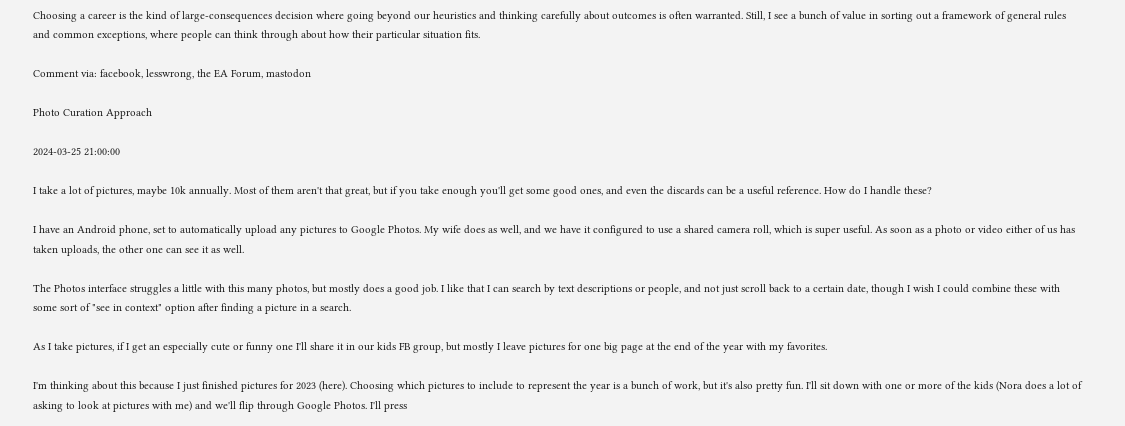Choosing a career is the kind of large-consequences decision where going beyond our heuristics and thinking carefully about outcomes is often warranted. Still, I see a bunch of value in sorting out a framework of general rules and common exceptions, where people can think through about how their particular situation fits.

Comment via: facebook, lesswrong, the EA Forum, mastodon

Photo Curation Approach

2024-03-25 21:00:00

I take a lot of pictures, maybe 10k annually. Most of them aren't that great, but if you take enough you'll get some good ones, and even the discards can be a useful reference. How do I handle these?

I have an Android phone, set to automatically upload any pictures to Google Photos. My wife does as well, and we have it configured to use a shared camera roll, which is super useful. As soon as a photo or video either of us has taken uploads, the other one can see it as well.

The Photos interface struggles a little with this many photos, but mostly does a good job. I like that I can search by text descriptions or people, and not just scroll back to a certain date, though I wish I could combine these with some sort of "see in context" option after finding a picture in a search.

As I take pictures, if I get an especially cute or funny one I'll share it in our kids FB group, but mostly I leave pictures for one big page at the end of the year with my favorites.

I'm thinking about this because I just finished pictures for 2023 (here). Choosing which pictures to include to represent the year is a bunch of work, but it's also pretty fun. I'll sit down with one or more of the kids (Nora does a lot of asking to look at pictures with me) and we'll flip through Google Photos. I'll press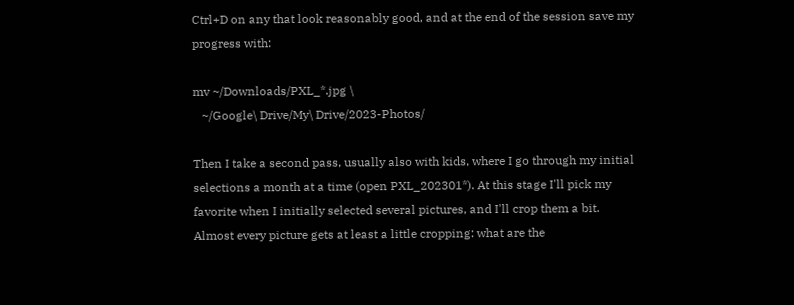Ctrl+D on any that look reasonably good, and at the end of the session save my progress with:

mv ~/Downloads/PXL_*.jpg \
   ~/Google\ Drive/My\ Drive/2023-Photos/

Then I take a second pass, usually also with kids, where I go through my initial selections a month at a time (open PXL_202301*). At this stage I'll pick my favorite when I initially selected several pictures, and I'll crop them a bit. Almost every picture gets at least a little cropping: what are the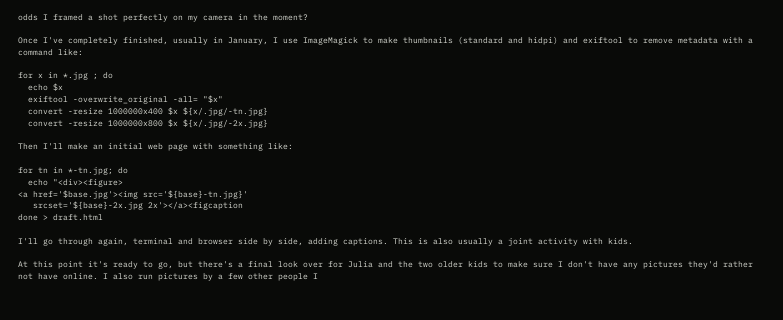odds I framed a shot perfectly on my camera in the moment?

Once I've completely finished, usually in January, I use ImageMagick to make thumbnails (standard and hidpi) and exiftool to remove metadata with a command like:

for x in *.jpg ; do
  echo $x
  exiftool -overwrite_original -all= "$x"
  convert -resize 1000000x400 $x ${x/.jpg/-tn.jpg}
  convert -resize 1000000x800 $x ${x/.jpg/-2x.jpg}

Then I'll make an initial web page with something like:

for tn in *-tn.jpg; do
  echo "<div><figure>
<a href='$base.jpg'><img src='${base}-tn.jpg}'
   srcset='${base}-2x.jpg 2x'></a><figcaption
done > draft.html

I'll go through again, terminal and browser side by side, adding captions. This is also usually a joint activity with kids.

At this point it's ready to go, but there's a final look over for Julia and the two older kids to make sure I don't have any pictures they'd rather not have online. I also run pictures by a few other people I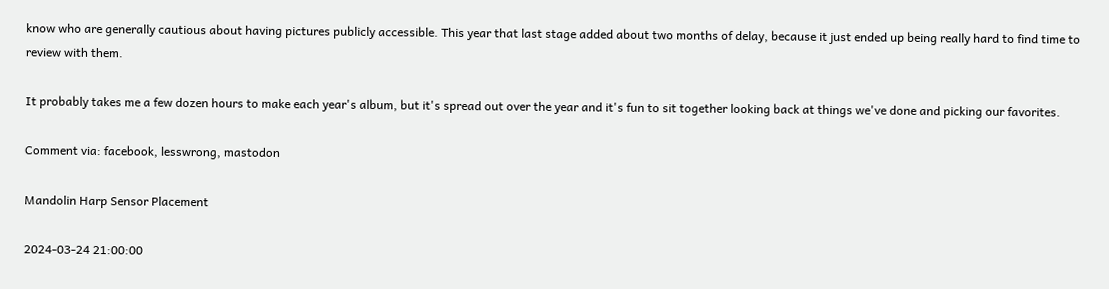know who are generally cautious about having pictures publicly accessible. This year that last stage added about two months of delay, because it just ended up being really hard to find time to review with them.

It probably takes me a few dozen hours to make each year's album, but it's spread out over the year and it's fun to sit together looking back at things we've done and picking our favorites.

Comment via: facebook, lesswrong, mastodon

Mandolin Harp Sensor Placement

2024-03-24 21:00:00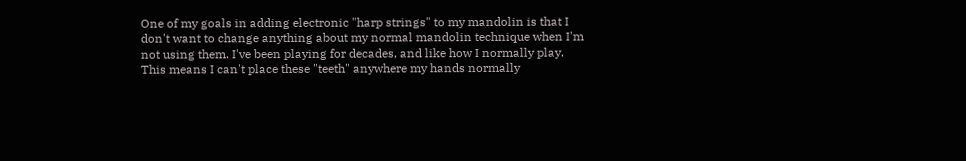One of my goals in adding electronic "harp strings" to my mandolin is that I don't want to change anything about my normal mandolin technique when I'm not using them. I've been playing for decades, and like how I normally play. This means I can't place these "teeth" anywhere my hands normally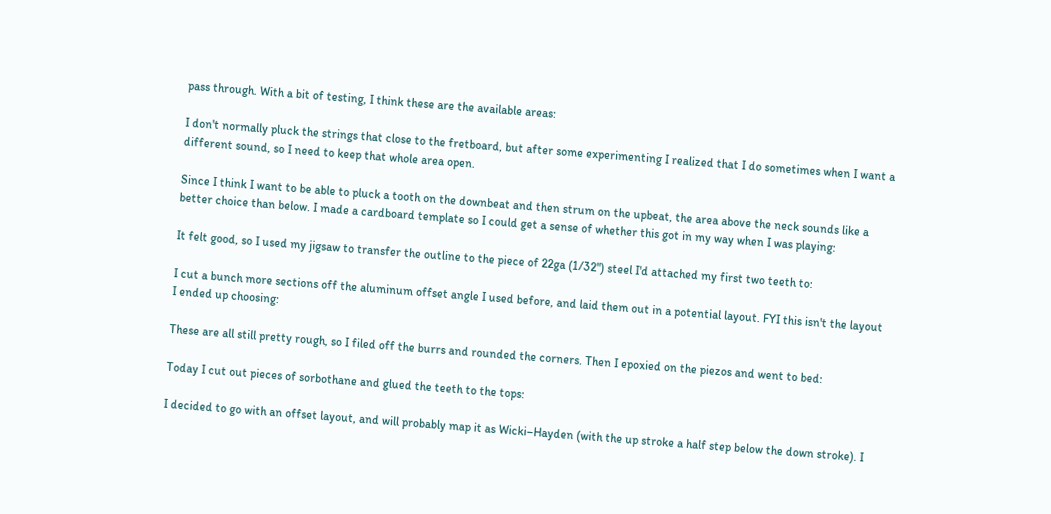pass through. With a bit of testing, I think these are the available areas:

I don't normally pluck the strings that close to the fretboard, but after some experimenting I realized that I do sometimes when I want a different sound, so I need to keep that whole area open.

Since I think I want to be able to pluck a tooth on the downbeat and then strum on the upbeat, the area above the neck sounds like a better choice than below. I made a cardboard template so I could get a sense of whether this got in my way when I was playing:

It felt good, so I used my jigsaw to transfer the outline to the piece of 22ga (1/32") steel I'd attached my first two teeth to:

I cut a bunch more sections off the aluminum offset angle I used before, and laid them out in a potential layout. FYI this isn't the layout I ended up choosing:

These are all still pretty rough, so I filed off the burrs and rounded the corners. Then I epoxied on the piezos and went to bed:

Today I cut out pieces of sorbothane and glued the teeth to the tops:

I decided to go with an offset layout, and will probably map it as Wicki–Hayden (with the up stroke a half step below the down stroke). I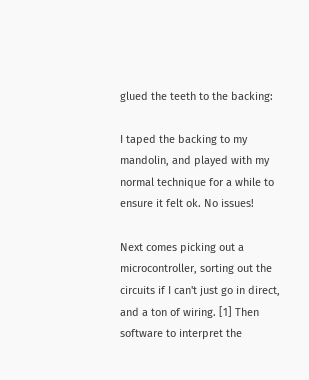glued the teeth to the backing:

I taped the backing to my mandolin, and played with my normal technique for a while to ensure it felt ok. No issues!

Next comes picking out a microcontroller, sorting out the circuits if I can't just go in direct, and a ton of wiring. [1] Then software to interpret the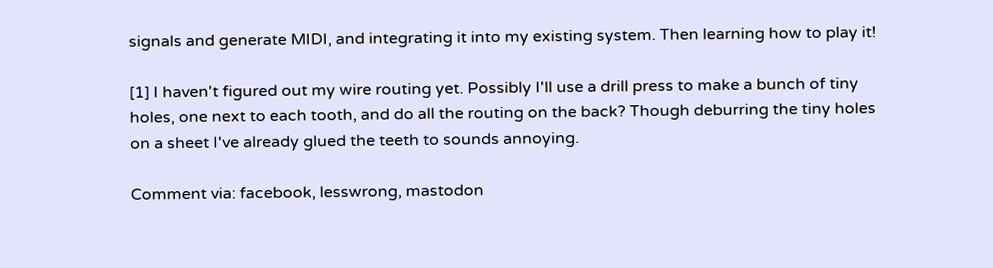signals and generate MIDI, and integrating it into my existing system. Then learning how to play it!

[1] I haven't figured out my wire routing yet. Possibly I'll use a drill press to make a bunch of tiny holes, one next to each tooth, and do all the routing on the back? Though deburring the tiny holes on a sheet I've already glued the teeth to sounds annoying.

Comment via: facebook, lesswrong, mastodon